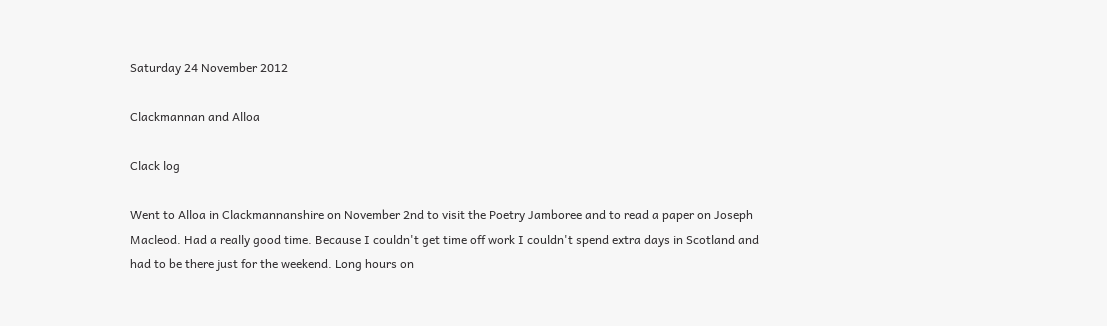Saturday 24 November 2012

Clackmannan and Alloa

Clack log

Went to Alloa in Clackmannanshire on November 2nd to visit the Poetry Jamboree and to read a paper on Joseph Macleod. Had a really good time. Because I couldn't get time off work I couldn't spend extra days in Scotland and had to be there just for the weekend. Long hours on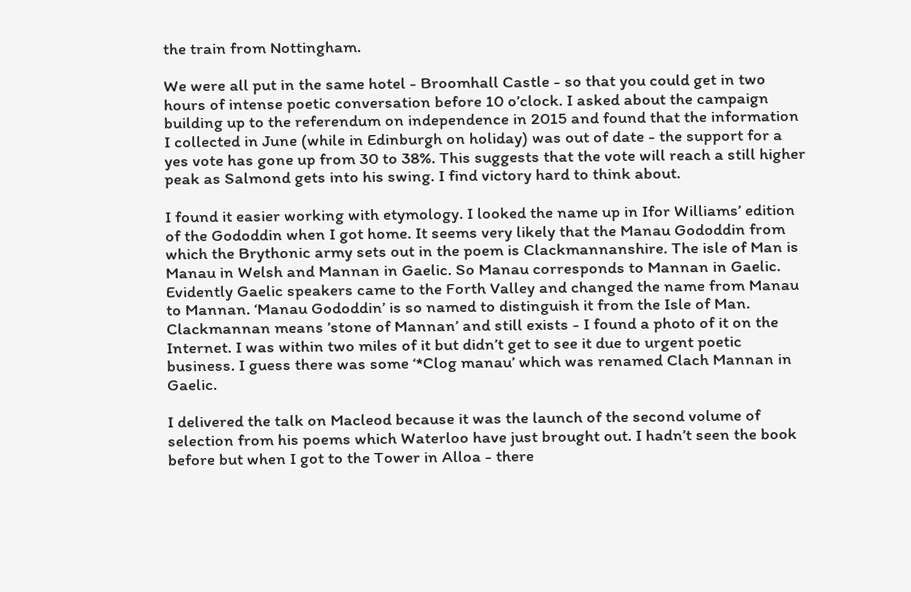the train from Nottingham.

We were all put in the same hotel - Broomhall Castle - so that you could get in two hours of intense poetic conversation before 10 o’clock. I asked about the campaign building up to the referendum on independence in 2015 and found that the information I collected in June (while in Edinburgh on holiday) was out of date - the support for a yes vote has gone up from 30 to 38%. This suggests that the vote will reach a still higher peak as Salmond gets into his swing. I find victory hard to think about.

I found it easier working with etymology. I looked the name up in Ifor Williams’ edition of the Gododdin when I got home. It seems very likely that the Manau Gododdin from which the Brythonic army sets out in the poem is Clackmannanshire. The isle of Man is Manau in Welsh and Mannan in Gaelic. So Manau corresponds to Mannan in Gaelic. Evidently Gaelic speakers came to the Forth Valley and changed the name from Manau to Mannan. ‘Manau Gododdin’ is so named to distinguish it from the Isle of Man. Clackmannan means ’stone of Mannan’ and still exists - I found a photo of it on the Internet. I was within two miles of it but didn’t get to see it due to urgent poetic business. I guess there was some ‘*Clog manau’ which was renamed Clach Mannan in Gaelic.

I delivered the talk on Macleod because it was the launch of the second volume of selection from his poems which Waterloo have just brought out. I hadn’t seen the book before but when I got to the Tower in Alloa - there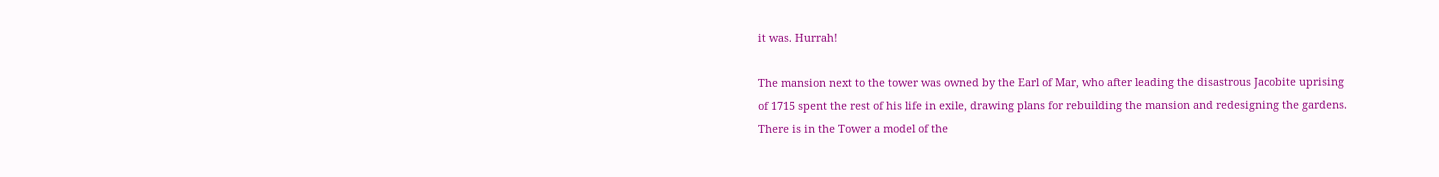it was. Hurrah!

The mansion next to the tower was owned by the Earl of Mar, who after leading the disastrous Jacobite uprising of 1715 spent the rest of his life in exile, drawing plans for rebuilding the mansion and redesigning the gardens. There is in the Tower a model of the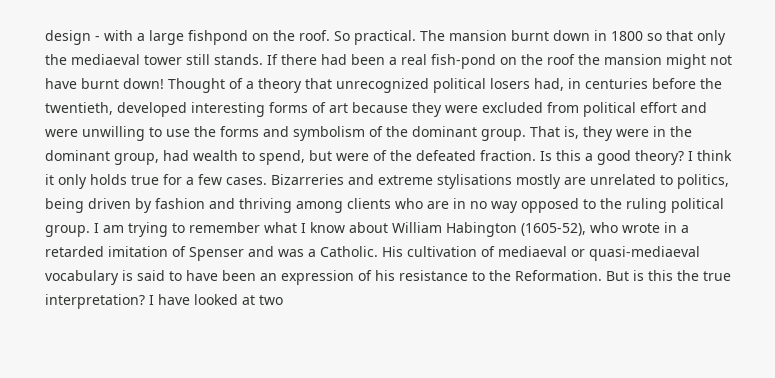design - with a large fishpond on the roof. So practical. The mansion burnt down in 1800 so that only the mediaeval tower still stands. If there had been a real fish-pond on the roof the mansion might not have burnt down! Thought of a theory that unrecognized political losers had, in centuries before the twentieth, developed interesting forms of art because they were excluded from political effort and were unwilling to use the forms and symbolism of the dominant group. That is, they were in the dominant group, had wealth to spend, but were of the defeated fraction. Is this a good theory? I think it only holds true for a few cases. Bizarreries and extreme stylisations mostly are unrelated to politics, being driven by fashion and thriving among clients who are in no way opposed to the ruling political group. I am trying to remember what I know about William Habington (1605-52), who wrote in a retarded imitation of Spenser and was a Catholic. His cultivation of mediaeval or quasi-mediaeval vocabulary is said to have been an expression of his resistance to the Reformation. But is this the true interpretation? I have looked at two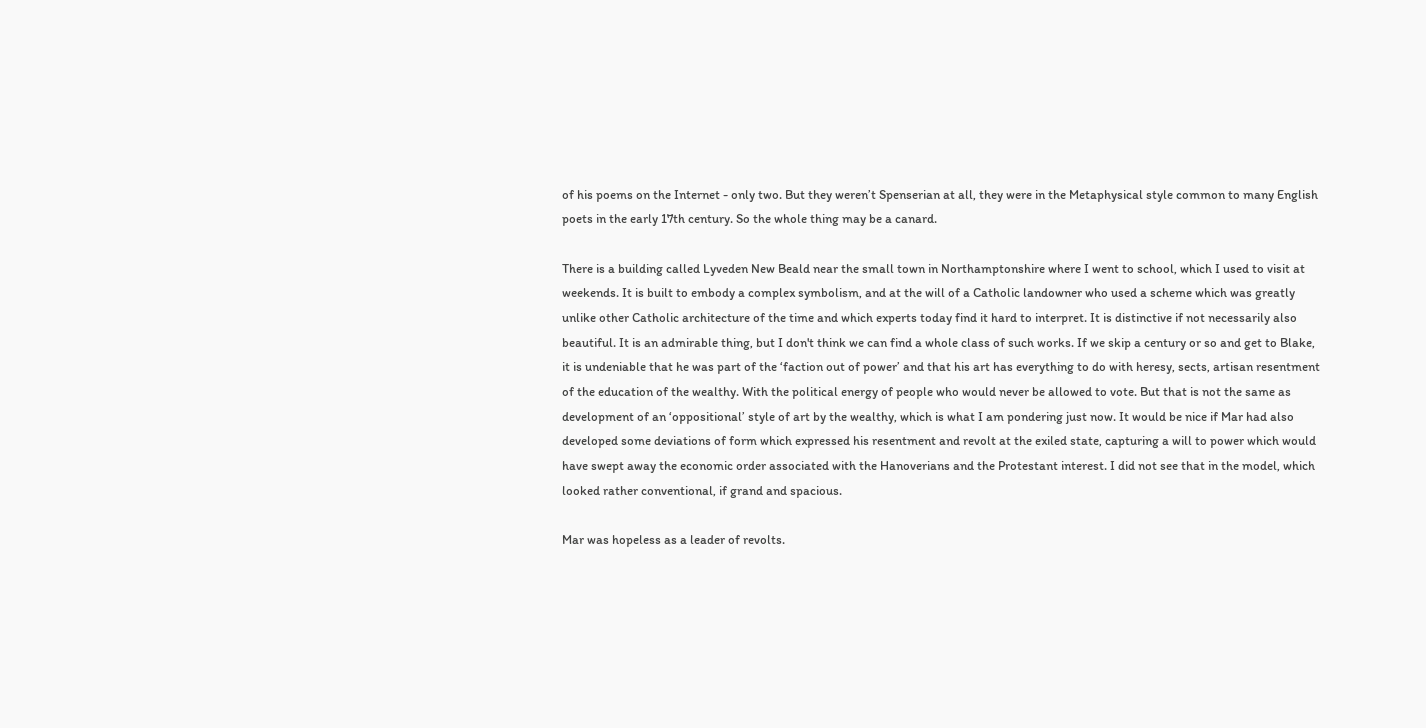of his poems on the Internet - only two. But they weren’t Spenserian at all, they were in the Metaphysical style common to many English poets in the early 17th century. So the whole thing may be a canard.

There is a building called Lyveden New Beald near the small town in Northamptonshire where I went to school, which I used to visit at weekends. It is built to embody a complex symbolism, and at the will of a Catholic landowner who used a scheme which was greatly unlike other Catholic architecture of the time and which experts today find it hard to interpret. It is distinctive if not necessarily also beautiful. It is an admirable thing, but I don't think we can find a whole class of such works. If we skip a century or so and get to Blake, it is undeniable that he was part of the ‘faction out of power’ and that his art has everything to do with heresy, sects, artisan resentment of the education of the wealthy. With the political energy of people who would never be allowed to vote. But that is not the same as development of an ‘oppositional’ style of art by the wealthy, which is what I am pondering just now. It would be nice if Mar had also developed some deviations of form which expressed his resentment and revolt at the exiled state, capturing a will to power which would have swept away the economic order associated with the Hanoverians and the Protestant interest. I did not see that in the model, which looked rather conventional, if grand and spacious.

Mar was hopeless as a leader of revolts.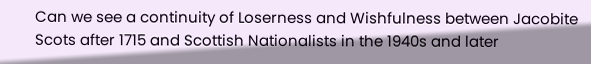Can we see a continuity of Loserness and Wishfulness between Jacobite Scots after 1715 and Scottish Nationalists in the 1940s and later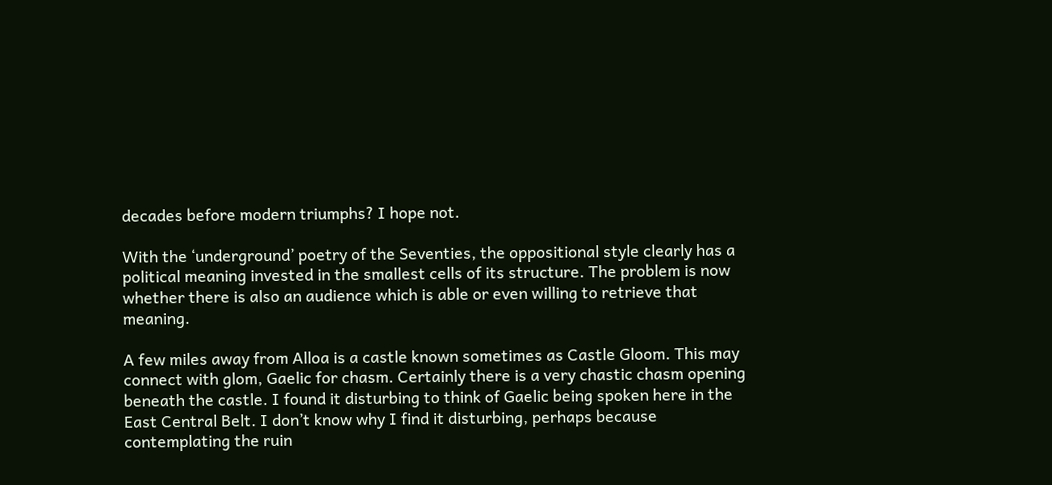decades before modern triumphs? I hope not.

With the ‘underground’ poetry of the Seventies, the oppositional style clearly has a political meaning invested in the smallest cells of its structure. The problem is now whether there is also an audience which is able or even willing to retrieve that meaning.

A few miles away from Alloa is a castle known sometimes as Castle Gloom. This may connect with glom, Gaelic for chasm. Certainly there is a very chastic chasm opening beneath the castle. I found it disturbing to think of Gaelic being spoken here in the East Central Belt. I don’t know why I find it disturbing, perhaps because contemplating the ruin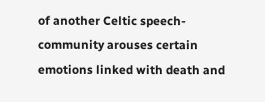of another Celtic speech-community arouses certain emotions linked with death and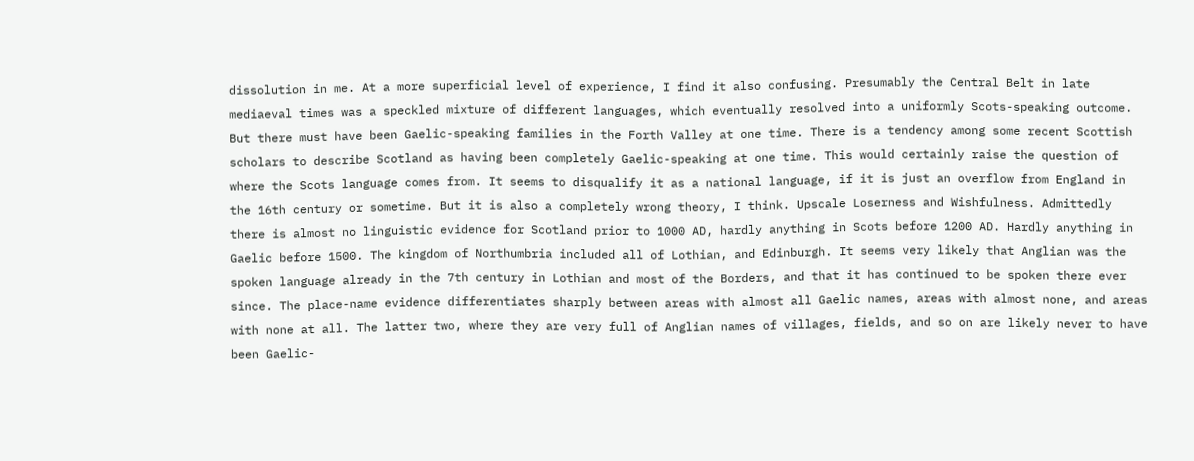dissolution in me. At a more superficial level of experience, I find it also confusing. Presumably the Central Belt in late mediaeval times was a speckled mixture of different languages, which eventually resolved into a uniformly Scots-speaking outcome. But there must have been Gaelic-speaking families in the Forth Valley at one time. There is a tendency among some recent Scottish scholars to describe Scotland as having been completely Gaelic-speaking at one time. This would certainly raise the question of where the Scots language comes from. It seems to disqualify it as a national language, if it is just an overflow from England in the 16th century or sometime. But it is also a completely wrong theory, I think. Upscale Loserness and Wishfulness. Admittedly there is almost no linguistic evidence for Scotland prior to 1000 AD, hardly anything in Scots before 1200 AD. Hardly anything in Gaelic before 1500. The kingdom of Northumbria included all of Lothian, and Edinburgh. It seems very likely that Anglian was the spoken language already in the 7th century in Lothian and most of the Borders, and that it has continued to be spoken there ever since. The place-name evidence differentiates sharply between areas with almost all Gaelic names, areas with almost none, and areas with none at all. The latter two, where they are very full of Anglian names of villages, fields, and so on are likely never to have been Gaelic-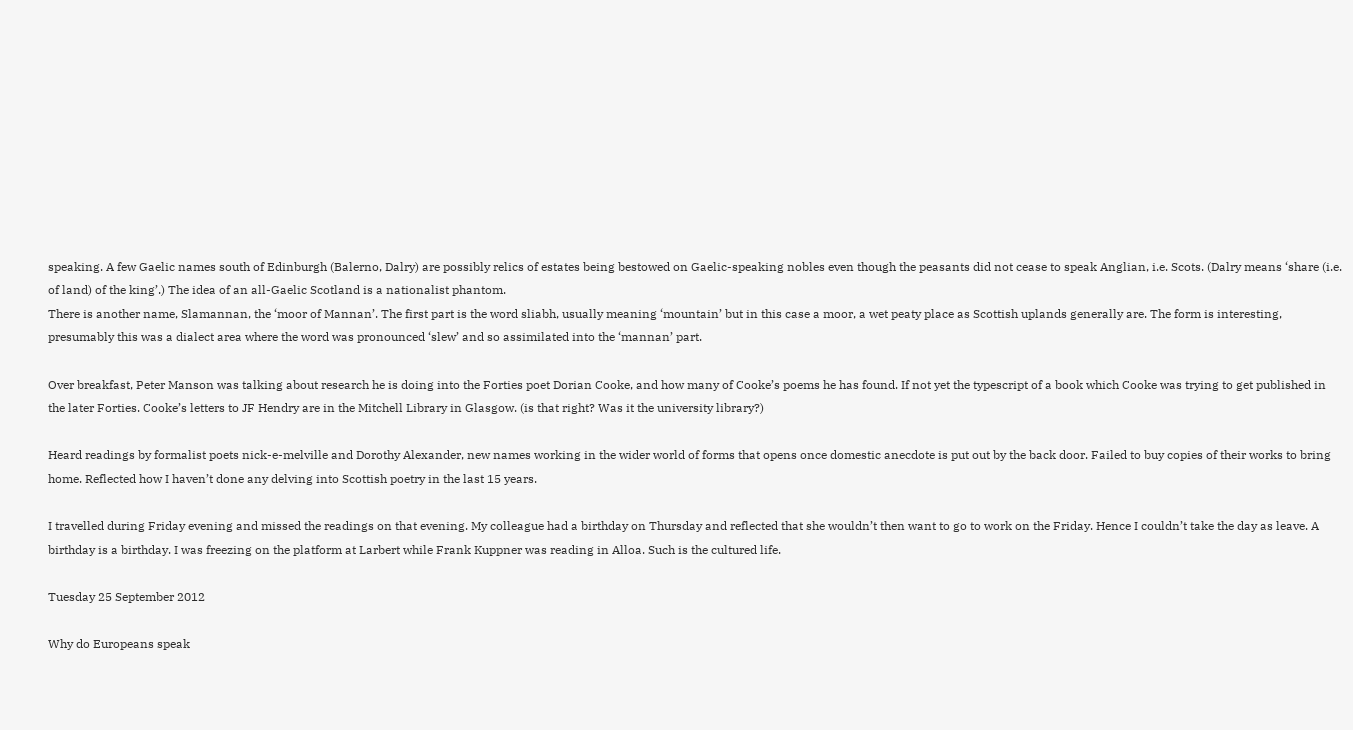speaking. A few Gaelic names south of Edinburgh (Balerno, Dalry) are possibly relics of estates being bestowed on Gaelic-speaking nobles even though the peasants did not cease to speak Anglian, i.e. Scots. (Dalry means ‘share (i.e. of land) of the king’.) The idea of an all-Gaelic Scotland is a nationalist phantom.
There is another name, Slamannan, the ‘moor of Mannan’. The first part is the word sliabh, usually meaning ‘mountain’ but in this case a moor, a wet peaty place as Scottish uplands generally are. The form is interesting, presumably this was a dialect area where the word was pronounced ‘slew’ and so assimilated into the ‘mannan’ part.

Over breakfast, Peter Manson was talking about research he is doing into the Forties poet Dorian Cooke, and how many of Cooke’s poems he has found. If not yet the typescript of a book which Cooke was trying to get published in the later Forties. Cooke’s letters to JF Hendry are in the Mitchell Library in Glasgow. (is that right? Was it the university library?)

Heard readings by formalist poets nick-e-melville and Dorothy Alexander, new names working in the wider world of forms that opens once domestic anecdote is put out by the back door. Failed to buy copies of their works to bring home. Reflected how I haven’t done any delving into Scottish poetry in the last 15 years.

I travelled during Friday evening and missed the readings on that evening. My colleague had a birthday on Thursday and reflected that she wouldn’t then want to go to work on the Friday. Hence I couldn’t take the day as leave. A birthday is a birthday. I was freezing on the platform at Larbert while Frank Kuppner was reading in Alloa. Such is the cultured life.

Tuesday 25 September 2012

Why do Europeans speak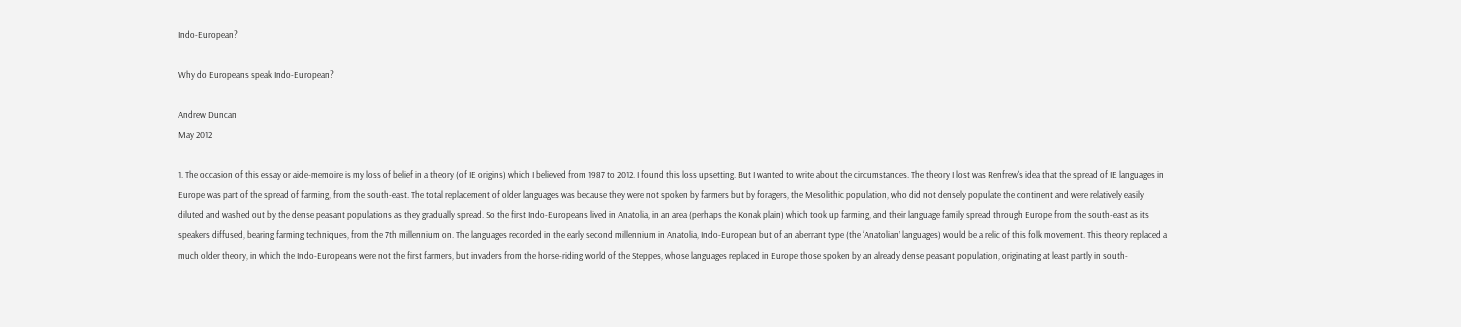Indo-European?

Why do Europeans speak Indo-European?

Andrew Duncan
May 2012

1. The occasion of this essay or aide-memoire is my loss of belief in a theory (of IE origins) which I believed from 1987 to 2012. I found this loss upsetting. But I wanted to write about the circumstances. The theory I lost was Renfrew's idea that the spread of IE languages in Europe was part of the spread of farming, from the south-east. The total replacement of older languages was because they were not spoken by farmers but by foragers, the Mesolithic population, who did not densely populate the continent and were relatively easily diluted and washed out by the dense peasant populations as they gradually spread. So the first Indo-Europeans lived in Anatolia, in an area (perhaps the Konak plain) which took up farming, and their language family spread through Europe from the south-east as its speakers diffused, bearing farming techniques, from the 7th millennium on. The languages recorded in the early second millennium in Anatolia, Indo-European but of an aberrant type (the ‘Anatolian’ languages) would be a relic of this folk movement. This theory replaced a much older theory, in which the Indo-Europeans were not the first farmers, but invaders from the horse-riding world of the Steppes, whose languages replaced in Europe those spoken by an already dense peasant population, originating at least partly in south-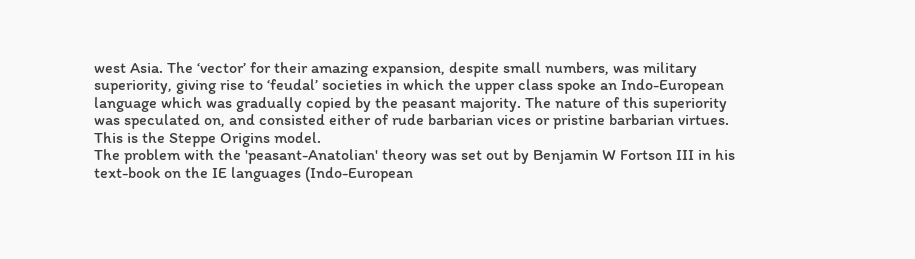west Asia. The ‘vector’ for their amazing expansion, despite small numbers, was military superiority, giving rise to ‘feudal’ societies in which the upper class spoke an Indo-European language which was gradually copied by the peasant majority. The nature of this superiority was speculated on, and consisted either of rude barbarian vices or pristine barbarian virtues. This is the Steppe Origins model.
The problem with the 'peasant-Anatolian' theory was set out by Benjamin W Fortson III in his text-book on the IE languages (Indo-European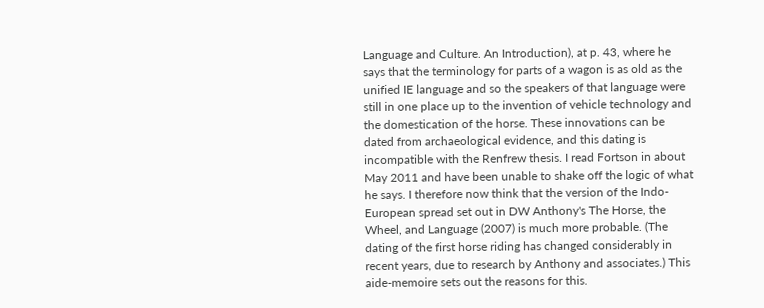Language and Culture. An Introduction), at p. 43, where he says that the terminology for parts of a wagon is as old as the unified IE language and so the speakers of that language were still in one place up to the invention of vehicle technology and the domestication of the horse. These innovations can be dated from archaeological evidence, and this dating is incompatible with the Renfrew thesis. I read Fortson in about May 2011 and have been unable to shake off the logic of what he says. I therefore now think that the version of the Indo-European spread set out in DW Anthony's The Horse, the Wheel, and Language (2007) is much more probable. (The dating of the first horse riding has changed considerably in recent years, due to research by Anthony and associates.) This aide-memoire sets out the reasons for this.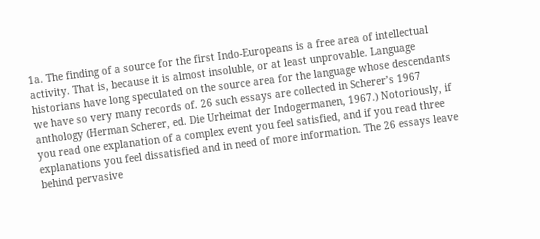1a. The finding of a source for the first Indo-Europeans is a free area of intellectual activity. That is, because it is almost insoluble, or at least unprovable. Language historians have long speculated on the source area for the language whose descendants we have so very many records of. 26 such essays are collected in Scherer’s 1967 anthology (Herman Scherer, ed. Die Urheimat der Indogermanen, 1967.) Notoriously, if you read one explanation of a complex event you feel satisfied, and if you read three explanations you feel dissatisfied and in need of more information. The 26 essays leave behind pervasive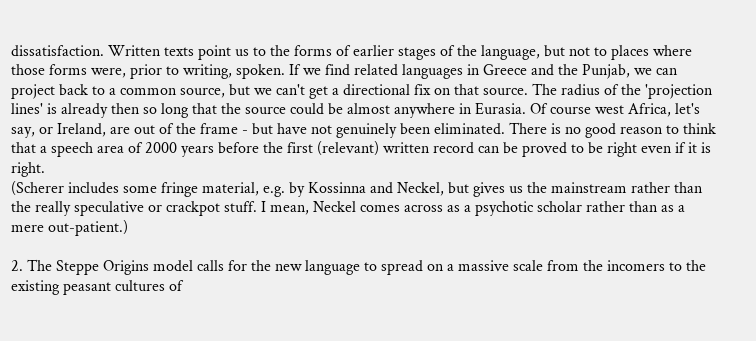dissatisfaction. Written texts point us to the forms of earlier stages of the language, but not to places where those forms were, prior to writing, spoken. If we find related languages in Greece and the Punjab, we can project back to a common source, but we can't get a directional fix on that source. The radius of the 'projection lines' is already then so long that the source could be almost anywhere in Eurasia. Of course west Africa, let's say, or Ireland, are out of the frame - but have not genuinely been eliminated. There is no good reason to think that a speech area of 2000 years before the first (relevant) written record can be proved to be right even if it is right.
(Scherer includes some fringe material, e.g. by Kossinna and Neckel, but gives us the mainstream rather than the really speculative or crackpot stuff. I mean, Neckel comes across as a psychotic scholar rather than as a mere out-patient.)

2. The Steppe Origins model calls for the new language to spread on a massive scale from the incomers to the existing peasant cultures of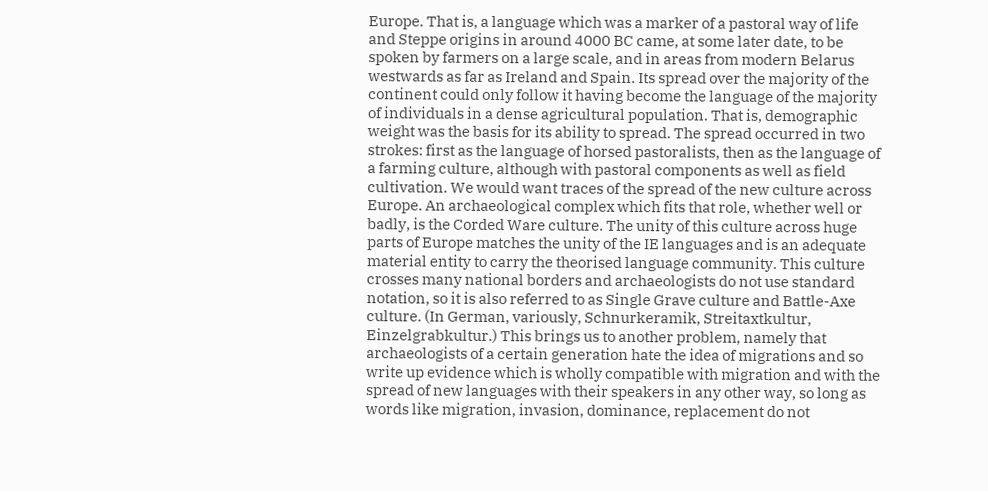Europe. That is, a language which was a marker of a pastoral way of life and Steppe origins in around 4000 BC came, at some later date, to be spoken by farmers on a large scale, and in areas from modern Belarus westwards as far as Ireland and Spain. Its spread over the majority of the continent could only follow it having become the language of the majority of individuals in a dense agricultural population. That is, demographic weight was the basis for its ability to spread. The spread occurred in two strokes: first as the language of horsed pastoralists, then as the language of a farming culture, although with pastoral components as well as field cultivation. We would want traces of the spread of the new culture across Europe. An archaeological complex which fits that role, whether well or badly, is the Corded Ware culture. The unity of this culture across huge parts of Europe matches the unity of the IE languages and is an adequate material entity to carry the theorised language community. This culture crosses many national borders and archaeologists do not use standard notation, so it is also referred to as Single Grave culture and Battle-Axe culture. (In German, variously, Schnurkeramik, Streitaxtkultur, Einzelgrabkultur.) This brings us to another problem, namely that archaeologists of a certain generation hate the idea of migrations and so write up evidence which is wholly compatible with migration and with the spread of new languages with their speakers in any other way, so long as words like migration, invasion, dominance, replacement do not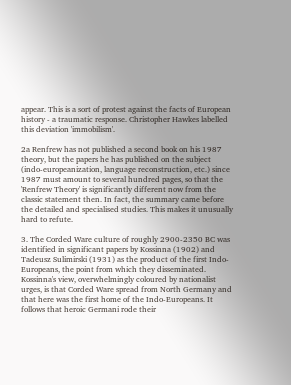appear. This is a sort of protest against the facts of European history - a traumatic response. Christopher Hawkes labelled this deviation 'immobilism'.

2a Renfrew has not published a second book on his 1987 theory, but the papers he has published on the subject (indo-europeanization, language reconstruction, etc.) since 1987 must amount to several hundred pages, so that the 'Renfrew Theory' is significantly different now from the classic statement then. In fact, the summary came before the detailed and specialised studies. This makes it unusually hard to refute.

3. The Corded Ware culture of roughly 2900-2350 BC was identified in significant papers by Kossinna (1902) and Tadeusz Sulimirski (1931) as the product of the first Indo-Europeans, the point from which they disseminated. Kossinna's view, overwhelmingly coloured by nationalist urges, is that Corded Ware spread from North Germany and that here was the first home of the Indo-Europeans. It follows that heroic Germani rode their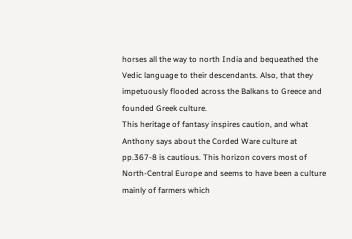horses all the way to north India and bequeathed the Vedic language to their descendants. Also, that they impetuously flooded across the Balkans to Greece and founded Greek culture.
This heritage of fantasy inspires caution, and what Anthony says about the Corded Ware culture at pp.367-8 is cautious. This horizon covers most of North-Central Europe and seems to have been a culture mainly of farmers which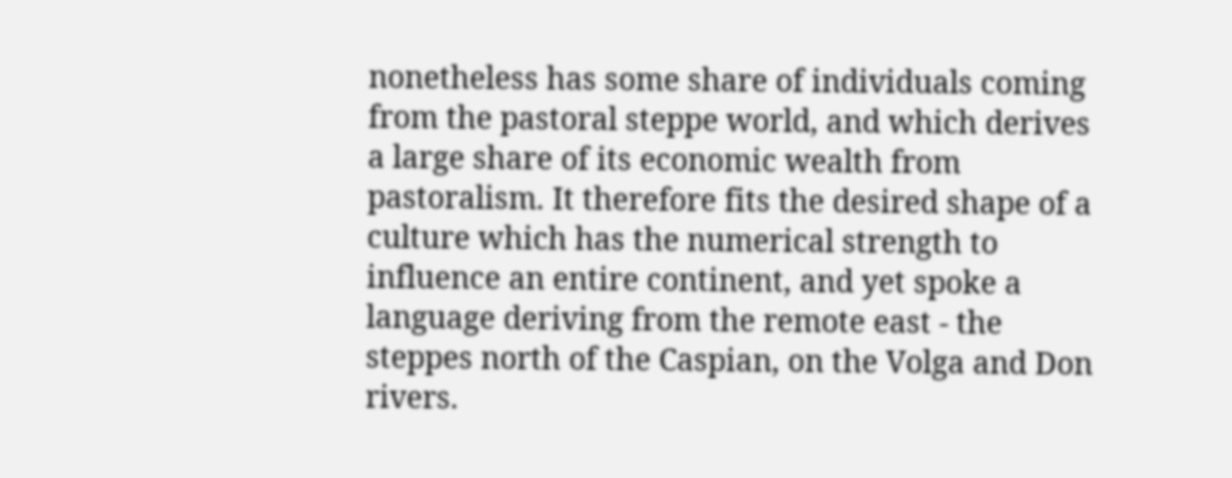nonetheless has some share of individuals coming from the pastoral steppe world, and which derives a large share of its economic wealth from pastoralism. It therefore fits the desired shape of a culture which has the numerical strength to influence an entire continent, and yet spoke a language deriving from the remote east - the steppes north of the Caspian, on the Volga and Don rivers.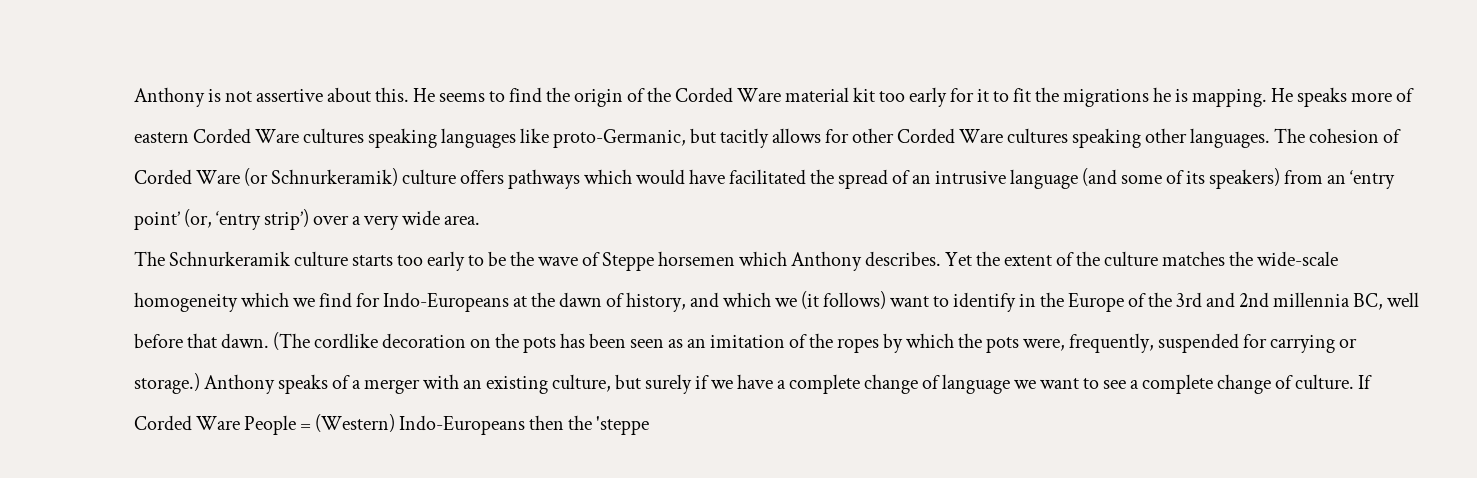Anthony is not assertive about this. He seems to find the origin of the Corded Ware material kit too early for it to fit the migrations he is mapping. He speaks more of eastern Corded Ware cultures speaking languages like proto-Germanic, but tacitly allows for other Corded Ware cultures speaking other languages. The cohesion of Corded Ware (or Schnurkeramik) culture offers pathways which would have facilitated the spread of an intrusive language (and some of its speakers) from an ‘entry point’ (or, ‘entry strip’) over a very wide area.
The Schnurkeramik culture starts too early to be the wave of Steppe horsemen which Anthony describes. Yet the extent of the culture matches the wide-scale homogeneity which we find for Indo-Europeans at the dawn of history, and which we (it follows) want to identify in the Europe of the 3rd and 2nd millennia BC, well before that dawn. (The cordlike decoration on the pots has been seen as an imitation of the ropes by which the pots were, frequently, suspended for carrying or storage.) Anthony speaks of a merger with an existing culture, but surely if we have a complete change of language we want to see a complete change of culture. If Corded Ware People = (Western) Indo-Europeans then the 'steppe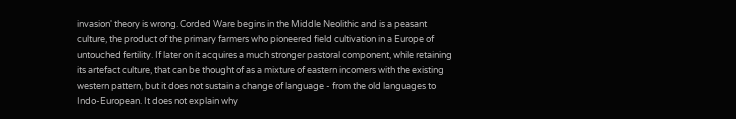invasion' theory is wrong. Corded Ware begins in the Middle Neolithic and is a peasant culture, the product of the primary farmers who pioneered field cultivation in a Europe of untouched fertility. If later on it acquires a much stronger pastoral component, while retaining its artefact culture, that can be thought of as a mixture of eastern incomers with the existing western pattern, but it does not sustain a change of language - from the old languages to Indo-European. It does not explain why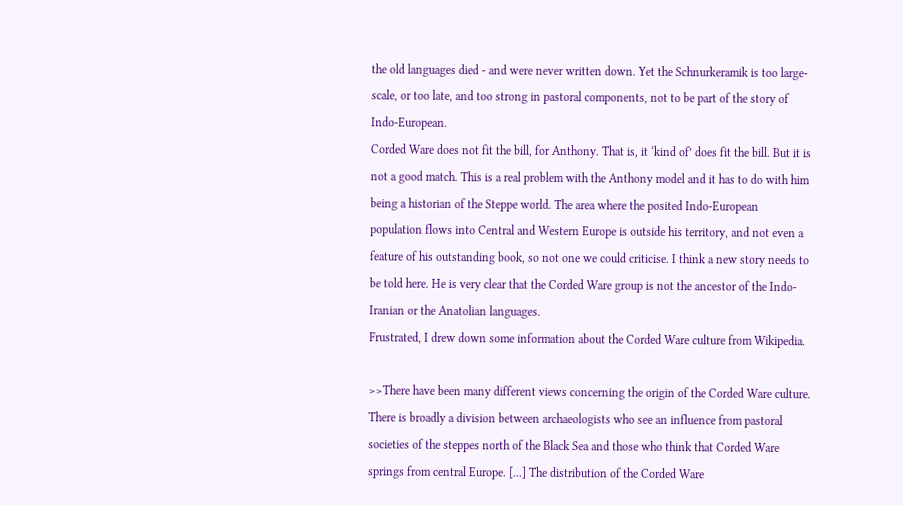the old languages died - and were never written down. Yet the Schnurkeramik is too large-scale, or too late, and too strong in pastoral components, not to be part of the story of Indo-European.
Corded Ware does not fit the bill, for Anthony. That is, it ‘kind of’ does fit the bill. But it is not a good match. This is a real problem with the Anthony model and it has to do with him being a historian of the Steppe world. The area where the posited Indo-European population flows into Central and Western Europe is outside his territory, and not even a feature of his outstanding book, so not one we could criticise. I think a new story needs to be told here. He is very clear that the Corded Ware group is not the ancestor of the Indo-Iranian or the Anatolian languages.
Frustrated, I drew down some information about the Corded Ware culture from Wikipedia.

>>There have been many different views concerning the origin of the Corded Ware culture. There is broadly a division between archaeologists who see an influence from pastoral societies of the steppes north of the Black Sea and those who think that Corded Ware springs from central Europe. [...] The distribution of the Corded Ware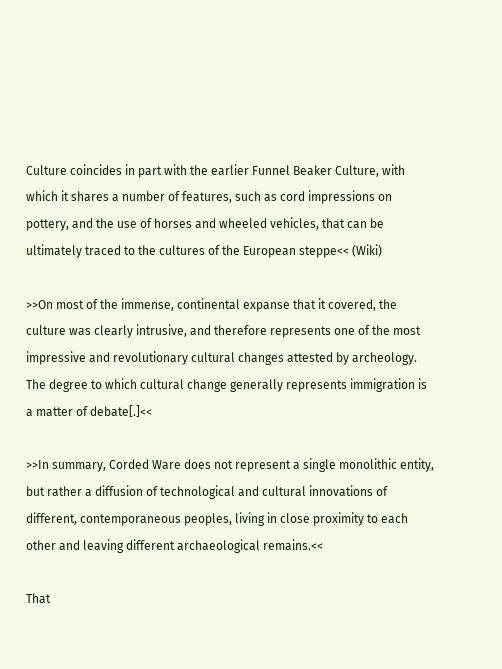Culture coincides in part with the earlier Funnel Beaker Culture, with which it shares a number of features, such as cord impressions on pottery, and the use of horses and wheeled vehicles, that can be ultimately traced to the cultures of the European steppe<< (Wiki)

>>On most of the immense, continental expanse that it covered, the culture was clearly intrusive, and therefore represents one of the most impressive and revolutionary cultural changes attested by archeology. The degree to which cultural change generally represents immigration is a matter of debate[.]<<

>>In summary, Corded Ware does not represent a single monolithic entity, but rather a diffusion of technological and cultural innovations of different, contemporaneous peoples, living in close proximity to each other and leaving different archaeological remains.<<

That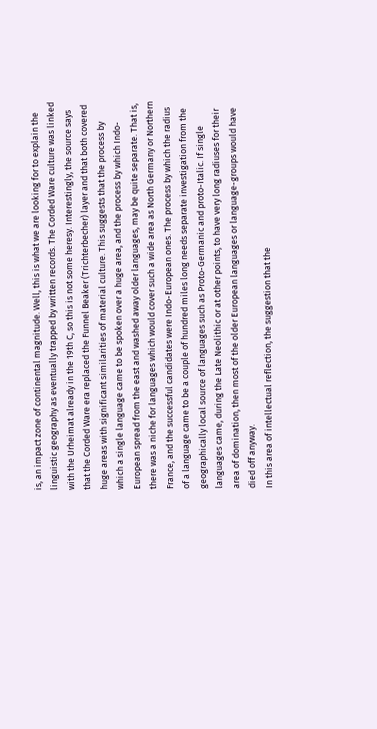is, an impact zone of continental magnitude. Well, this is what we are looking for to explain the linguistic geography as eventually trapped by written records. The Corded Ware culture was linked with the Urheimat already in the 19th C, so this is not some heresy. Interestingly, the source says that the Corded Ware era replaced the Funnel Beaker (Trichterbecher) layer and that both covered huge areas with significant similarities of material culture. This suggests that the process by which a single language came to be spoken over a huge area, and the process by which Indo-European spread from the east and washed away older languages, may be quite separate. That is, there was a niche for languages which would cover such a wide area as North Germany or Northern France, and the successful candidates were Indo-European ones. The process by which the radius of a language came to be a couple of hundred miles long needs separate investigation from the geographically local source of languages such as Proto-Germanic and proto-Italic. If single languages came, during the Late Neolithic or at other points, to have very long radiuses for their area of domination, then most of the older European languages or language-groups would have died off anyway.
In this area of intellectual reflection, the suggestion that the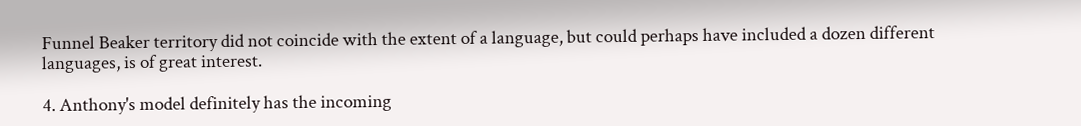Funnel Beaker territory did not coincide with the extent of a language, but could perhaps have included a dozen different languages, is of great interest.

4. Anthony's model definitely has the incoming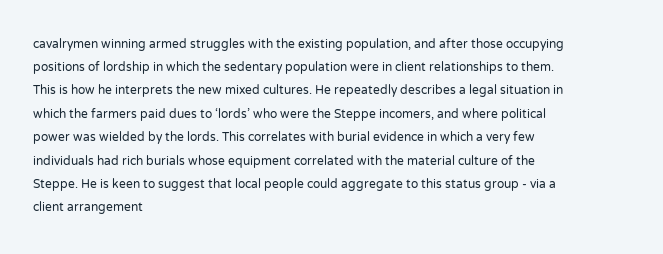cavalrymen winning armed struggles with the existing population, and after those occupying positions of lordship in which the sedentary population were in client relationships to them. This is how he interprets the new mixed cultures. He repeatedly describes a legal situation in which the farmers paid dues to ‘lords’ who were the Steppe incomers, and where political power was wielded by the lords. This correlates with burial evidence in which a very few individuals had rich burials whose equipment correlated with the material culture of the Steppe. He is keen to suggest that local people could aggregate to this status group - via a client arrangement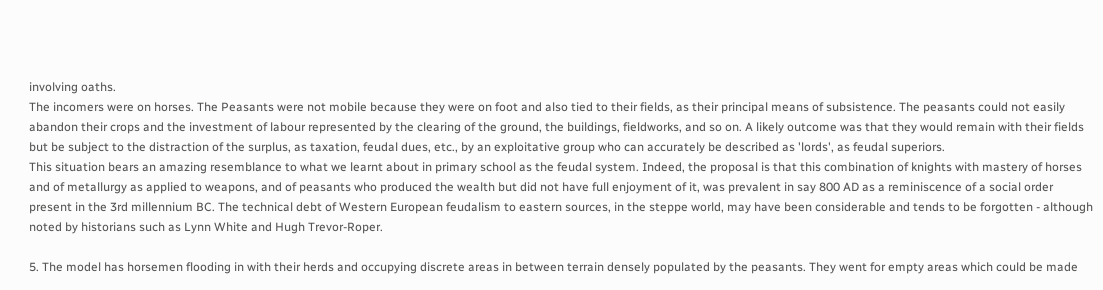involving oaths.
The incomers were on horses. The Peasants were not mobile because they were on foot and also tied to their fields, as their principal means of subsistence. The peasants could not easily abandon their crops and the investment of labour represented by the clearing of the ground, the buildings, fieldworks, and so on. A likely outcome was that they would remain with their fields but be subject to the distraction of the surplus, as taxation, feudal dues, etc., by an exploitative group who can accurately be described as 'lords', as feudal superiors.
This situation bears an amazing resemblance to what we learnt about in primary school as the feudal system. Indeed, the proposal is that this combination of knights with mastery of horses and of metallurgy as applied to weapons, and of peasants who produced the wealth but did not have full enjoyment of it, was prevalent in say 800 AD as a reminiscence of a social order present in the 3rd millennium BC. The technical debt of Western European feudalism to eastern sources, in the steppe world, may have been considerable and tends to be forgotten - although noted by historians such as Lynn White and Hugh Trevor-Roper.

5. The model has horsemen flooding in with their herds and occupying discrete areas in between terrain densely populated by the peasants. They went for empty areas which could be made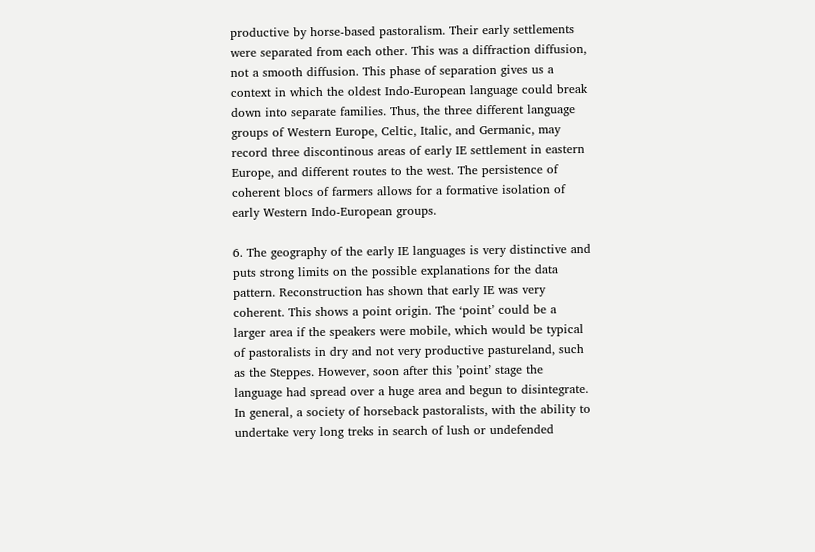productive by horse-based pastoralism. Their early settlements were separated from each other. This was a diffraction diffusion, not a smooth diffusion. This phase of separation gives us a context in which the oldest Indo-European language could break down into separate families. Thus, the three different language groups of Western Europe, Celtic, Italic, and Germanic, may record three discontinous areas of early IE settlement in eastern Europe, and different routes to the west. The persistence of coherent blocs of farmers allows for a formative isolation of early Western Indo-European groups.

6. The geography of the early IE languages is very distinctive and puts strong limits on the possible explanations for the data pattern. Reconstruction has shown that early IE was very coherent. This shows a point origin. The ‘point’ could be a larger area if the speakers were mobile, which would be typical of pastoralists in dry and not very productive pastureland, such as the Steppes. However, soon after this ’point’ stage the language had spread over a huge area and begun to disintegrate. In general, a society of horseback pastoralists, with the ability to undertake very long treks in search of lush or undefended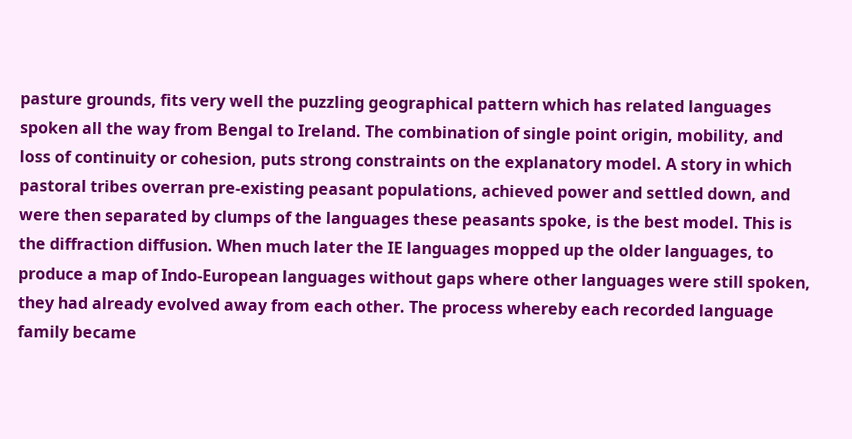pasture grounds, fits very well the puzzling geographical pattern which has related languages spoken all the way from Bengal to Ireland. The combination of single point origin, mobility, and loss of continuity or cohesion, puts strong constraints on the explanatory model. A story in which pastoral tribes overran pre-existing peasant populations, achieved power and settled down, and were then separated by clumps of the languages these peasants spoke, is the best model. This is the diffraction diffusion. When much later the IE languages mopped up the older languages, to produce a map of Indo-European languages without gaps where other languages were still spoken, they had already evolved away from each other. The process whereby each recorded language family became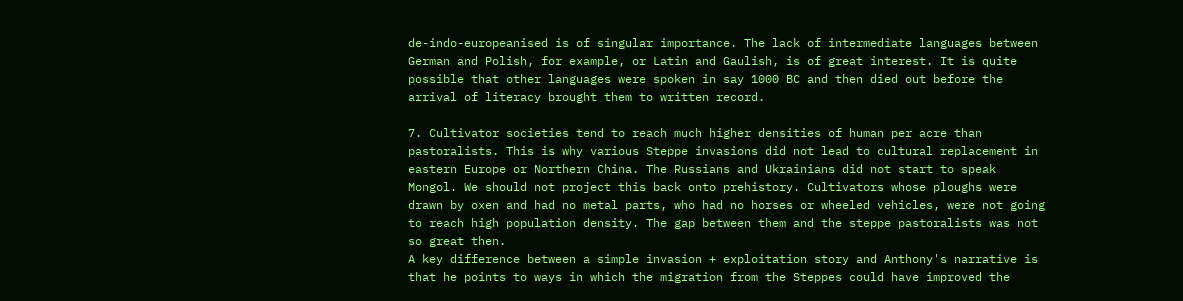de-indo-europeanised is of singular importance. The lack of intermediate languages between German and Polish, for example, or Latin and Gaulish, is of great interest. It is quite possible that other languages were spoken in say 1000 BC and then died out before the arrival of literacy brought them to written record.

7. Cultivator societies tend to reach much higher densities of human per acre than pastoralists. This is why various Steppe invasions did not lead to cultural replacement in eastern Europe or Northern China. The Russians and Ukrainians did not start to speak Mongol. We should not project this back onto prehistory. Cultivators whose ploughs were drawn by oxen and had no metal parts, who had no horses or wheeled vehicles, were not going to reach high population density. The gap between them and the steppe pastoralists was not so great then.
A key difference between a simple invasion + exploitation story and Anthony's narrative is that he points to ways in which the migration from the Steppes could have improved the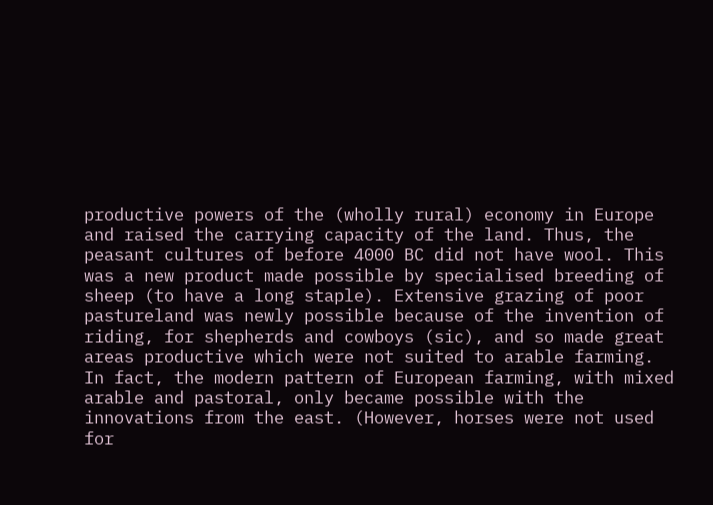productive powers of the (wholly rural) economy in Europe and raised the carrying capacity of the land. Thus, the peasant cultures of before 4000 BC did not have wool. This was a new product made possible by specialised breeding of sheep (to have a long staple). Extensive grazing of poor pastureland was newly possible because of the invention of riding, for shepherds and cowboys (sic), and so made great areas productive which were not suited to arable farming. In fact, the modern pattern of European farming, with mixed arable and pastoral, only became possible with the innovations from the east. (However, horses were not used for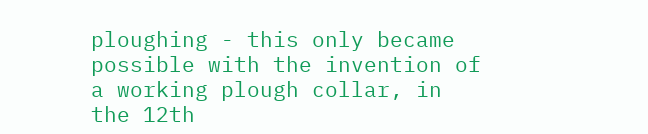ploughing - this only became possible with the invention of a working plough collar, in the 12th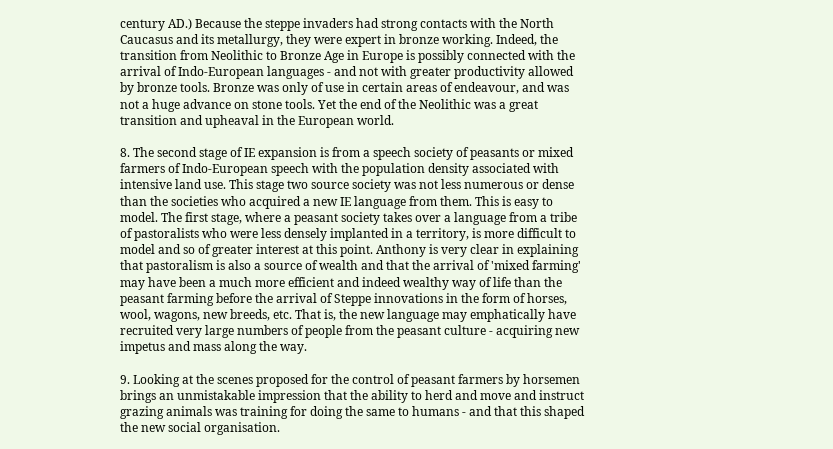century AD.) Because the steppe invaders had strong contacts with the North Caucasus and its metallurgy, they were expert in bronze working. Indeed, the transition from Neolithic to Bronze Age in Europe is possibly connected with the arrival of Indo-European languages - and not with greater productivity allowed by bronze tools. Bronze was only of use in certain areas of endeavour, and was not a huge advance on stone tools. Yet the end of the Neolithic was a great transition and upheaval in the European world.

8. The second stage of IE expansion is from a speech society of peasants or mixed farmers of Indo-European speech with the population density associated with intensive land use. This stage two source society was not less numerous or dense than the societies who acquired a new IE language from them. This is easy to model. The first stage, where a peasant society takes over a language from a tribe of pastoralists who were less densely implanted in a territory, is more difficult to model and so of greater interest at this point. Anthony is very clear in explaining that pastoralism is also a source of wealth and that the arrival of 'mixed farming' may have been a much more efficient and indeed wealthy way of life than the peasant farming before the arrival of Steppe innovations in the form of horses, wool, wagons, new breeds, etc. That is, the new language may emphatically have recruited very large numbers of people from the peasant culture - acquiring new impetus and mass along the way.

9. Looking at the scenes proposed for the control of peasant farmers by horsemen brings an unmistakable impression that the ability to herd and move and instruct grazing animals was training for doing the same to humans - and that this shaped the new social organisation.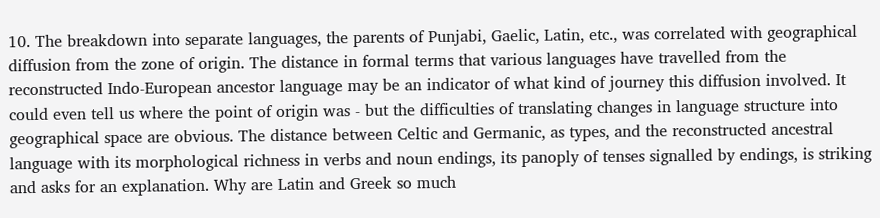10. The breakdown into separate languages, the parents of Punjabi, Gaelic, Latin, etc., was correlated with geographical diffusion from the zone of origin. The distance in formal terms that various languages have travelled from the reconstructed Indo-European ancestor language may be an indicator of what kind of journey this diffusion involved. It could even tell us where the point of origin was - but the difficulties of translating changes in language structure into geographical space are obvious. The distance between Celtic and Germanic, as types, and the reconstructed ancestral language with its morphological richness in verbs and noun endings, its panoply of tenses signalled by endings, is striking and asks for an explanation. Why are Latin and Greek so much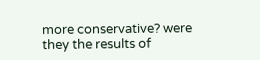more conservative? were they the results of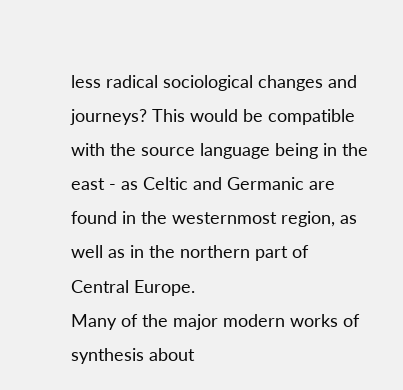less radical sociological changes and journeys? This would be compatible with the source language being in the east - as Celtic and Germanic are found in the westernmost region, as well as in the northern part of Central Europe.
Many of the major modern works of synthesis about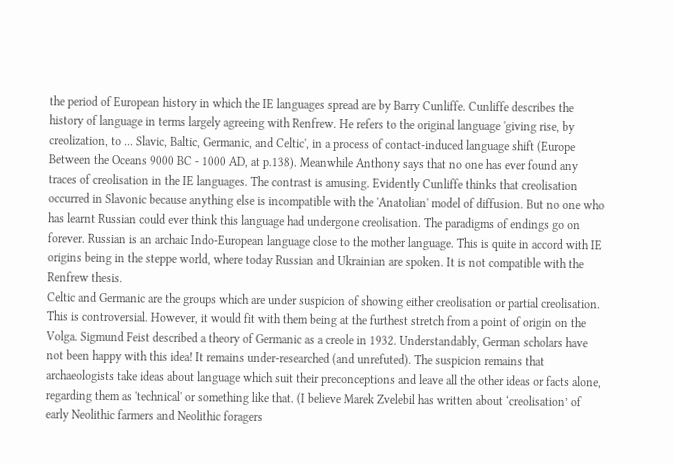the period of European history in which the IE languages spread are by Barry Cunliffe. Cunliffe describes the history of language in terms largely agreeing with Renfrew. He refers to the original language 'giving rise, by creolization, to ... Slavic, Baltic, Germanic, and Celtic', in a process of contact-induced language shift (Europe Between the Oceans 9000 BC - 1000 AD, at p.138). Meanwhile Anthony says that no one has ever found any traces of creolisation in the IE languages. The contrast is amusing. Evidently Cunliffe thinks that creolisation occurred in Slavonic because anything else is incompatible with the 'Anatolian' model of diffusion. But no one who has learnt Russian could ever think this language had undergone creolisation. The paradigms of endings go on forever. Russian is an archaic Indo-European language close to the mother language. This is quite in accord with IE origins being in the steppe world, where today Russian and Ukrainian are spoken. It is not compatible with the Renfrew thesis.
Celtic and Germanic are the groups which are under suspicion of showing either creolisation or partial creolisation. This is controversial. However, it would fit with them being at the furthest stretch from a point of origin on the Volga. Sigmund Feist described a theory of Germanic as a creole in 1932. Understandably, German scholars have not been happy with this idea! It remains under-researched (and unrefuted). The suspicion remains that archaeologists take ideas about language which suit their preconceptions and leave all the other ideas or facts alone, regarding them as 'technical' or something like that. (I believe Marek Zvelebil has written about ‘creolisation’ of early Neolithic farmers and Neolithic foragers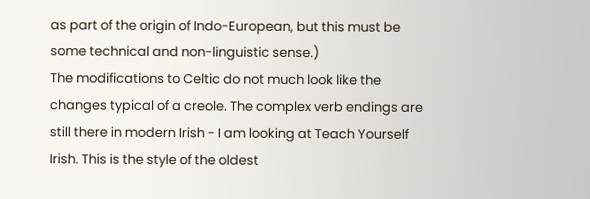as part of the origin of Indo-European, but this must be some technical and non-linguistic sense.)
The modifications to Celtic do not much look like the changes typical of a creole. The complex verb endings are still there in modern Irish - I am looking at Teach Yourself Irish. This is the style of the oldest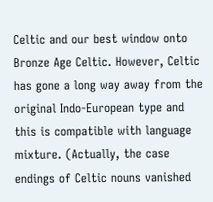Celtic and our best window onto Bronze Age Celtic. However, Celtic has gone a long way away from the original Indo-European type and this is compatible with language mixture. (Actually, the case endings of Celtic nouns vanished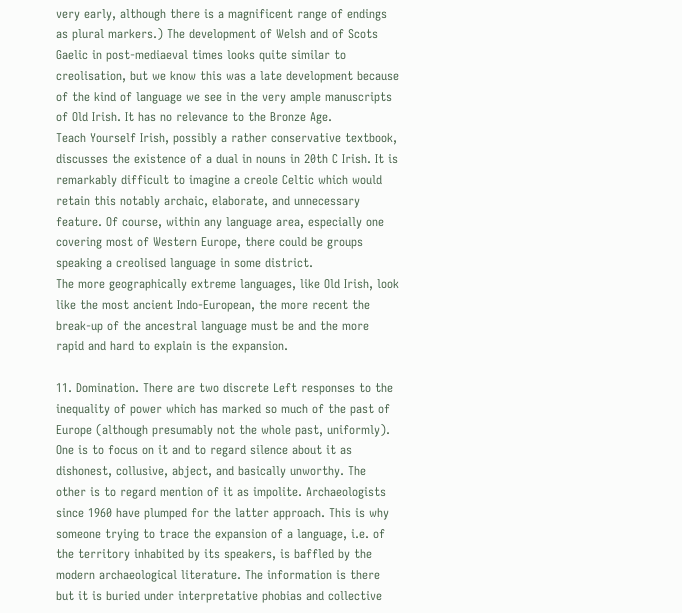very early, although there is a magnificent range of endings as plural markers.) The development of Welsh and of Scots Gaelic in post-mediaeval times looks quite similar to creolisation, but we know this was a late development because of the kind of language we see in the very ample manuscripts of Old Irish. It has no relevance to the Bronze Age.
Teach Yourself Irish, possibly a rather conservative textbook, discusses the existence of a dual in nouns in 20th C Irish. It is remarkably difficult to imagine a creole Celtic which would retain this notably archaic, elaborate, and unnecessary feature. Of course, within any language area, especially one covering most of Western Europe, there could be groups speaking a creolised language in some district.
The more geographically extreme languages, like Old Irish, look like the most ancient Indo-European, the more recent the break-up of the ancestral language must be and the more rapid and hard to explain is the expansion.

11. Domination. There are two discrete Left responses to the inequality of power which has marked so much of the past of Europe (although presumably not the whole past, uniformly). One is to focus on it and to regard silence about it as dishonest, collusive, abject, and basically unworthy. The other is to regard mention of it as impolite. Archaeologists since 1960 have plumped for the latter approach. This is why someone trying to trace the expansion of a language, i.e. of the territory inhabited by its speakers, is baffled by the modern archaeological literature. The information is there but it is buried under interpretative phobias and collective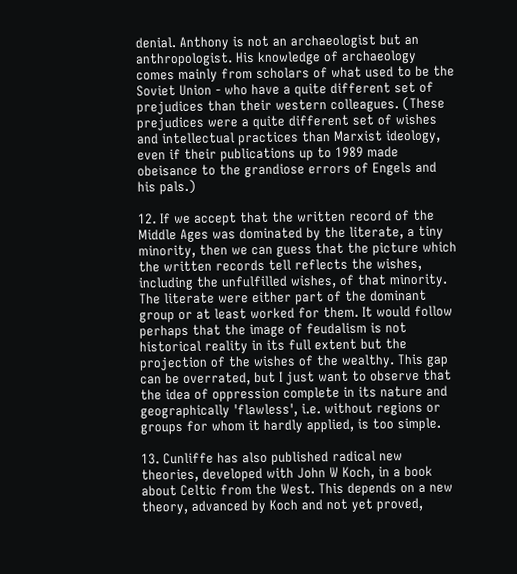denial. Anthony is not an archaeologist but an anthropologist. His knowledge of archaeology comes mainly from scholars of what used to be the Soviet Union - who have a quite different set of prejudices than their western colleagues. (These prejudices were a quite different set of wishes and intellectual practices than Marxist ideology, even if their publications up to 1989 made obeisance to the grandiose errors of Engels and his pals.)

12. If we accept that the written record of the Middle Ages was dominated by the literate, a tiny minority, then we can guess that the picture which the written records tell reflects the wishes, including the unfulfilled wishes, of that minority. The literate were either part of the dominant group or at least worked for them. It would follow perhaps that the image of feudalism is not historical reality in its full extent but the projection of the wishes of the wealthy. This gap can be overrated, but I just want to observe that the idea of oppression complete in its nature and geographically 'flawless', i.e. without regions or groups for whom it hardly applied, is too simple.

13. Cunliffe has also published radical new theories, developed with John W Koch, in a book about Celtic from the West. This depends on a new theory, advanced by Koch and not yet proved,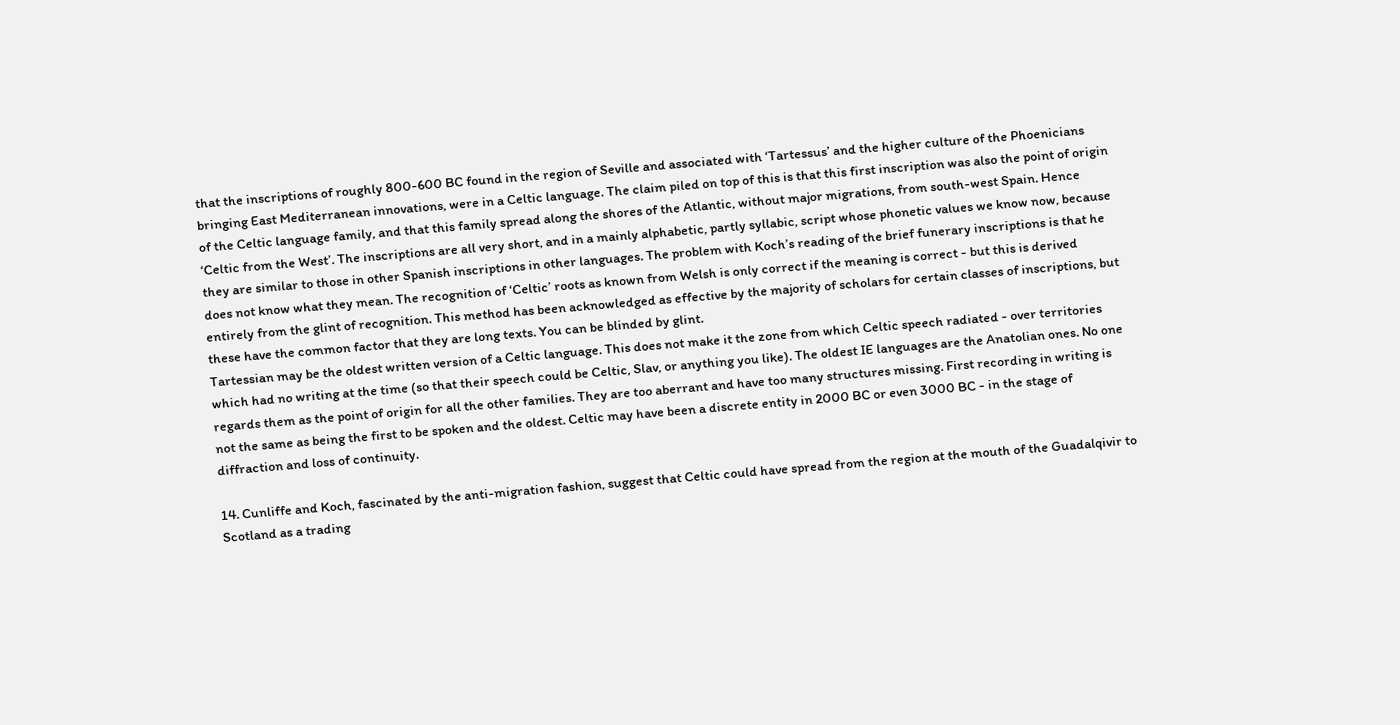that the inscriptions of roughly 800-600 BC found in the region of Seville and associated with ‘Tartessus’ and the higher culture of the Phoenicians bringing East Mediterranean innovations, were in a Celtic language. The claim piled on top of this is that this first inscription was also the point of origin of the Celtic language family, and that this family spread along the shores of the Atlantic, without major migrations, from south-west Spain. Hence ‘Celtic from the West’. The inscriptions are all very short, and in a mainly alphabetic, partly syllabic, script whose phonetic values we know now, because they are similar to those in other Spanish inscriptions in other languages. The problem with Koch’s reading of the brief funerary inscriptions is that he does not know what they mean. The recognition of ‘Celtic’ roots as known from Welsh is only correct if the meaning is correct - but this is derived entirely from the glint of recognition. This method has been acknowledged as effective by the majority of scholars for certain classes of inscriptions, but these have the common factor that they are long texts. You can be blinded by glint.
Tartessian may be the oldest written version of a Celtic language. This does not make it the zone from which Celtic speech radiated - over territories which had no writing at the time (so that their speech could be Celtic, Slav, or anything you like). The oldest IE languages are the Anatolian ones. No one regards them as the point of origin for all the other families. They are too aberrant and have too many structures missing. First recording in writing is not the same as being the first to be spoken and the oldest. Celtic may have been a discrete entity in 2000 BC or even 3000 BC - in the stage of diffraction and loss of continuity.

14. Cunliffe and Koch, fascinated by the anti-migration fashion, suggest that Celtic could have spread from the region at the mouth of the Guadalqivir to Scotland as a trading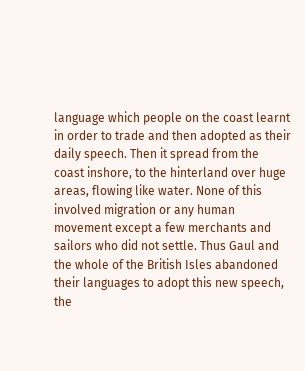language which people on the coast learnt in order to trade and then adopted as their daily speech. Then it spread from the coast inshore, to the hinterland over huge areas, flowing like water. None of this involved migration or any human movement except a few merchants and sailors who did not settle. Thus Gaul and the whole of the British Isles abandoned their languages to adopt this new speech, the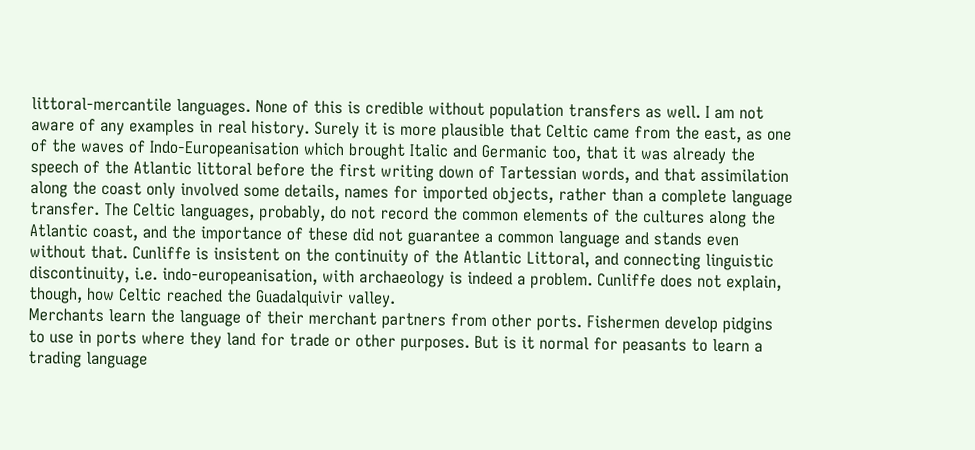littoral-mercantile languages. None of this is credible without population transfers as well. I am not aware of any examples in real history. Surely it is more plausible that Celtic came from the east, as one of the waves of Indo-Europeanisation which brought Italic and Germanic too, that it was already the speech of the Atlantic littoral before the first writing down of Tartessian words, and that assimilation along the coast only involved some details, names for imported objects, rather than a complete language transfer. The Celtic languages, probably, do not record the common elements of the cultures along the Atlantic coast, and the importance of these did not guarantee a common language and stands even without that. Cunliffe is insistent on the continuity of the Atlantic Littoral, and connecting linguistic discontinuity, i.e. indo-europeanisation, with archaeology is indeed a problem. Cunliffe does not explain, though, how Celtic reached the Guadalquivir valley.
Merchants learn the language of their merchant partners from other ports. Fishermen develop pidgins to use in ports where they land for trade or other purposes. But is it normal for peasants to learn a trading language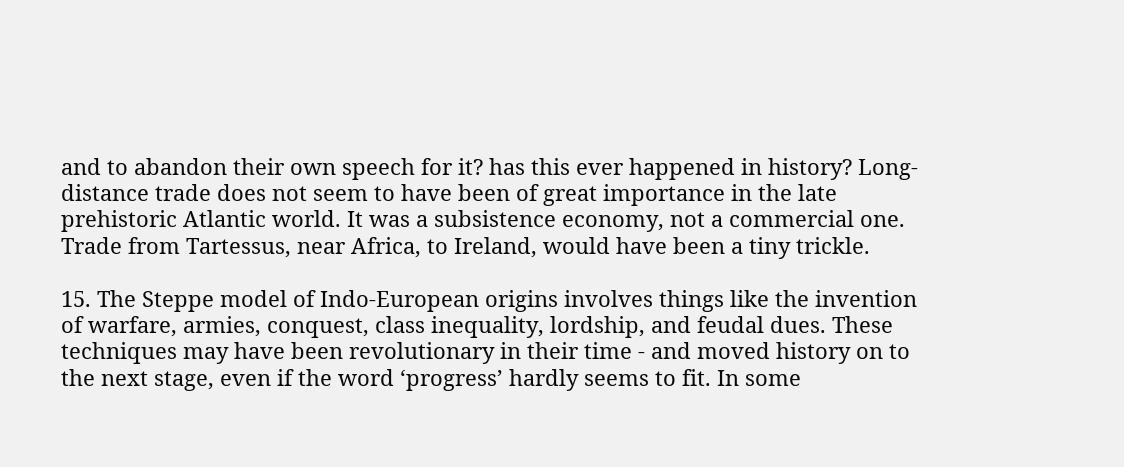and to abandon their own speech for it? has this ever happened in history? Long-distance trade does not seem to have been of great importance in the late prehistoric Atlantic world. It was a subsistence economy, not a commercial one. Trade from Tartessus, near Africa, to Ireland, would have been a tiny trickle.

15. The Steppe model of Indo-European origins involves things like the invention of warfare, armies, conquest, class inequality, lordship, and feudal dues. These techniques may have been revolutionary in their time - and moved history on to the next stage, even if the word ‘progress’ hardly seems to fit. In some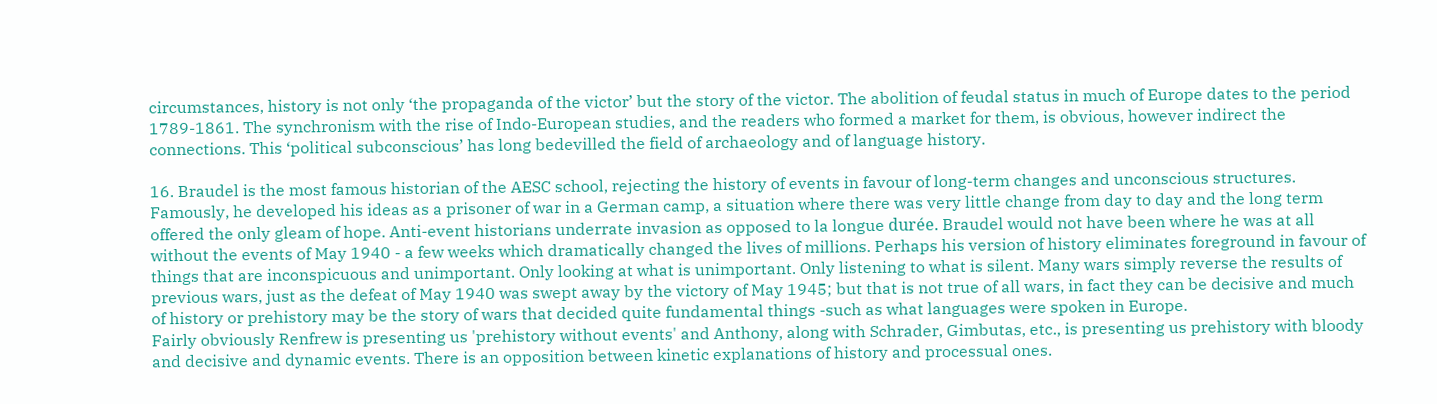circumstances, history is not only ‘the propaganda of the victor’ but the story of the victor. The abolition of feudal status in much of Europe dates to the period 1789-1861. The synchronism with the rise of Indo-European studies, and the readers who formed a market for them, is obvious, however indirect the connections. This ‘political subconscious’ has long bedevilled the field of archaeology and of language history.

16. Braudel is the most famous historian of the AESC school, rejecting the history of events in favour of long-term changes and unconscious structures. Famously, he developed his ideas as a prisoner of war in a German camp, a situation where there was very little change from day to day and the long term offered the only gleam of hope. Anti-event historians underrate invasion as opposed to la longue durée. Braudel would not have been where he was at all without the events of May 1940 - a few weeks which dramatically changed the lives of millions. Perhaps his version of history eliminates foreground in favour of things that are inconspicuous and unimportant. Only looking at what is unimportant. Only listening to what is silent. Many wars simply reverse the results of previous wars, just as the defeat of May 1940 was swept away by the victory of May 1945; but that is not true of all wars, in fact they can be decisive and much of history or prehistory may be the story of wars that decided quite fundamental things -such as what languages were spoken in Europe.
Fairly obviously Renfrew is presenting us 'prehistory without events' and Anthony, along with Schrader, Gimbutas, etc., is presenting us prehistory with bloody and decisive and dynamic events. There is an opposition between kinetic explanations of history and processual ones.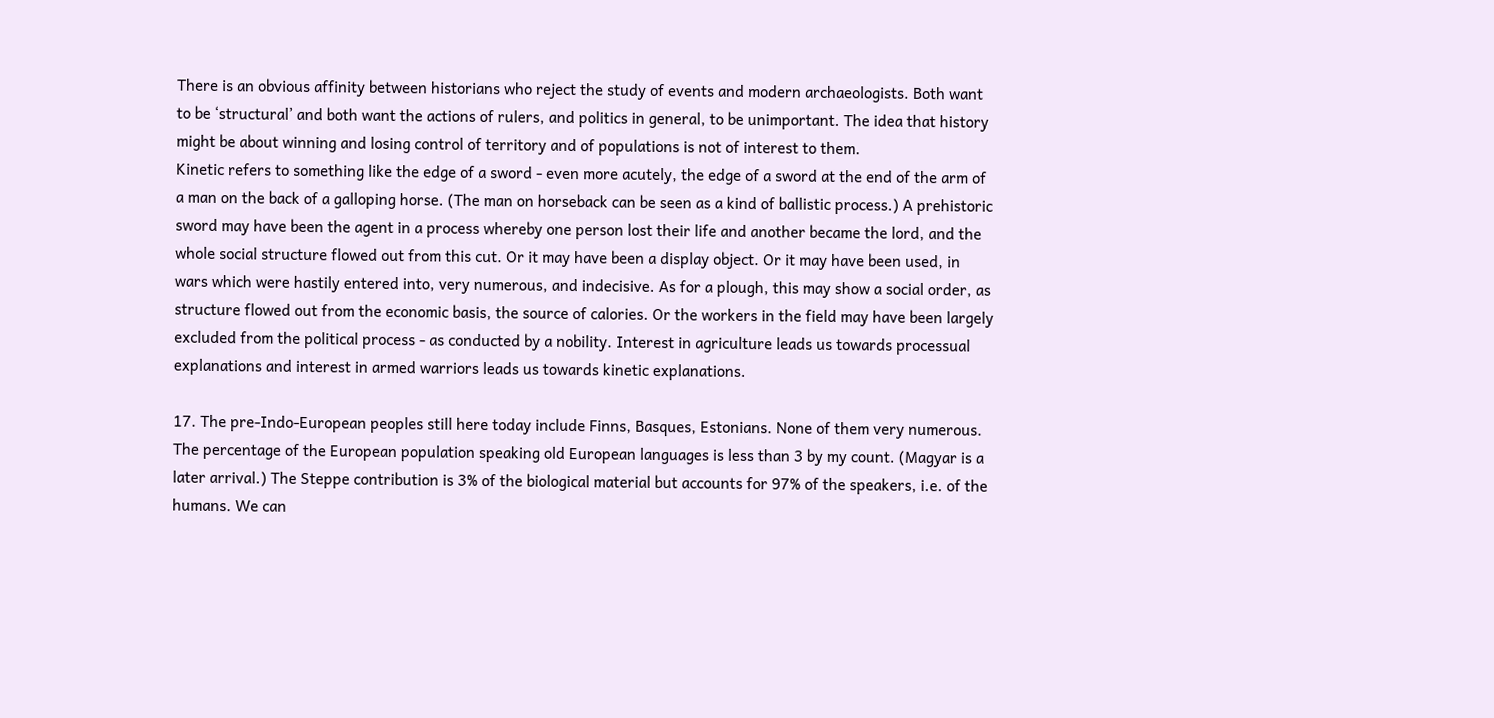There is an obvious affinity between historians who reject the study of events and modern archaeologists. Both want to be ‘structural’ and both want the actions of rulers, and politics in general, to be unimportant. The idea that history might be about winning and losing control of territory and of populations is not of interest to them.
Kinetic refers to something like the edge of a sword - even more acutely, the edge of a sword at the end of the arm of a man on the back of a galloping horse. (The man on horseback can be seen as a kind of ballistic process.) A prehistoric sword may have been the agent in a process whereby one person lost their life and another became the lord, and the whole social structure flowed out from this cut. Or it may have been a display object. Or it may have been used, in wars which were hastily entered into, very numerous, and indecisive. As for a plough, this may show a social order, as structure flowed out from the economic basis, the source of calories. Or the workers in the field may have been largely excluded from the political process - as conducted by a nobility. Interest in agriculture leads us towards processual explanations and interest in armed warriors leads us towards kinetic explanations.

17. The pre-Indo-European peoples still here today include Finns, Basques, Estonians. None of them very numerous. The percentage of the European population speaking old European languages is less than 3 by my count. (Magyar is a later arrival.) The Steppe contribution is 3% of the biological material but accounts for 97% of the speakers, i.e. of the humans. We can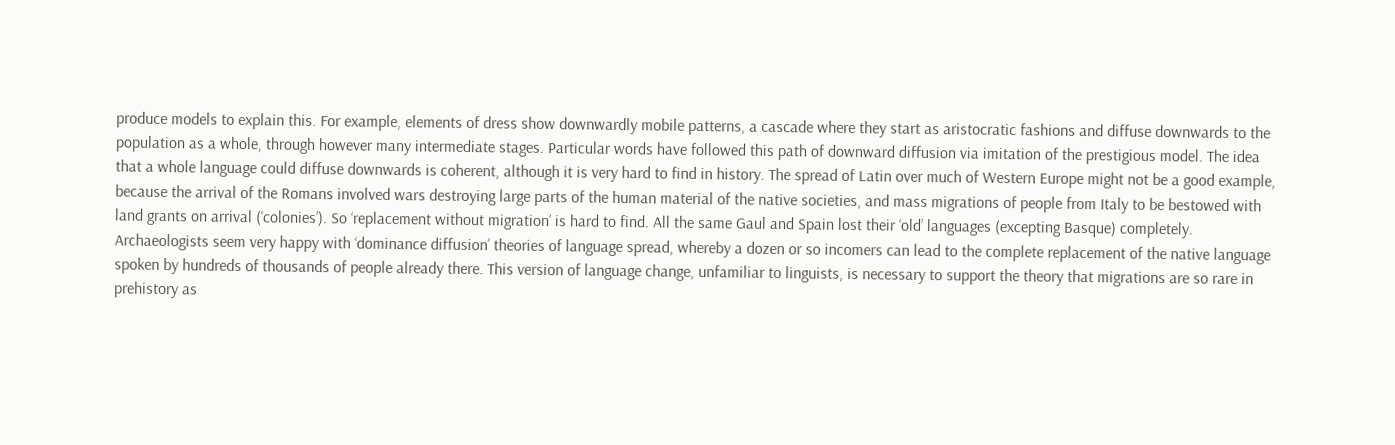produce models to explain this. For example, elements of dress show downwardly mobile patterns, a cascade where they start as aristocratic fashions and diffuse downwards to the population as a whole, through however many intermediate stages. Particular words have followed this path of downward diffusion via imitation of the prestigious model. The idea that a whole language could diffuse downwards is coherent, although it is very hard to find in history. The spread of Latin over much of Western Europe might not be a good example, because the arrival of the Romans involved wars destroying large parts of the human material of the native societies, and mass migrations of people from Italy to be bestowed with land grants on arrival (‘colonies’). So ‘replacement without migration’ is hard to find. All the same Gaul and Spain lost their ‘old’ languages (excepting Basque) completely.
Archaeologists seem very happy with ‘dominance diffusion’ theories of language spread, whereby a dozen or so incomers can lead to the complete replacement of the native language spoken by hundreds of thousands of people already there. This version of language change, unfamiliar to linguists, is necessary to support the theory that migrations are so rare in prehistory as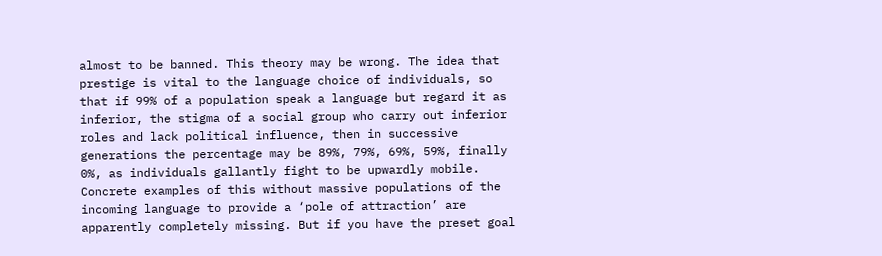almost to be banned. This theory may be wrong. The idea that prestige is vital to the language choice of individuals, so that if 99% of a population speak a language but regard it as inferior, the stigma of a social group who carry out inferior roles and lack political influence, then in successive generations the percentage may be 89%, 79%, 69%, 59%, finally 0%, as individuals gallantly fight to be upwardly mobile. Concrete examples of this without massive populations of the incoming language to provide a ‘pole of attraction’ are apparently completely missing. But if you have the preset goal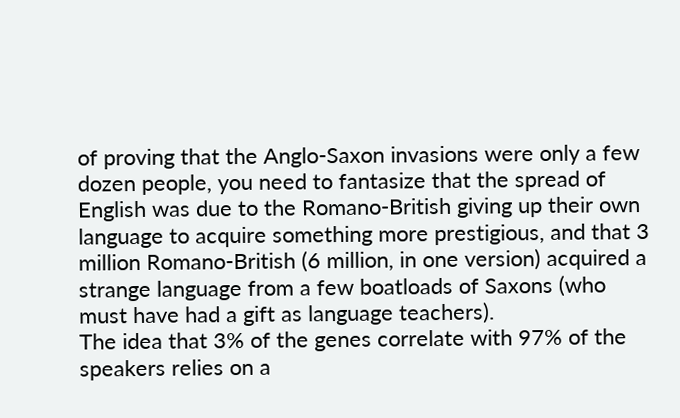of proving that the Anglo-Saxon invasions were only a few dozen people, you need to fantasize that the spread of English was due to the Romano-British giving up their own language to acquire something more prestigious, and that 3 million Romano-British (6 million, in one version) acquired a strange language from a few boatloads of Saxons (who must have had a gift as language teachers).
The idea that 3% of the genes correlate with 97% of the speakers relies on a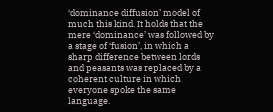‘dominance diffusion’ model of much this kind. It holds that the mere ‘dominance’ was followed by a stage of ‘fusion’, in which a sharp difference between lords and peasants was replaced by a coherent culture in which everyone spoke the same language.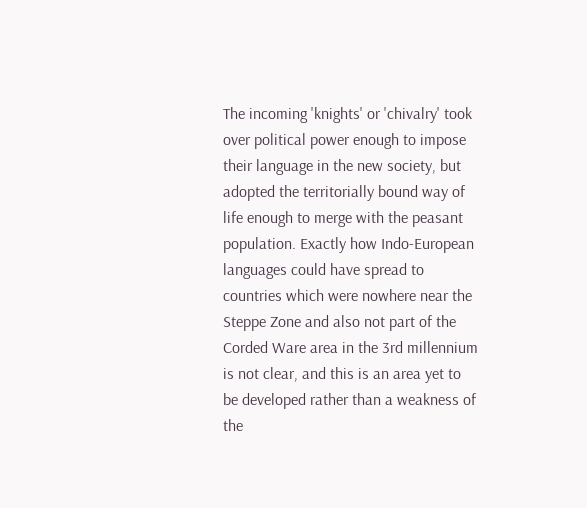The incoming 'knights' or 'chivalry' took over political power enough to impose their language in the new society, but adopted the territorially bound way of life enough to merge with the peasant population. Exactly how Indo-European languages could have spread to countries which were nowhere near the Steppe Zone and also not part of the Corded Ware area in the 3rd millennium is not clear, and this is an area yet to be developed rather than a weakness of the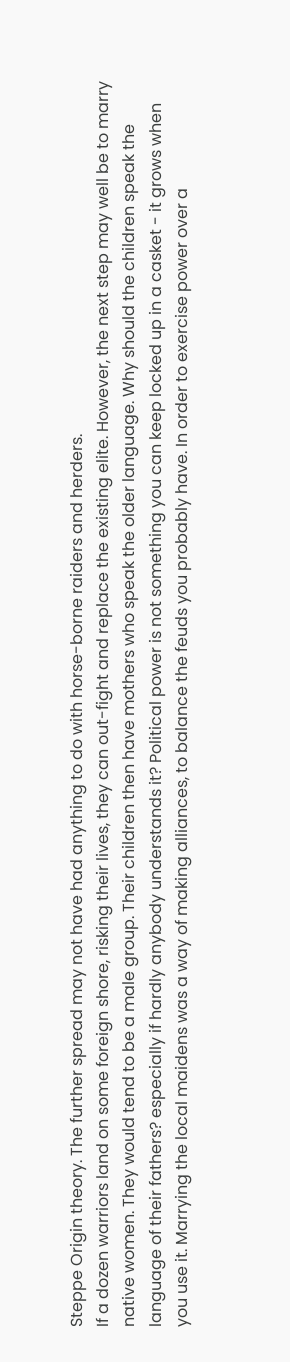Steppe Origin theory. The further spread may not have had anything to do with horse-borne raiders and herders.
If a dozen warriors land on some foreign shore, risking their lives, they can out-fight and replace the existing elite. However, the next step may well be to marry native women. They would tend to be a male group. Their children then have mothers who speak the older language. Why should the children speak the language of their fathers? especially if hardly anybody understands it? Political power is not something you can keep locked up in a casket - it grows when you use it. Marrying the local maidens was a way of making alliances, to balance the feuds you probably have. In order to exercise power over a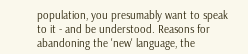population, you presumably want to speak to it - and be understood. Reasons for abandoning the 'new' language, the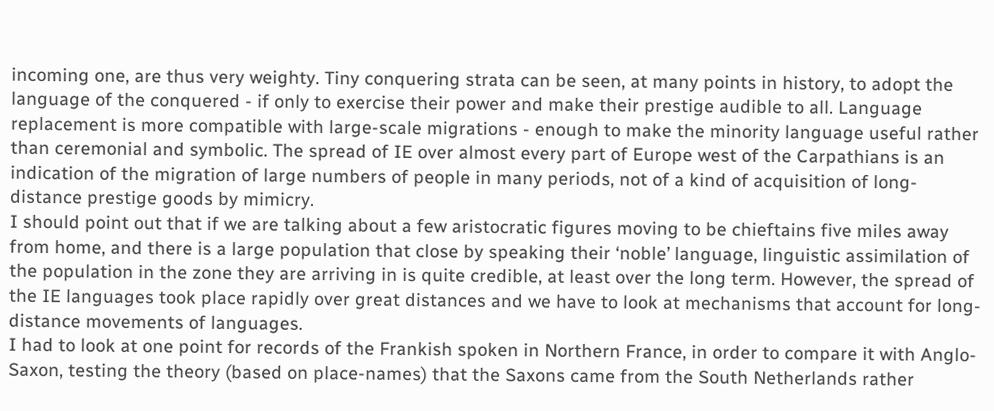incoming one, are thus very weighty. Tiny conquering strata can be seen, at many points in history, to adopt the language of the conquered - if only to exercise their power and make their prestige audible to all. Language replacement is more compatible with large-scale migrations - enough to make the minority language useful rather than ceremonial and symbolic. The spread of IE over almost every part of Europe west of the Carpathians is an indication of the migration of large numbers of people in many periods, not of a kind of acquisition of long-distance prestige goods by mimicry.
I should point out that if we are talking about a few aristocratic figures moving to be chieftains five miles away from home, and there is a large population that close by speaking their ‘noble’ language, linguistic assimilation of the population in the zone they are arriving in is quite credible, at least over the long term. However, the spread of the IE languages took place rapidly over great distances and we have to look at mechanisms that account for long-distance movements of languages.
I had to look at one point for records of the Frankish spoken in Northern France, in order to compare it with Anglo-Saxon, testing the theory (based on place-names) that the Saxons came from the South Netherlands rather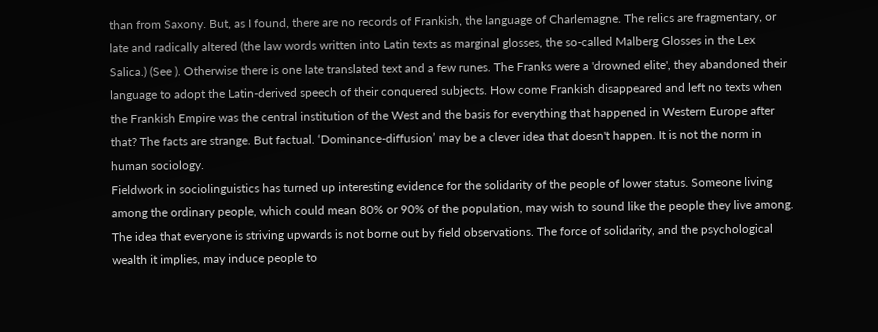than from Saxony. But, as I found, there are no records of Frankish, the language of Charlemagne. The relics are fragmentary, or late and radically altered (the law words written into Latin texts as marginal glosses, the so-called Malberg Glosses in the Lex Salica.) (See ). Otherwise there is one late translated text and a few runes. The Franks were a 'drowned elite', they abandoned their language to adopt the Latin-derived speech of their conquered subjects. How come Frankish disappeared and left no texts when the Frankish Empire was the central institution of the West and the basis for everything that happened in Western Europe after that? The facts are strange. But factual. ‘Dominance-diffusion’ may be a clever idea that doesn't happen. It is not the norm in human sociology.
Fieldwork in sociolinguistics has turned up interesting evidence for the solidarity of the people of lower status. Someone living among the ordinary people, which could mean 80% or 90% of the population, may wish to sound like the people they live among. The idea that everyone is striving upwards is not borne out by field observations. The force of solidarity, and the psychological wealth it implies, may induce people to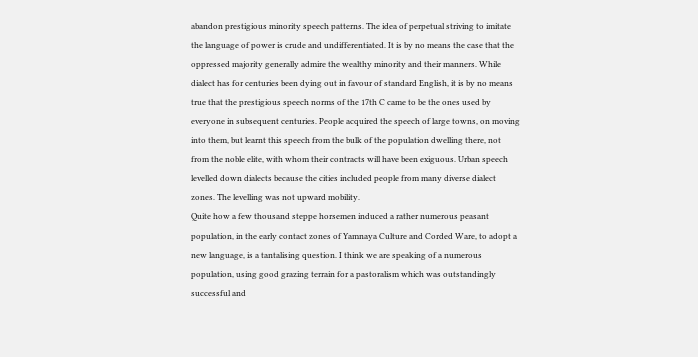abandon prestigious minority speech patterns. The idea of perpetual striving to imitate the language of power is crude and undifferentiated. It is by no means the case that the oppressed majority generally admire the wealthy minority and their manners. While dialect has for centuries been dying out in favour of standard English, it is by no means true that the prestigious speech norms of the 17th C came to be the ones used by everyone in subsequent centuries. People acquired the speech of large towns, on moving into them, but learnt this speech from the bulk of the population dwelling there, not from the noble elite, with whom their contracts will have been exiguous. Urban speech levelled down dialects because the cities included people from many diverse dialect zones. The levelling was not upward mobility.
Quite how a few thousand steppe horsemen induced a rather numerous peasant population, in the early contact zones of Yamnaya Culture and Corded Ware, to adopt a new language, is a tantalising question. I think we are speaking of a numerous population, using good grazing terrain for a pastoralism which was outstandingly successful and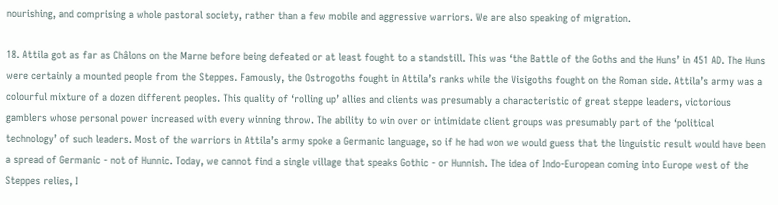nourishing, and comprising a whole pastoral society, rather than a few mobile and aggressive warriors. We are also speaking of migration.

18. Attila got as far as Châlons on the Marne before being defeated or at least fought to a standstill. This was ‘the Battle of the Goths and the Huns’ in 451 AD. The Huns were certainly a mounted people from the Steppes. Famously, the Ostrogoths fought in Attila’s ranks while the Visigoths fought on the Roman side. Attila’s army was a colourful mixture of a dozen different peoples. This quality of ‘rolling up’ allies and clients was presumably a characteristic of great steppe leaders, victorious gamblers whose personal power increased with every winning throw. The ability to win over or intimidate client groups was presumably part of the ‘political technology’ of such leaders. Most of the warriors in Attila’s army spoke a Germanic language, so if he had won we would guess that the linguistic result would have been a spread of Germanic - not of Hunnic. Today, we cannot find a single village that speaks Gothic - or Hunnish. The idea of Indo-European coming into Europe west of the Steppes relies, I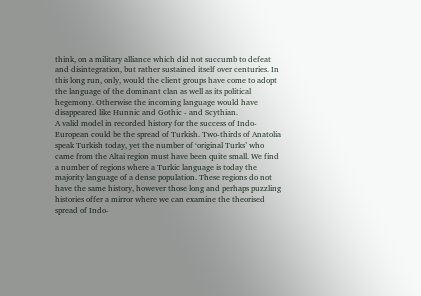think, on a military alliance which did not succumb to defeat and disintegration, but rather sustained itself over centuries. In this long run, only, would the client groups have come to adopt the language of the dominant clan as well as its political hegemony. Otherwise the incoming language would have disappeared like Hunnic and Gothic - and Scythian.
A valid model in recorded history for the success of Indo-European could be the spread of Turkish. Two-thirds of Anatolia speak Turkish today, yet the number of ‘original Turks’ who came from the Altai region must have been quite small. We find a number of regions where a Turkic language is today the majority language of a dense population. These regions do not have the same history, however those long and perhaps puzzling histories offer a mirror where we can examine the theorised spread of Indo-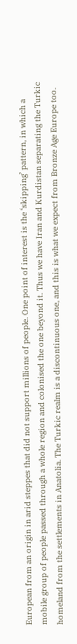European from an origin in arid steppes that did not support millions of people. One point of interest is the ‘skipping’ pattern, in which a mobile group of people passed through a whole region and colonised the one beyond it. Thus we have Iran and Kurdistan separating the Turkic homeland from the settlements in Anatolia. The Turkic realm is a discontinuous one, and this is what we expect from Bronze Age Europe too.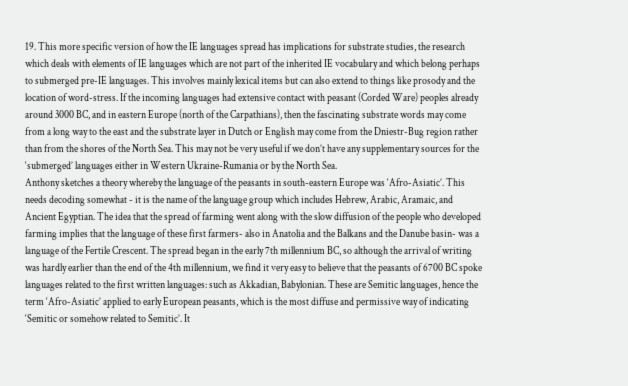19. This more specific version of how the IE languages spread has implications for substrate studies, the research which deals with elements of IE languages which are not part of the inherited IE vocabulary and which belong perhaps to submerged pre-IE languages. This involves mainly lexical items but can also extend to things like prosody and the location of word-stress. If the incoming languages had extensive contact with peasant (Corded Ware) peoples already around 3000 BC, and in eastern Europe (north of the Carpathians), then the fascinating substrate words may come from a long way to the east and the substrate layer in Dutch or English may come from the Dniestr-Bug region rather than from the shores of the North Sea. This may not be very useful if we don’t have any supplementary sources for the ‘submerged’ languages either in Western Ukraine-Rumania or by the North Sea.
Anthony sketches a theory whereby the language of the peasants in south-eastern Europe was ‘Afro-Asiatic’. This needs decoding somewhat - it is the name of the language group which includes Hebrew, Arabic, Aramaic, and Ancient Egyptian. The idea that the spread of farming went along with the slow diffusion of the people who developed farming implies that the language of these first farmers- also in Anatolia and the Balkans and the Danube basin- was a language of the Fertile Crescent. The spread began in the early 7th millennium BC, so although the arrival of writing was hardly earlier than the end of the 4th millennium, we find it very easy to believe that the peasants of 6700 BC spoke languages related to the first written languages: such as Akkadian, Babylonian. These are Semitic languages, hence the term ‘Afro-Asiatic’ applied to early European peasants, which is the most diffuse and permissive way of indicating ‘Semitic or somehow related to Semitic’. It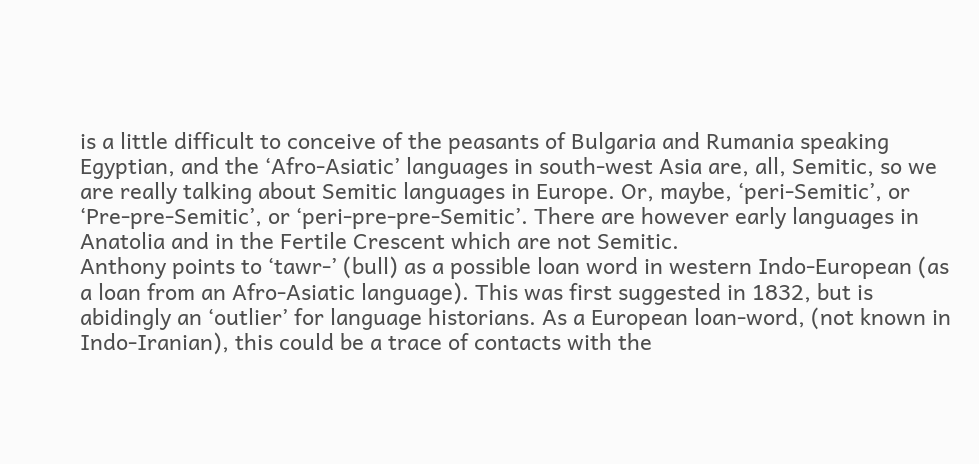is a little difficult to conceive of the peasants of Bulgaria and Rumania speaking Egyptian, and the ‘Afro-Asiatic’ languages in south-west Asia are, all, Semitic, so we are really talking about Semitic languages in Europe. Or, maybe, ‘peri-Semitic’, or ‘Pre-pre-Semitic’, or ‘peri-pre-pre-Semitic’. There are however early languages in Anatolia and in the Fertile Crescent which are not Semitic.
Anthony points to ‘tawr-’ (bull) as a possible loan word in western Indo-European (as a loan from an Afro-Asiatic language). This was first suggested in 1832, but is abidingly an ‘outlier’ for language historians. As a European loan-word, (not known in Indo-Iranian), this could be a trace of contacts with the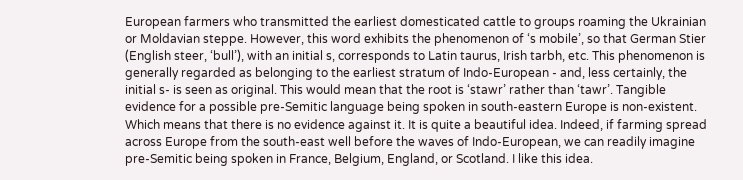European farmers who transmitted the earliest domesticated cattle to groups roaming the Ukrainian or Moldavian steppe. However, this word exhibits the phenomenon of ‘s mobile’, so that German Stier (English steer, ‘bull’), with an initial s, corresponds to Latin taurus, Irish tarbh, etc. This phenomenon is generally regarded as belonging to the earliest stratum of Indo-European - and, less certainly, the initial s- is seen as original. This would mean that the root is ‘stawr’ rather than ‘tawr’. Tangible evidence for a possible pre-Semitic language being spoken in south-eastern Europe is non-existent. Which means that there is no evidence against it. It is quite a beautiful idea. Indeed, if farming spread across Europe from the south-east well before the waves of Indo-European, we can readily imagine pre-Semitic being spoken in France, Belgium, England, or Scotland. I like this idea.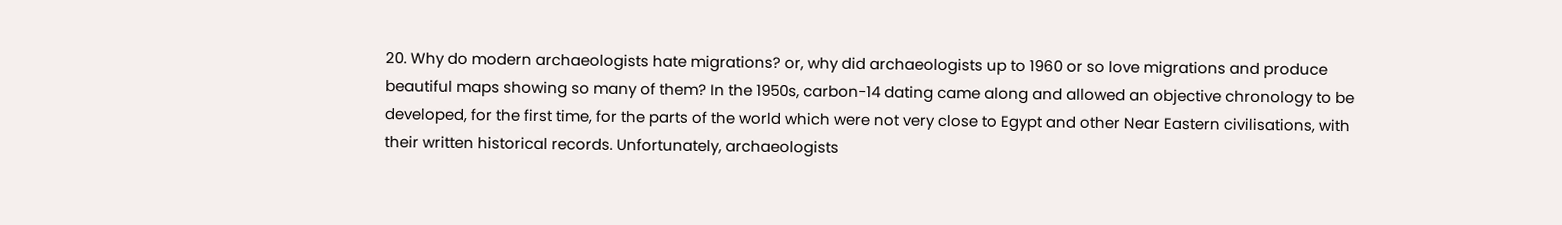20. Why do modern archaeologists hate migrations? or, why did archaeologists up to 1960 or so love migrations and produce beautiful maps showing so many of them? In the 1950s, carbon-14 dating came along and allowed an objective chronology to be developed, for the first time, for the parts of the world which were not very close to Egypt and other Near Eastern civilisations, with their written historical records. Unfortunately, archaeologists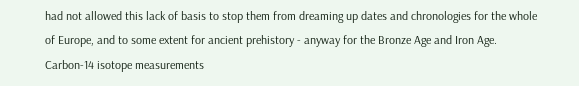had not allowed this lack of basis to stop them from dreaming up dates and chronologies for the whole of Europe, and to some extent for ancient prehistory - anyway for the Bronze Age and Iron Age. Carbon-14 isotope measurements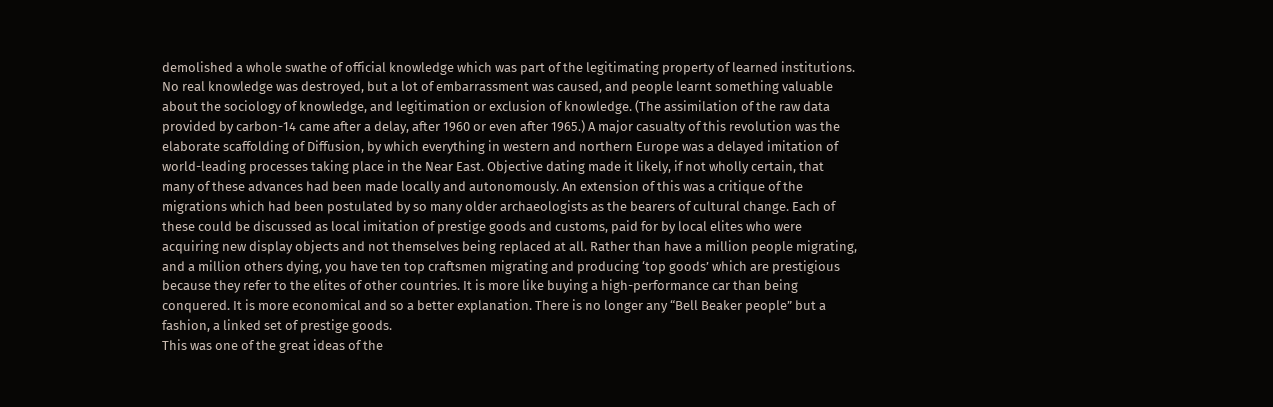demolished a whole swathe of official knowledge which was part of the legitimating property of learned institutions. No real knowledge was destroyed, but a lot of embarrassment was caused, and people learnt something valuable about the sociology of knowledge, and legitimation or exclusion of knowledge. (The assimilation of the raw data provided by carbon-14 came after a delay, after 1960 or even after 1965.) A major casualty of this revolution was the elaborate scaffolding of Diffusion, by which everything in western and northern Europe was a delayed imitation of world-leading processes taking place in the Near East. Objective dating made it likely, if not wholly certain, that many of these advances had been made locally and autonomously. An extension of this was a critique of the migrations which had been postulated by so many older archaeologists as the bearers of cultural change. Each of these could be discussed as local imitation of prestige goods and customs, paid for by local elites who were acquiring new display objects and not themselves being replaced at all. Rather than have a million people migrating, and a million others dying, you have ten top craftsmen migrating and producing ‘top goods’ which are prestigious because they refer to the elites of other countries. It is more like buying a high-performance car than being conquered. It is more economical and so a better explanation. There is no longer any “Bell Beaker people” but a fashion, a linked set of prestige goods.
This was one of the great ideas of the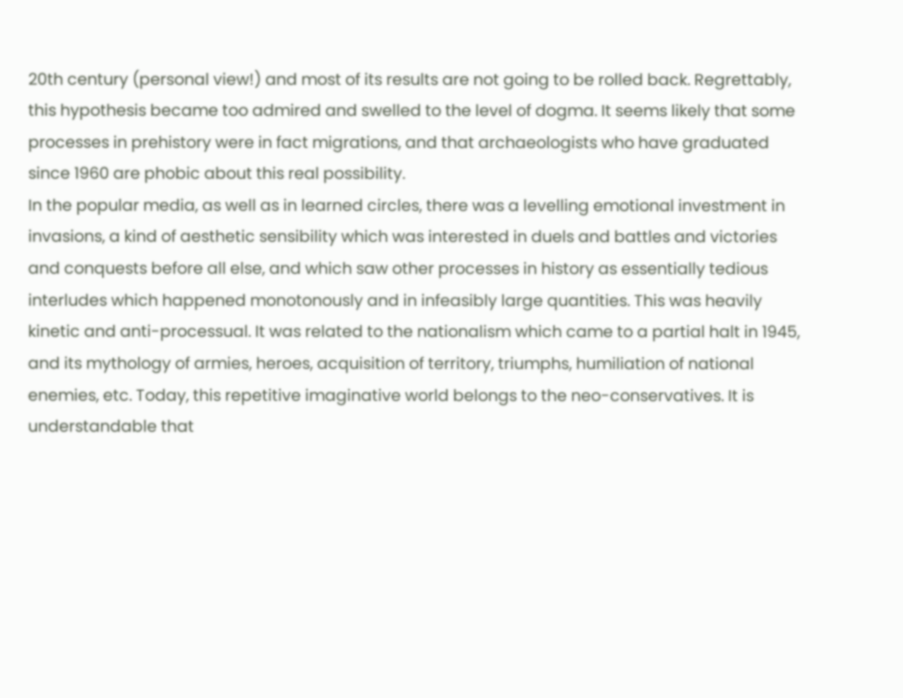20th century (personal view!) and most of its results are not going to be rolled back. Regrettably, this hypothesis became too admired and swelled to the level of dogma. It seems likely that some processes in prehistory were in fact migrations, and that archaeologists who have graduated since 1960 are phobic about this real possibility.
In the popular media, as well as in learned circles, there was a levelling emotional investment in invasions, a kind of aesthetic sensibility which was interested in duels and battles and victories and conquests before all else, and which saw other processes in history as essentially tedious interludes which happened monotonously and in infeasibly large quantities. This was heavily kinetic and anti-processual. It was related to the nationalism which came to a partial halt in 1945, and its mythology of armies, heroes, acquisition of territory, triumphs, humiliation of national enemies, etc. Today, this repetitive imaginative world belongs to the neo-conservatives. It is understandable that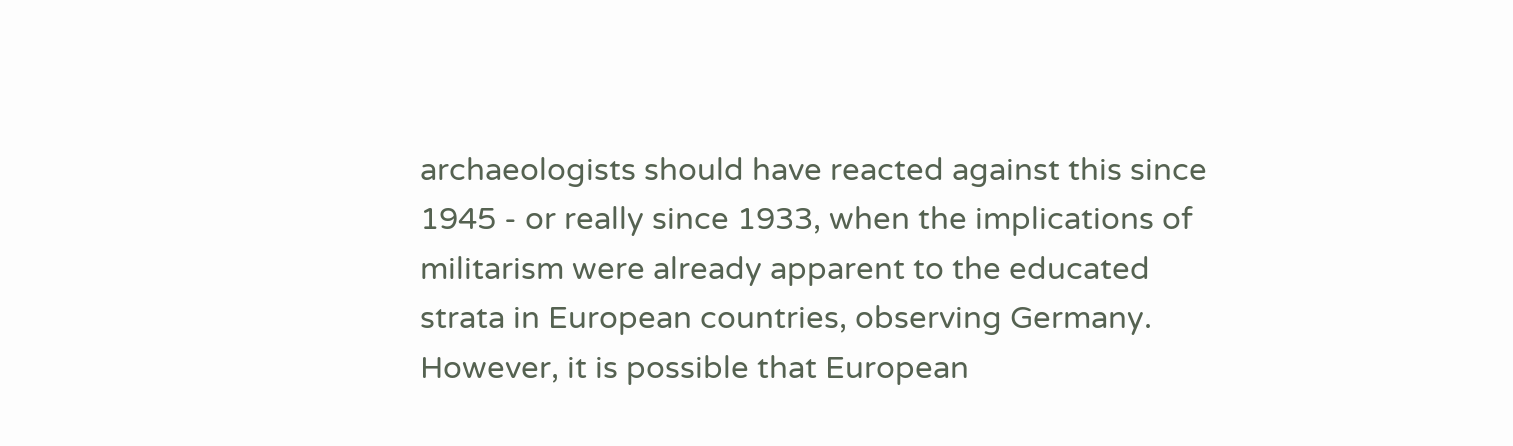archaeologists should have reacted against this since 1945 - or really since 1933, when the implications of militarism were already apparent to the educated strata in European countries, observing Germany. However, it is possible that European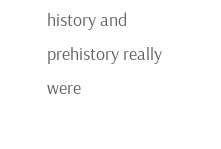history and prehistory really were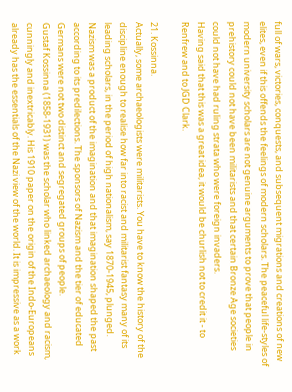full of wars, victories, conquests, and subsequent migrations and creations of new elites, even if this offends the feelings of modern scholars. The peaceful life-styles of modern university scholars are not genuine arguments to prove that people in prehistory could not have been militarists and that certain Bronze Age societies could not have had ruling strata who were foreign invaders.
Having said that this was a great idea, it would be churlish not to credit it - to Renfrew and to JGD Clark.

21. Kossinna.
Actually, some archaeologists were militarists. You have to know the history of the discipline enough to realise how far into racist and militarist fantasy many of its leading scholars, in the period of high nationalism, say 1870-1945, plunged. Nazism was a product of the imagination and that imagination shaped the past according to its predilections. The sponsors of Nazism and the tier of educated Germans were not two distinct and segregated groups of people.
Gustaf Kossinna (1858-1931) was the scholar who linked archaeology and racism, cunningly and inextricably. His 1910 paper on the origin of the Indo-Europeans already has the essentials of the Nazi view of the world. It is impressive as a work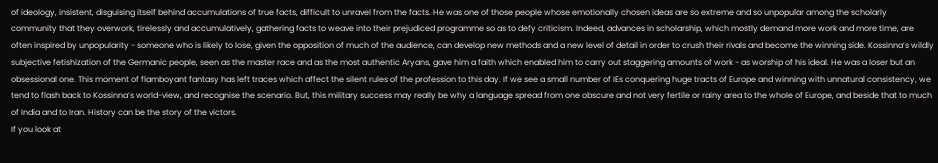of ideology, insistent, disguising itself behind accumulations of true facts, difficult to unravel from the facts. He was one of those people whose emotionally chosen ideas are so extreme and so unpopular among the scholarly community that they overwork, tirelessly and accumulatively, gathering facts to weave into their prejudiced programme so as to defy criticism. Indeed, advances in scholarship, which mostly demand more work and more time, are often inspired by unpopularity - someone who is likely to lose, given the opposition of much of the audience, can develop new methods and a new level of detail in order to crush their rivals and become the winning side. Kossinna’s wildly subjective fetishization of the Germanic people, seen as the master race and as the most authentic Aryans, gave him a faith which enabled him to carry out staggering amounts of work - as worship of his ideal. He was a loser but an obsessional one. This moment of flamboyant fantasy has left traces which affect the silent rules of the profession to this day. If we see a small number of IEs conquering huge tracts of Europe and winning with unnatural consistency, we tend to flash back to Kossinna’s world-view, and recognise the scenario. But, this military success may really be why a language spread from one obscure and not very fertile or rainy area to the whole of Europe, and beside that to much of India and to Iran. History can be the story of the victors.
If you look at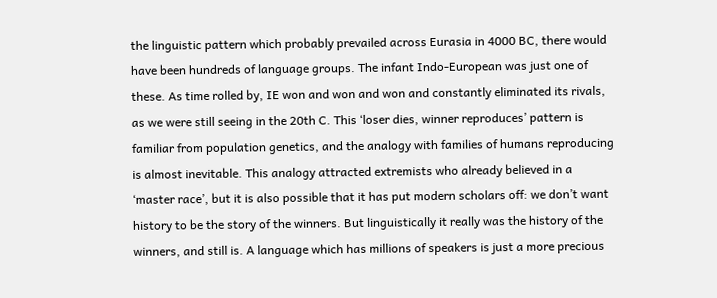the linguistic pattern which probably prevailed across Eurasia in 4000 BC, there would have been hundreds of language groups. The infant Indo-European was just one of these. As time rolled by, IE won and won and won and constantly eliminated its rivals, as we were still seeing in the 20th C. This ‘loser dies, winner reproduces’ pattern is familiar from population genetics, and the analogy with families of humans reproducing is almost inevitable. This analogy attracted extremists who already believed in a ‘master race’, but it is also possible that it has put modern scholars off: we don’t want history to be the story of the winners. But linguistically it really was the history of the winners, and still is. A language which has millions of speakers is just a more precious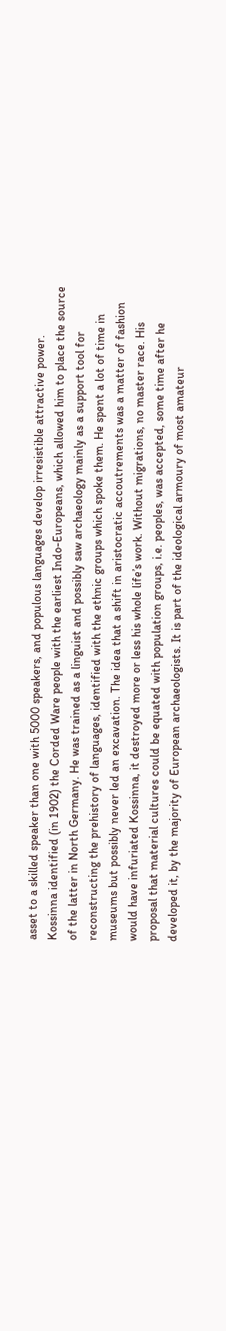asset to a skilled speaker than one with 5000 speakers, and populous languages develop irresistible attractive power.
Kossinna identified (in 1902) the Corded Ware people with the earliest Indo-Europeans, which allowed him to place the source of the latter in North Germany. He was trained as a linguist and possibly saw archaeology mainly as a support tool for reconstructing the prehistory of languages, identified with the ethnic groups which spoke them. He spent a lot of time in museums but possibly never led an excavation. The idea that a shift in aristocratic accoutrements was a matter of fashion would have infuriated Kossinna, it destroyed more or less his whole life’s work. Without migrations, no master race. His proposal that material cultures could be equated with population groups, i.e. peoples, was accepted, some time after he developed it, by the majority of European archaeologists. It is part of the ideological armoury of most amateur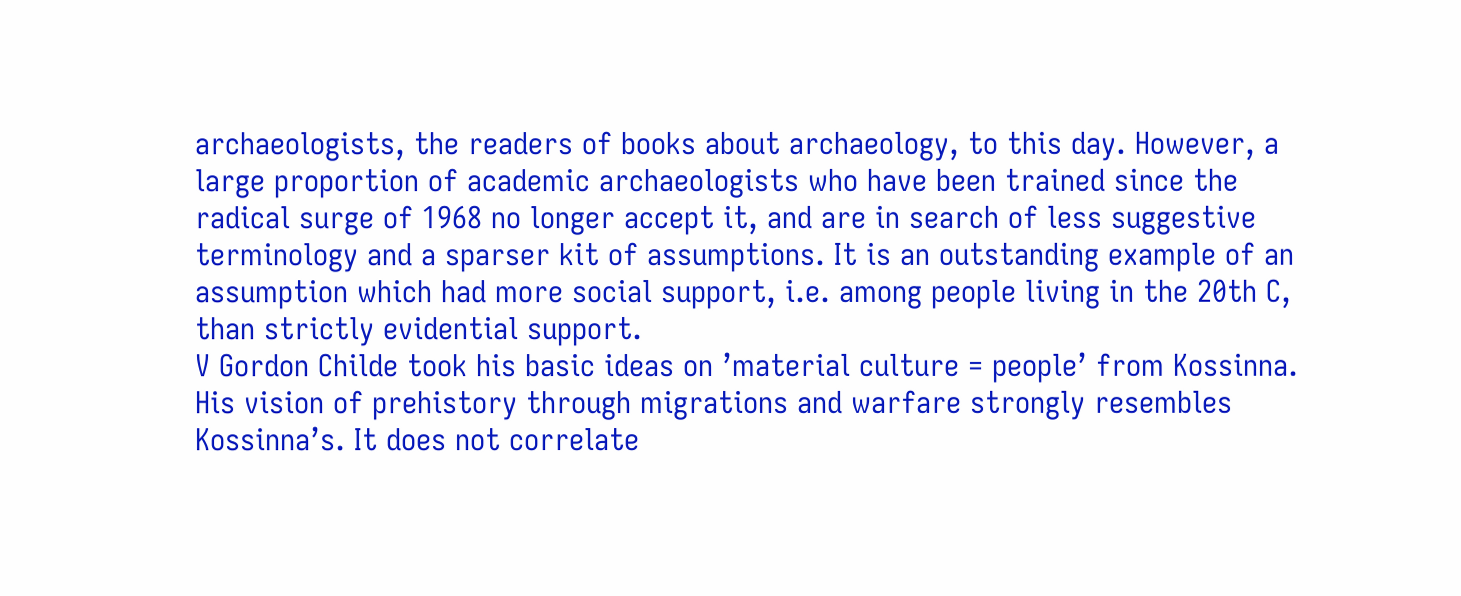archaeologists, the readers of books about archaeology, to this day. However, a large proportion of academic archaeologists who have been trained since the radical surge of 1968 no longer accept it, and are in search of less suggestive terminology and a sparser kit of assumptions. It is an outstanding example of an assumption which had more social support, i.e. among people living in the 20th C, than strictly evidential support.
V Gordon Childe took his basic ideas on ’material culture = people’ from Kossinna. His vision of prehistory through migrations and warfare strongly resembles Kossinna’s. It does not correlate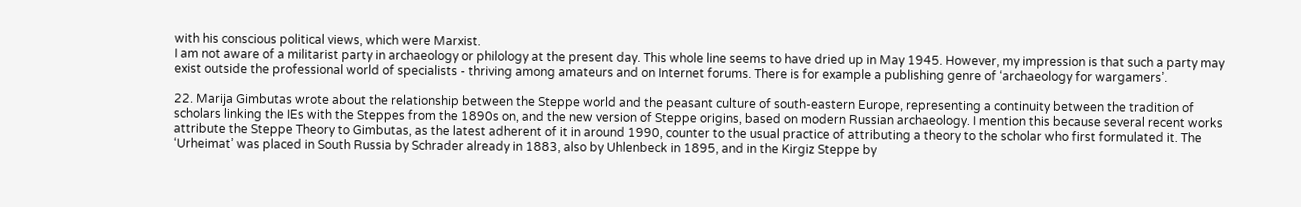with his conscious political views, which were Marxist.
I am not aware of a militarist party in archaeology or philology at the present day. This whole line seems to have dried up in May 1945. However, my impression is that such a party may exist outside the professional world of specialists - thriving among amateurs and on Internet forums. There is for example a publishing genre of ‘archaeology for wargamers’.

22. Marija Gimbutas wrote about the relationship between the Steppe world and the peasant culture of south-eastern Europe, representing a continuity between the tradition of scholars linking the IEs with the Steppes from the 1890s on, and the new version of Steppe origins, based on modern Russian archaeology. I mention this because several recent works attribute the Steppe Theory to Gimbutas, as the latest adherent of it in around 1990, counter to the usual practice of attributing a theory to the scholar who first formulated it. The ‘Urheimat’ was placed in South Russia by Schrader already in 1883, also by Uhlenbeck in 1895, and in the Kirgiz Steppe by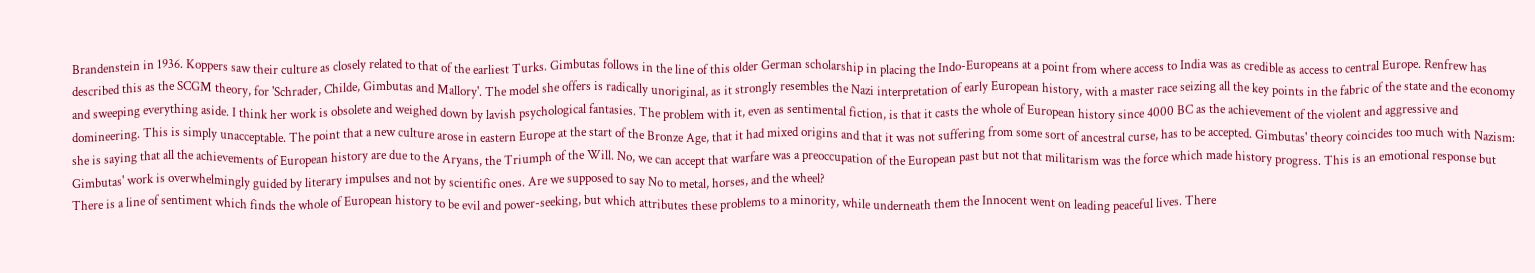Brandenstein in 1936. Koppers saw their culture as closely related to that of the earliest Turks. Gimbutas follows in the line of this older German scholarship in placing the Indo-Europeans at a point from where access to India was as credible as access to central Europe. Renfrew has described this as the SCGM theory, for 'Schrader, Childe, Gimbutas and Mallory'. The model she offers is radically unoriginal, as it strongly resembles the Nazi interpretation of early European history, with a master race seizing all the key points in the fabric of the state and the economy and sweeping everything aside. I think her work is obsolete and weighed down by lavish psychological fantasies. The problem with it, even as sentimental fiction, is that it casts the whole of European history since 4000 BC as the achievement of the violent and aggressive and domineering. This is simply unacceptable. The point that a new culture arose in eastern Europe at the start of the Bronze Age, that it had mixed origins and that it was not suffering from some sort of ancestral curse, has to be accepted. Gimbutas' theory coincides too much with Nazism: she is saying that all the achievements of European history are due to the Aryans, the Triumph of the Will. No, we can accept that warfare was a preoccupation of the European past but not that militarism was the force which made history progress. This is an emotional response but Gimbutas' work is overwhelmingly guided by literary impulses and not by scientific ones. Are we supposed to say No to metal, horses, and the wheel?
There is a line of sentiment which finds the whole of European history to be evil and power-seeking, but which attributes these problems to a minority, while underneath them the Innocent went on leading peaceful lives. There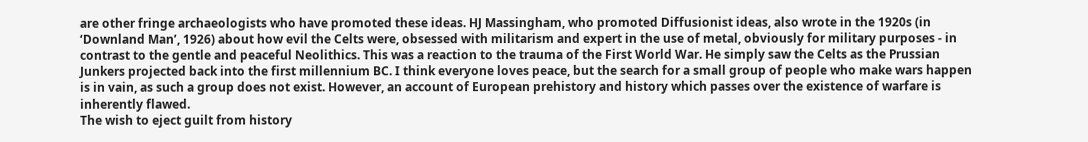are other fringe archaeologists who have promoted these ideas. HJ Massingham, who promoted Diffusionist ideas, also wrote in the 1920s (in ‘Downland Man’, 1926) about how evil the Celts were, obsessed with militarism and expert in the use of metal, obviously for military purposes - in contrast to the gentle and peaceful Neolithics. This was a reaction to the trauma of the First World War. He simply saw the Celts as the Prussian Junkers projected back into the first millennium BC. I think everyone loves peace, but the search for a small group of people who make wars happen is in vain, as such a group does not exist. However, an account of European prehistory and history which passes over the existence of warfare is inherently flawed.
The wish to eject guilt from history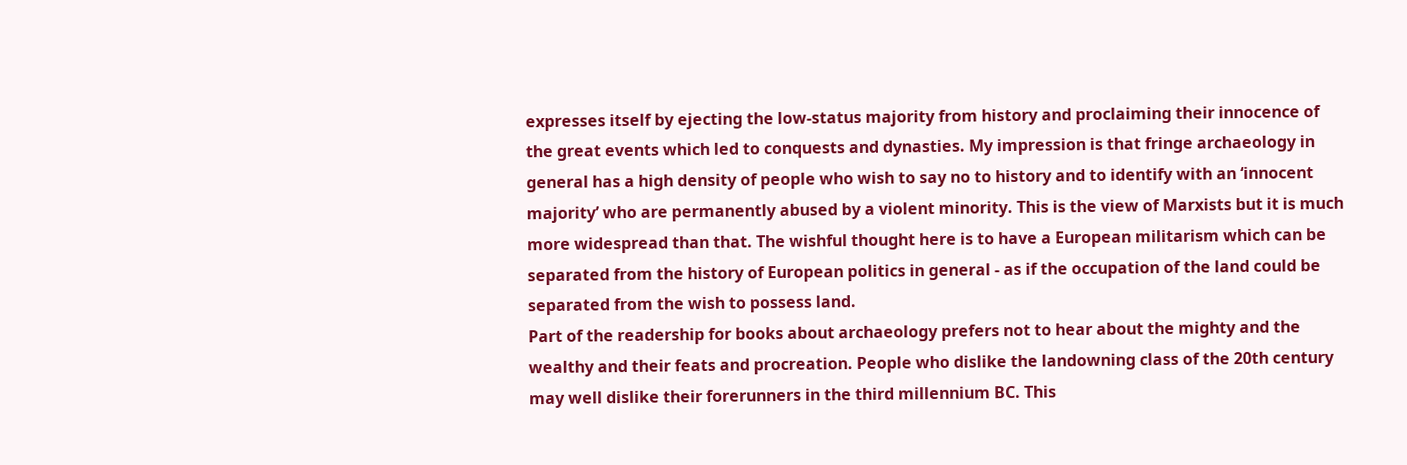expresses itself by ejecting the low-status majority from history and proclaiming their innocence of the great events which led to conquests and dynasties. My impression is that fringe archaeology in general has a high density of people who wish to say no to history and to identify with an ‘innocent majority’ who are permanently abused by a violent minority. This is the view of Marxists but it is much more widespread than that. The wishful thought here is to have a European militarism which can be separated from the history of European politics in general - as if the occupation of the land could be separated from the wish to possess land.
Part of the readership for books about archaeology prefers not to hear about the mighty and the wealthy and their feats and procreation. People who dislike the landowning class of the 20th century may well dislike their forerunners in the third millennium BC. This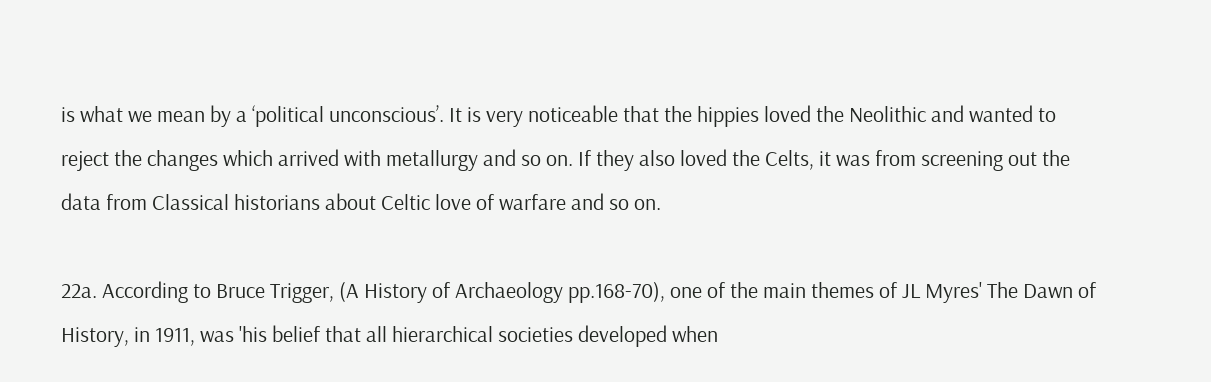is what we mean by a ‘political unconscious’. It is very noticeable that the hippies loved the Neolithic and wanted to reject the changes which arrived with metallurgy and so on. If they also loved the Celts, it was from screening out the data from Classical historians about Celtic love of warfare and so on.

22a. According to Bruce Trigger, (A History of Archaeology pp.168-70), one of the main themes of JL Myres' The Dawn of History, in 1911, was 'his belief that all hierarchical societies developed when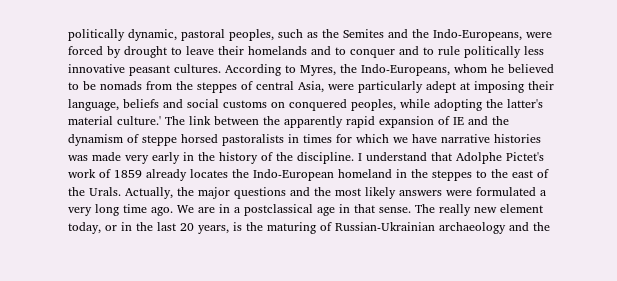politically dynamic, pastoral peoples, such as the Semites and the Indo-Europeans, were forced by drought to leave their homelands and to conquer and to rule politically less innovative peasant cultures. According to Myres, the Indo-Europeans, whom he believed to be nomads from the steppes of central Asia, were particularly adept at imposing their language, beliefs and social customs on conquered peoples, while adopting the latter's material culture.' The link between the apparently rapid expansion of IE and the dynamism of steppe horsed pastoralists in times for which we have narrative histories was made very early in the history of the discipline. I understand that Adolphe Pictet's work of 1859 already locates the Indo-European homeland in the steppes to the east of the Urals. Actually, the major questions and the most likely answers were formulated a very long time ago. We are in a postclassical age in that sense. The really new element today, or in the last 20 years, is the maturing of Russian-Ukrainian archaeology and the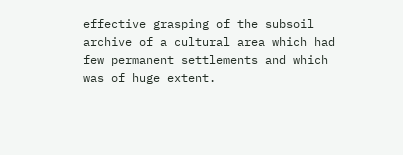effective grasping of the subsoil archive of a cultural area which had few permanent settlements and which was of huge extent.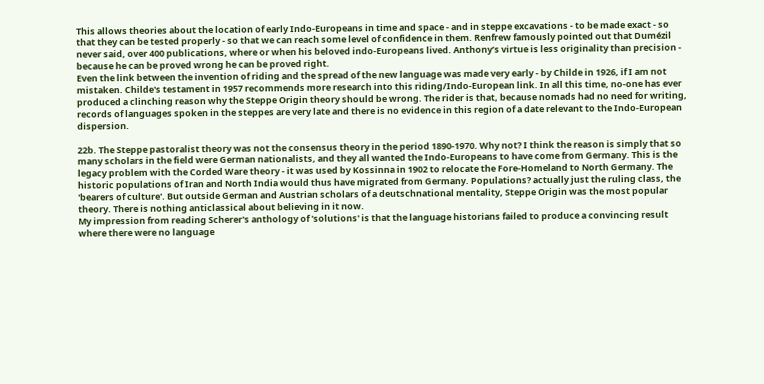This allows theories about the location of early Indo-Europeans in time and space - and in steppe excavations - to be made exact - so that they can be tested properly - so that we can reach some level of confidence in them. Renfrew famously pointed out that Dumézil never said, over 400 publications, where or when his beloved indo-Europeans lived. Anthony’s virtue is less originality than precision - because he can be proved wrong he can be proved right.
Even the link between the invention of riding and the spread of the new language was made very early - by Childe in 1926, if I am not mistaken. Childe's testament in 1957 recommends more research into this riding/Indo-European link. In all this time, no-one has ever produced a clinching reason why the Steppe Origin theory should be wrong. The rider is that, because nomads had no need for writing, records of languages spoken in the steppes are very late and there is no evidence in this region of a date relevant to the Indo-European dispersion.

22b. The Steppe pastoralist theory was not the consensus theory in the period 1890-1970. Why not? I think the reason is simply that so many scholars in the field were German nationalists, and they all wanted the Indo-Europeans to have come from Germany. This is the legacy problem with the Corded Ware theory - it was used by Kossinna in 1902 to relocate the Fore-Homeland to North Germany. The historic populations of Iran and North India would thus have migrated from Germany. Populations? actually just the ruling class, the 'bearers of culture'. But outside German and Austrian scholars of a deutschnational mentality, Steppe Origin was the most popular theory. There is nothing anticlassical about believing in it now.
My impression from reading Scherer's anthology of 'solutions' is that the language historians failed to produce a convincing result where there were no language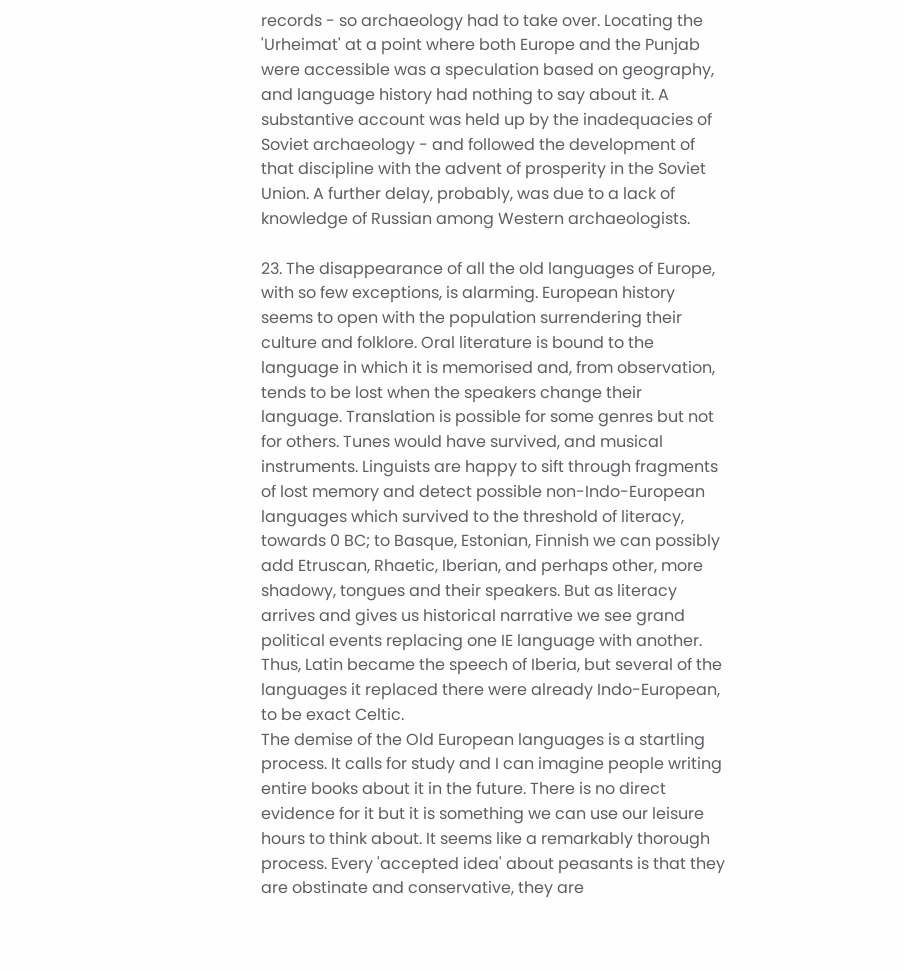records - so archaeology had to take over. Locating the 'Urheimat' at a point where both Europe and the Punjab were accessible was a speculation based on geography, and language history had nothing to say about it. A substantive account was held up by the inadequacies of Soviet archaeology - and followed the development of that discipline with the advent of prosperity in the Soviet Union. A further delay, probably, was due to a lack of knowledge of Russian among Western archaeologists.

23. The disappearance of all the old languages of Europe, with so few exceptions, is alarming. European history seems to open with the population surrendering their culture and folklore. Oral literature is bound to the language in which it is memorised and, from observation, tends to be lost when the speakers change their language. Translation is possible for some genres but not for others. Tunes would have survived, and musical instruments. Linguists are happy to sift through fragments of lost memory and detect possible non-Indo-European languages which survived to the threshold of literacy, towards 0 BC; to Basque, Estonian, Finnish we can possibly add Etruscan, Rhaetic, Iberian, and perhaps other, more shadowy, tongues and their speakers. But as literacy arrives and gives us historical narrative we see grand political events replacing one IE language with another. Thus, Latin became the speech of Iberia, but several of the languages it replaced there were already Indo-European, to be exact Celtic.
The demise of the Old European languages is a startling process. It calls for study and I can imagine people writing entire books about it in the future. There is no direct evidence for it but it is something we can use our leisure hours to think about. It seems like a remarkably thorough process. Every 'accepted idea' about peasants is that they are obstinate and conservative, they are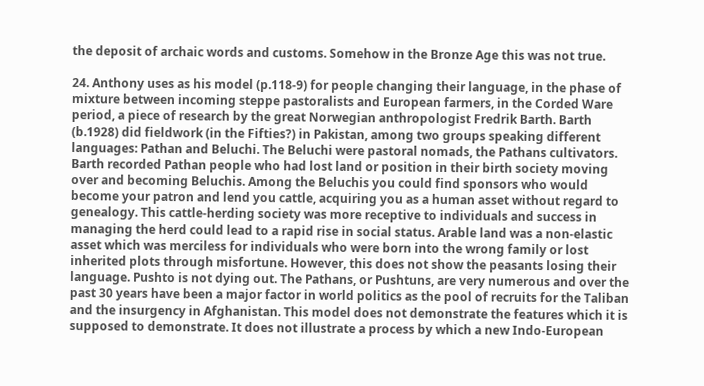the deposit of archaic words and customs. Somehow in the Bronze Age this was not true.

24. Anthony uses as his model (p.118-9) for people changing their language, in the phase of mixture between incoming steppe pastoralists and European farmers, in the Corded Ware period, a piece of research by the great Norwegian anthropologist Fredrik Barth. Barth (b.1928) did fieldwork (in the Fifties?) in Pakistan, among two groups speaking different languages: Pathan and Beluchi. The Beluchi were pastoral nomads, the Pathans cultivators. Barth recorded Pathan people who had lost land or position in their birth society moving over and becoming Beluchis. Among the Beluchis you could find sponsors who would become your patron and lend you cattle, acquiring you as a human asset without regard to genealogy. This cattle-herding society was more receptive to individuals and success in managing the herd could lead to a rapid rise in social status. Arable land was a non-elastic asset which was merciless for individuals who were born into the wrong family or lost inherited plots through misfortune. However, this does not show the peasants losing their language. Pushto is not dying out. The Pathans, or Pushtuns, are very numerous and over the past 30 years have been a major factor in world politics as the pool of recruits for the Taliban and the insurgency in Afghanistan. This model does not demonstrate the features which it is supposed to demonstrate. It does not illustrate a process by which a new Indo-European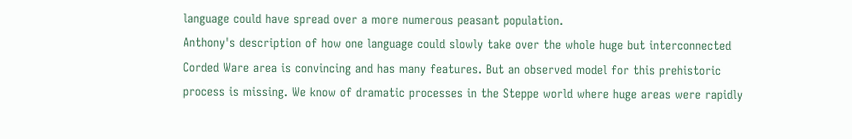language could have spread over a more numerous peasant population.
Anthony's description of how one language could slowly take over the whole huge but interconnected Corded Ware area is convincing and has many features. But an observed model for this prehistoric process is missing. We know of dramatic processes in the Steppe world where huge areas were rapidly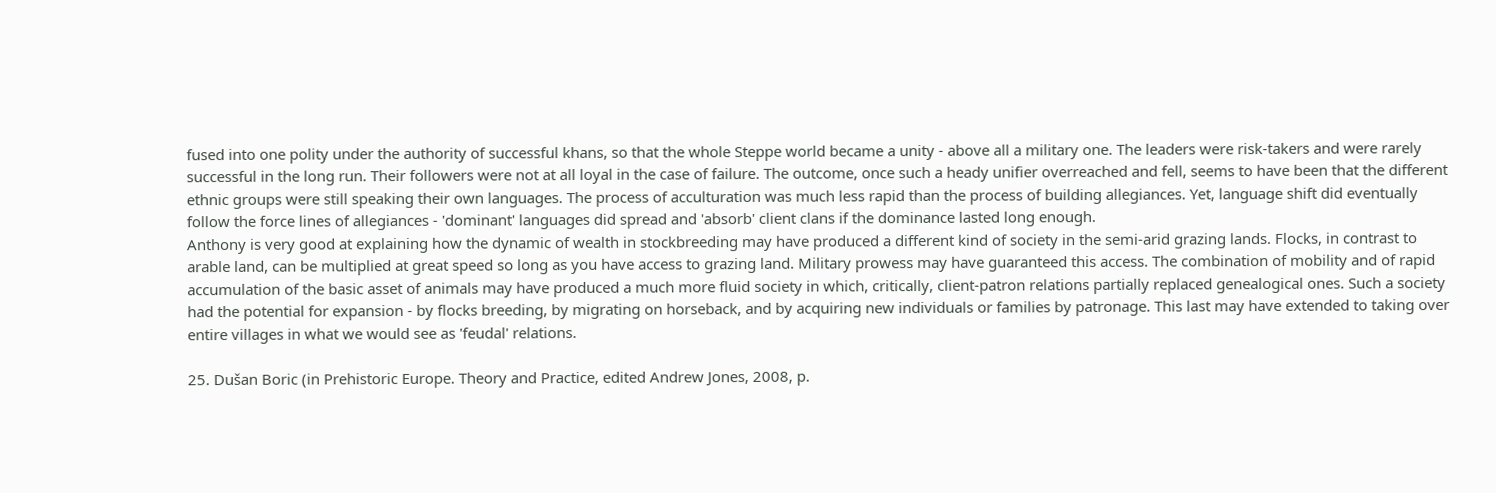fused into one polity under the authority of successful khans, so that the whole Steppe world became a unity - above all a military one. The leaders were risk-takers and were rarely successful in the long run. Their followers were not at all loyal in the case of failure. The outcome, once such a heady unifier overreached and fell, seems to have been that the different ethnic groups were still speaking their own languages. The process of acculturation was much less rapid than the process of building allegiances. Yet, language shift did eventually follow the force lines of allegiances - 'dominant' languages did spread and 'absorb' client clans if the dominance lasted long enough.
Anthony is very good at explaining how the dynamic of wealth in stockbreeding may have produced a different kind of society in the semi-arid grazing lands. Flocks, in contrast to arable land, can be multiplied at great speed so long as you have access to grazing land. Military prowess may have guaranteed this access. The combination of mobility and of rapid accumulation of the basic asset of animals may have produced a much more fluid society in which, critically, client-patron relations partially replaced genealogical ones. Such a society had the potential for expansion - by flocks breeding, by migrating on horseback, and by acquiring new individuals or families by patronage. This last may have extended to taking over entire villages in what we would see as 'feudal' relations.

25. Dušan Boric (in Prehistoric Europe. Theory and Practice, edited Andrew Jones, 2008, p.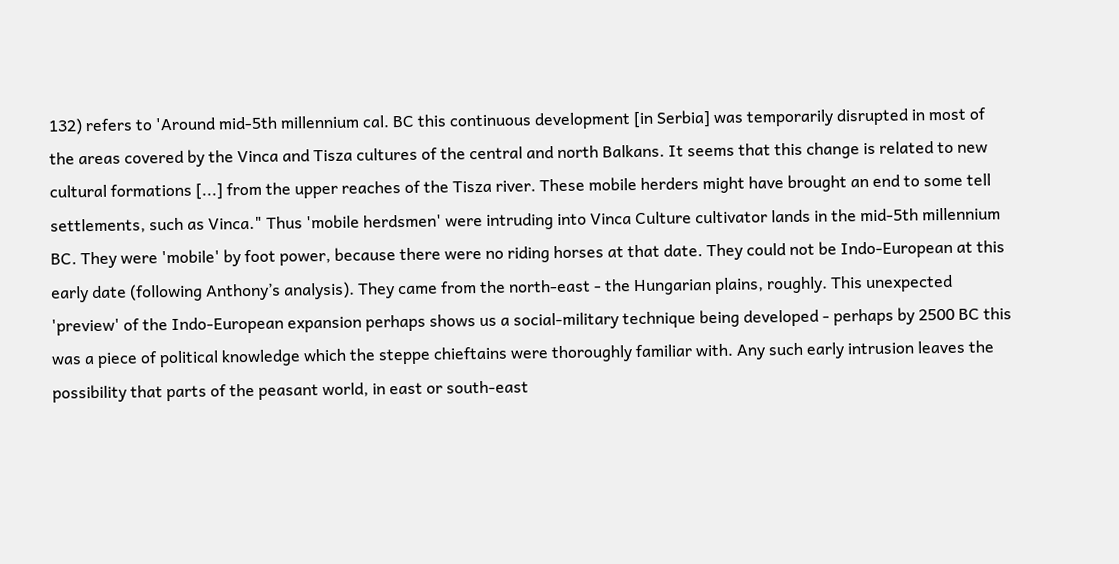132) refers to 'Around mid-5th millennium cal. BC this continuous development [in Serbia] was temporarily disrupted in most of the areas covered by the Vinca and Tisza cultures of the central and north Balkans. It seems that this change is related to new cultural formations [...] from the upper reaches of the Tisza river. These mobile herders might have brought an end to some tell settlements, such as Vinca." Thus 'mobile herdsmen' were intruding into Vinca Culture cultivator lands in the mid-5th millennium BC. They were 'mobile' by foot power, because there were no riding horses at that date. They could not be Indo-European at this early date (following Anthony’s analysis). They came from the north-east - the Hungarian plains, roughly. This unexpected 'preview' of the Indo-European expansion perhaps shows us a social-military technique being developed - perhaps by 2500 BC this was a piece of political knowledge which the steppe chieftains were thoroughly familiar with. Any such early intrusion leaves the possibility that parts of the peasant world, in east or south-east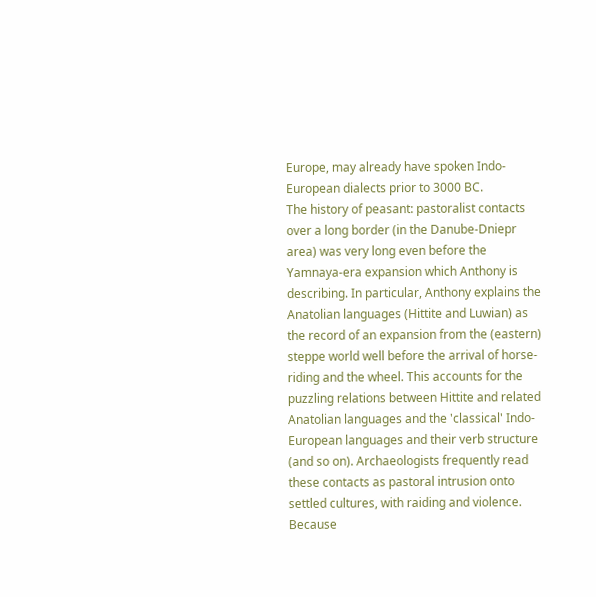Europe, may already have spoken Indo-European dialects prior to 3000 BC.
The history of peasant: pastoralist contacts over a long border (in the Danube-Dniepr area) was very long even before the Yamnaya-era expansion which Anthony is describing. In particular, Anthony explains the Anatolian languages (Hittite and Luwian) as the record of an expansion from the (eastern) steppe world well before the arrival of horse-riding and the wheel. This accounts for the puzzling relations between Hittite and related Anatolian languages and the 'classical' Indo-European languages and their verb structure (and so on). Archaeologists frequently read these contacts as pastoral intrusion onto settled cultures, with raiding and violence.
Because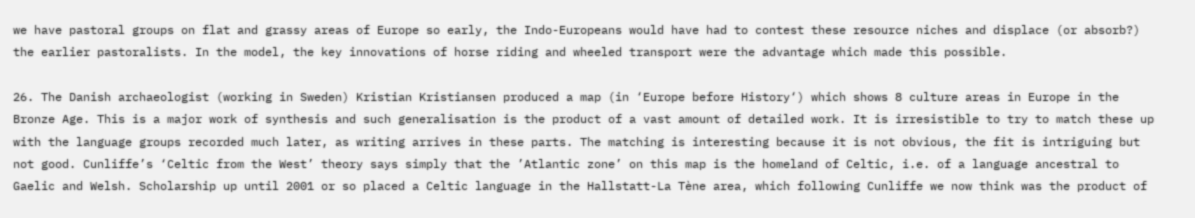we have pastoral groups on flat and grassy areas of Europe so early, the Indo-Europeans would have had to contest these resource niches and displace (or absorb?) the earlier pastoralists. In the model, the key innovations of horse riding and wheeled transport were the advantage which made this possible.

26. The Danish archaeologist (working in Sweden) Kristian Kristiansen produced a map (in ‘Europe before History‘) which shows 8 culture areas in Europe in the Bronze Age. This is a major work of synthesis and such generalisation is the product of a vast amount of detailed work. It is irresistible to try to match these up with the language groups recorded much later, as writing arrives in these parts. The matching is interesting because it is not obvious, the fit is intriguing but not good. Cunliffe’s ‘Celtic from the West’ theory says simply that the ’Atlantic zone’ on this map is the homeland of Celtic, i.e. of a language ancestral to Gaelic and Welsh. Scholarship up until 2001 or so placed a Celtic language in the Hallstatt-La Tène area, which following Cunliffe we now think was the product of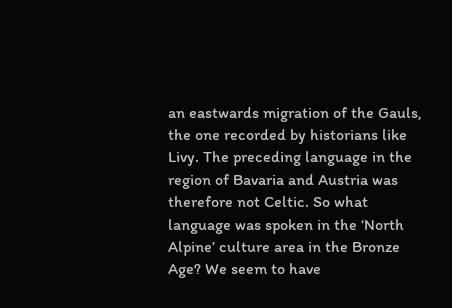an eastwards migration of the Gauls, the one recorded by historians like Livy. The preceding language in the region of Bavaria and Austria was therefore not Celtic. So what language was spoken in the ‘North Alpine’ culture area in the Bronze Age? We seem to have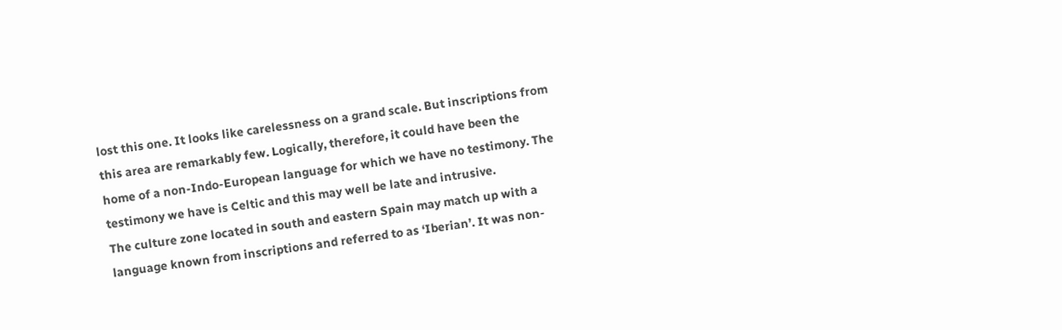lost this one. It looks like carelessness on a grand scale. But inscriptions from this area are remarkably few. Logically, therefore, it could have been the home of a non-Indo-European language for which we have no testimony. The testimony we have is Celtic and this may well be late and intrusive.
The culture zone located in south and eastern Spain may match up with a language known from inscriptions and referred to as ‘Iberian’. It was non-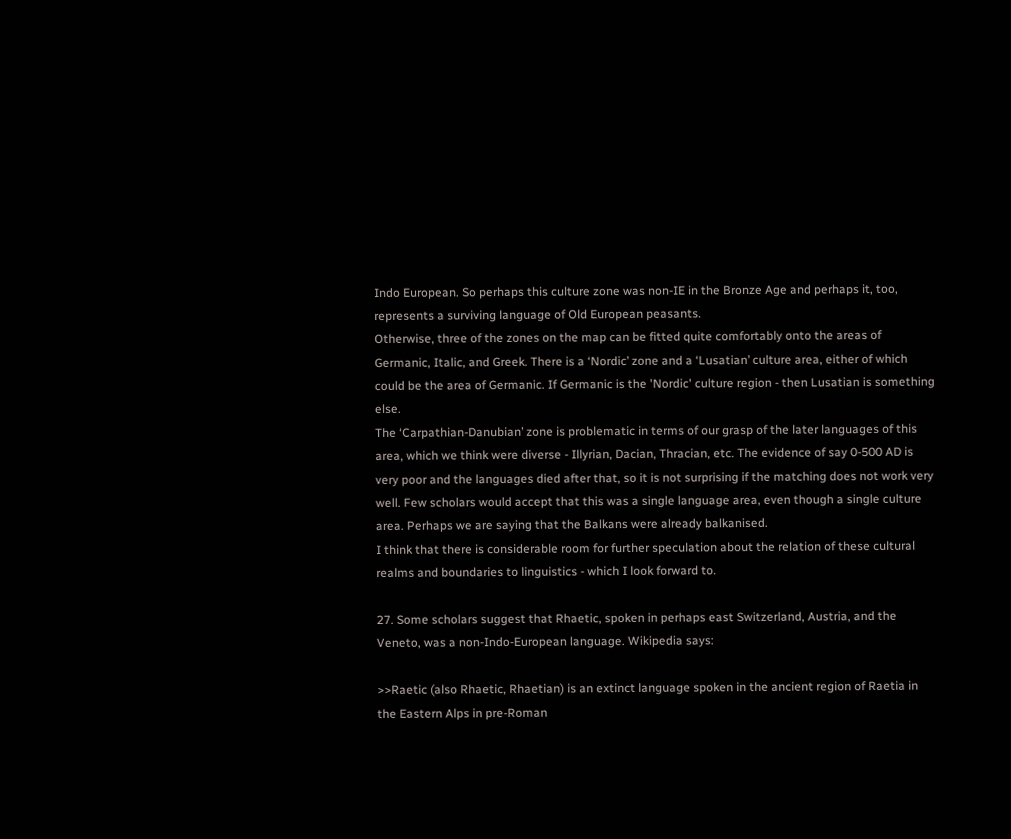Indo European. So perhaps this culture zone was non-IE in the Bronze Age and perhaps it, too, represents a surviving language of Old European peasants.
Otherwise, three of the zones on the map can be fitted quite comfortably onto the areas of Germanic, Italic, and Greek. There is a ‘Nordic’ zone and a ‘Lusatian’ culture area, either of which could be the area of Germanic. If Germanic is the 'Nordic' culture region - then Lusatian is something else.
The ‘Carpathian-Danubian’ zone is problematic in terms of our grasp of the later languages of this area, which we think were diverse - Illyrian, Dacian, Thracian, etc. The evidence of say 0-500 AD is very poor and the languages died after that, so it is not surprising if the matching does not work very well. Few scholars would accept that this was a single language area, even though a single culture area. Perhaps we are saying that the Balkans were already balkanised.
I think that there is considerable room for further speculation about the relation of these cultural realms and boundaries to linguistics - which I look forward to.

27. Some scholars suggest that Rhaetic, spoken in perhaps east Switzerland, Austria, and the Veneto, was a non-Indo-European language. Wikipedia says:

>>Raetic (also Rhaetic, Rhaetian) is an extinct language spoken in the ancient region of Raetia in the Eastern Alps in pre-Roman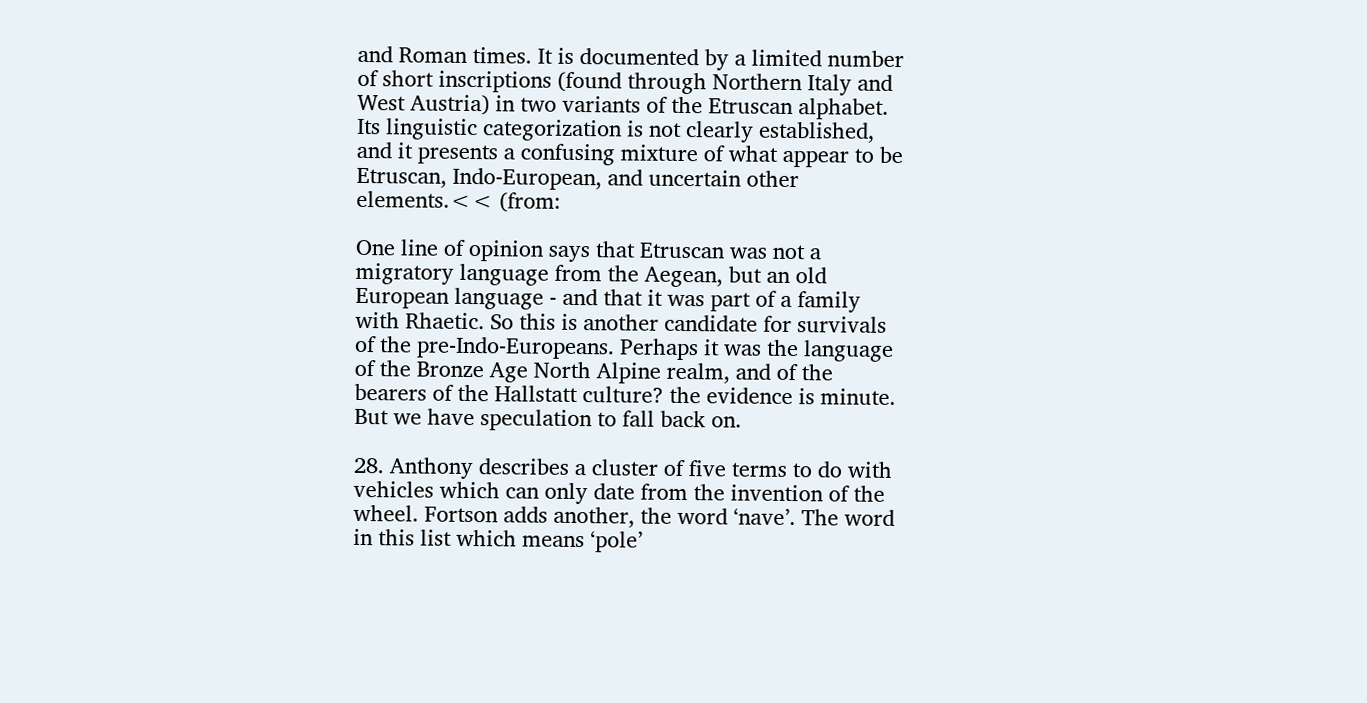and Roman times. It is documented by a limited number of short inscriptions (found through Northern Italy and West Austria) in two variants of the Etruscan alphabet. Its linguistic categorization is not clearly established, and it presents a confusing mixture of what appear to be Etruscan, Indo-European, and uncertain other elements.<< (from:

One line of opinion says that Etruscan was not a migratory language from the Aegean, but an old European language - and that it was part of a family with Rhaetic. So this is another candidate for survivals of the pre-Indo-Europeans. Perhaps it was the language of the Bronze Age North Alpine realm, and of the bearers of the Hallstatt culture? the evidence is minute. But we have speculation to fall back on.

28. Anthony describes a cluster of five terms to do with vehicles which can only date from the invention of the wheel. Fortson adds another, the word ‘nave’. The word in this list which means ‘pole’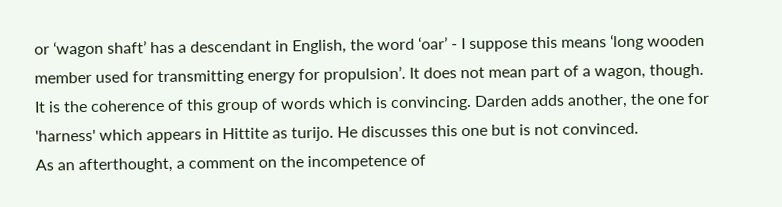or ‘wagon shaft’ has a descendant in English, the word ‘oar’ - I suppose this means ‘long wooden member used for transmitting energy for propulsion’. It does not mean part of a wagon, though. It is the coherence of this group of words which is convincing. Darden adds another, the one for 'harness' which appears in Hittite as turijo. He discusses this one but is not convinced.
As an afterthought, a comment on the incompetence of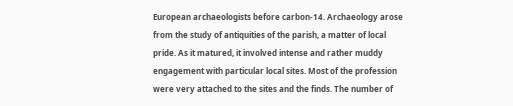European archaeologists before carbon-14. Archaeology arose from the study of antiquities of the parish, a matter of local pride. As it matured, it involved intense and rather muddy engagement with particular local sites. Most of the profession were very attached to the sites and the finds. The number of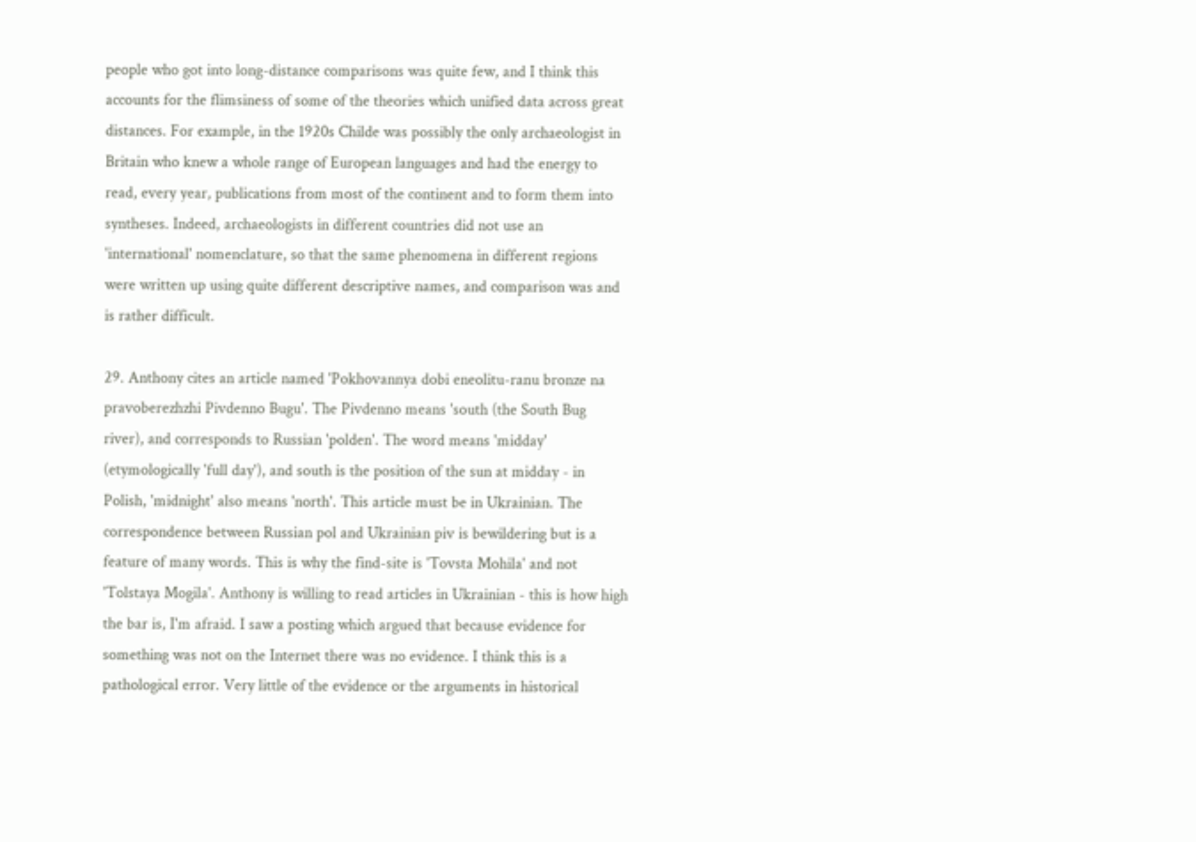people who got into long-distance comparisons was quite few, and I think this accounts for the flimsiness of some of the theories which unified data across great distances. For example, in the 1920s Childe was possibly the only archaeologist in Britain who knew a whole range of European languages and had the energy to read, every year, publications from most of the continent and to form them into syntheses. Indeed, archaeologists in different countries did not use an 'international' nomenclature, so that the same phenomena in different regions were written up using quite different descriptive names, and comparison was and is rather difficult.

29. Anthony cites an article named 'Pokhovannya dobi eneolitu-ranu bronze na pravoberezhzhi Pivdenno Bugu'. The Pivdenno means 'south (the South Bug river), and corresponds to Russian 'polden'. The word means 'midday' (etymologically 'full day'), and south is the position of the sun at midday - in Polish, 'midnight' also means 'north'. This article must be in Ukrainian. The correspondence between Russian pol and Ukrainian piv is bewildering but is a feature of many words. This is why the find-site is 'Tovsta Mohila' and not 'Tolstaya Mogila'. Anthony is willing to read articles in Ukrainian - this is how high the bar is, I'm afraid. I saw a posting which argued that because evidence for something was not on the Internet there was no evidence. I think this is a pathological error. Very little of the evidence or the arguments in historical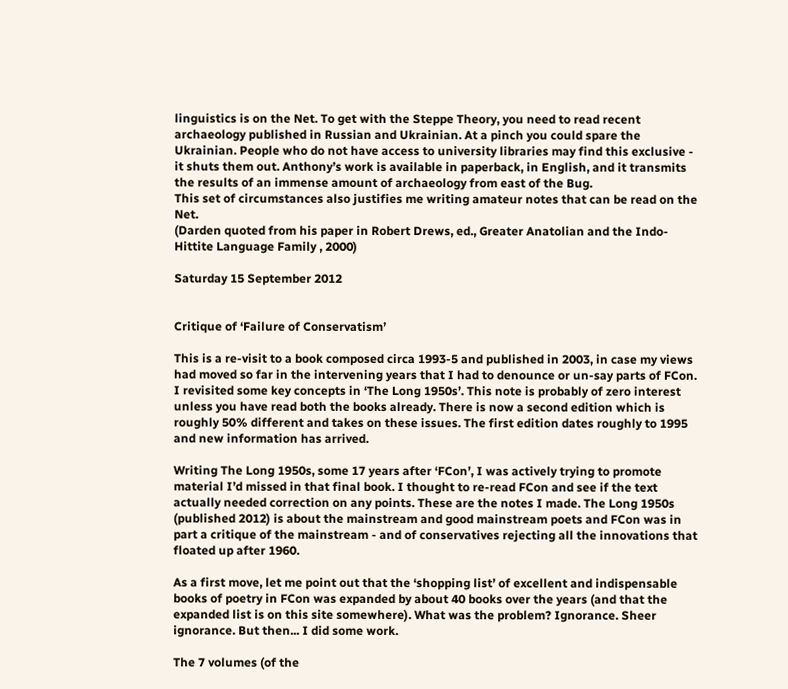linguistics is on the Net. To get with the Steppe Theory, you need to read recent archaeology published in Russian and Ukrainian. At a pinch you could spare the Ukrainian. People who do not have access to university libraries may find this exclusive - it shuts them out. Anthony’s work is available in paperback, in English, and it transmits the results of an immense amount of archaeology from east of the Bug.
This set of circumstances also justifies me writing amateur notes that can be read on the Net.
(Darden quoted from his paper in Robert Drews, ed., Greater Anatolian and the Indo-Hittite Language Family , 2000)

Saturday 15 September 2012


Critique of ‘Failure of Conservatism’

This is a re-visit to a book composed circa 1993-5 and published in 2003, in case my views had moved so far in the intervening years that I had to denounce or un-say parts of FCon. I revisited some key concepts in ‘The Long 1950s’. This note is probably of zero interest unless you have read both the books already. There is now a second edition which is roughly 50% different and takes on these issues. The first edition dates roughly to 1995 and new information has arrived.

Writing The Long 1950s, some 17 years after ‘FCon’, I was actively trying to promote material I’d missed in that final book. I thought to re-read FCon and see if the text actually needed correction on any points. These are the notes I made. The Long 1950s (published 2012) is about the mainstream and good mainstream poets and FCon was in part a critique of the mainstream - and of conservatives rejecting all the innovations that floated up after 1960.

As a first move, let me point out that the ‘shopping list’ of excellent and indispensable books of poetry in FCon was expanded by about 40 books over the years (and that the expanded list is on this site somewhere). What was the problem? Ignorance. Sheer ignorance. But then... I did some work.

The 7 volumes (of the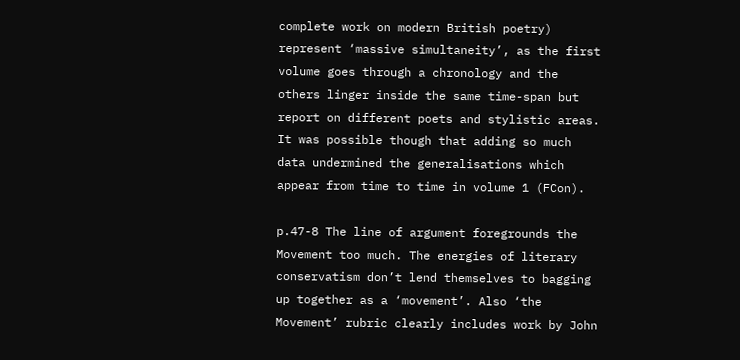complete work on modern British poetry) represent ‘massive simultaneity’, as the first volume goes through a chronology and the others linger inside the same time-span but report on different poets and stylistic areas. It was possible though that adding so much data undermined the generalisations which appear from time to time in volume 1 (FCon).

p.47-8 The line of argument foregrounds the Movement too much. The energies of literary conservatism don’t lend themselves to bagging up together as a ‘movement’. Also ‘the Movement’ rubric clearly includes work by John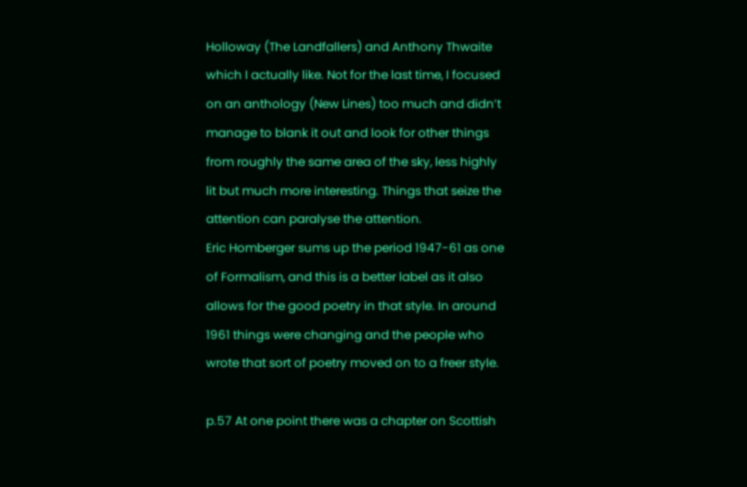Holloway (The Landfallers) and Anthony Thwaite which I actually like. Not for the last time, I focused on an anthology (New Lines) too much and didn’t manage to blank it out and look for other things from roughly the same area of the sky, less highly lit but much more interesting. Things that seize the attention can paralyse the attention.
Eric Homberger sums up the period 1947-61 as one of Formalism, and this is a better label as it also allows for the good poetry in that style. In around 1961 things were changing and the people who wrote that sort of poetry moved on to a freer style.

p.57 At one point there was a chapter on Scottish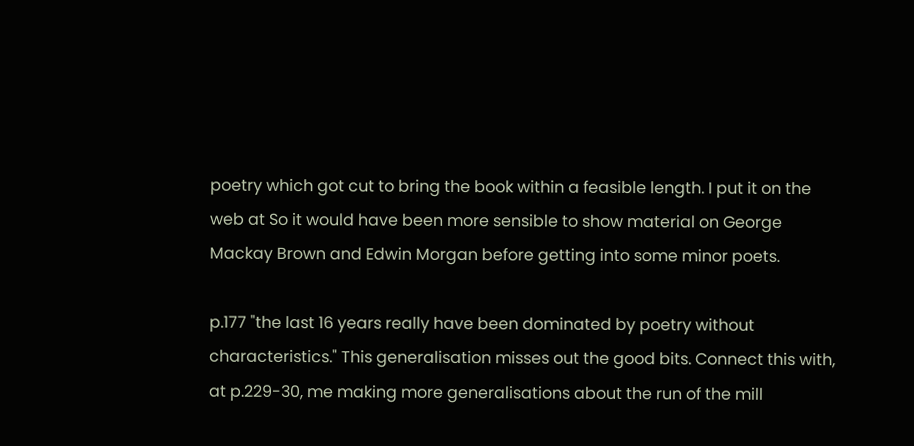poetry which got cut to bring the book within a feasible length. I put it on the web at So it would have been more sensible to show material on George Mackay Brown and Edwin Morgan before getting into some minor poets.

p.177 "the last 16 years really have been dominated by poetry without characteristics." This generalisation misses out the good bits. Connect this with, at p.229-30, me making more generalisations about the run of the mill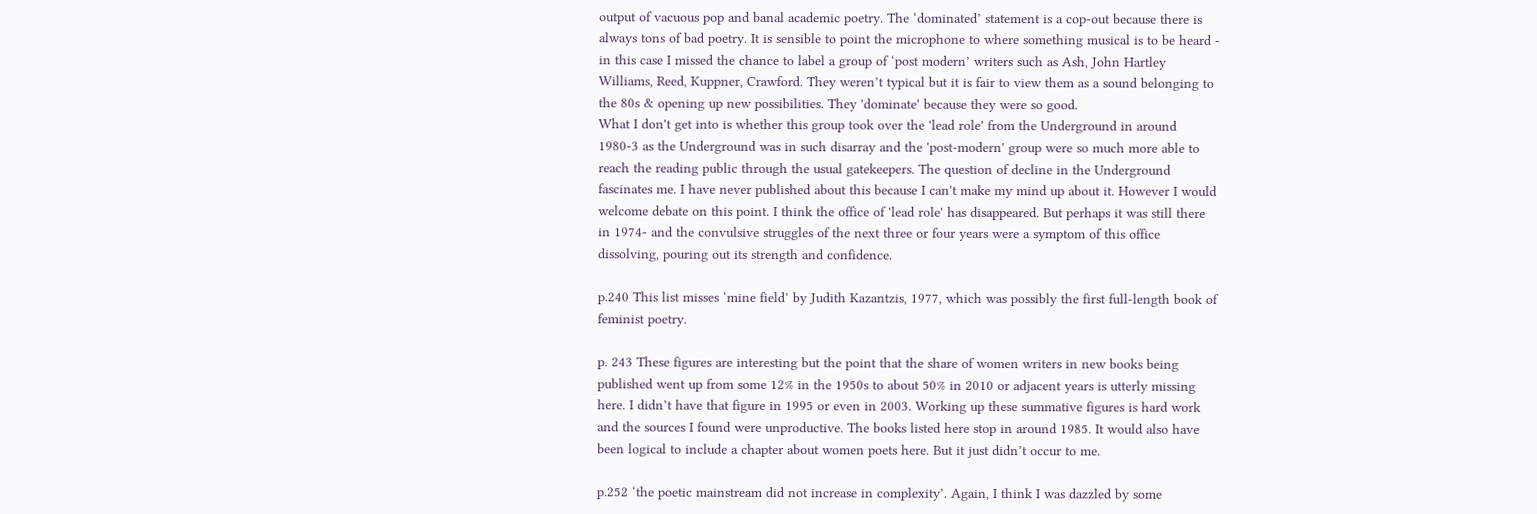output of vacuous pop and banal academic poetry. The ‘dominated’ statement is a cop-out because there is always tons of bad poetry. It is sensible to point the microphone to where something musical is to be heard - in this case I missed the chance to label a group of ‘post modern’ writers such as Ash, John Hartley Williams, Reed, Kuppner, Crawford. They weren’t typical but it is fair to view them as a sound belonging to the 80s & opening up new possibilities. They 'dominate' because they were so good.
What I don't get into is whether this group took over the 'lead role' from the Underground in around 1980-3 as the Underground was in such disarray and the 'post-modern' group were so much more able to reach the reading public through the usual gatekeepers. The question of decline in the Underground fascinates me. I have never published about this because I can't make my mind up about it. However I would welcome debate on this point. I think the office of 'lead role' has disappeared. But perhaps it was still there in 1974- and the convulsive struggles of the next three or four years were a symptom of this office dissolving, pouring out its strength and confidence.

p.240 This list misses ‘mine field’ by Judith Kazantzis, 1977, which was possibly the first full-length book of feminist poetry.

p. 243 These figures are interesting but the point that the share of women writers in new books being published went up from some 12% in the 1950s to about 50% in 2010 or adjacent years is utterly missing here. I didn’t have that figure in 1995 or even in 2003. Working up these summative figures is hard work and the sources I found were unproductive. The books listed here stop in around 1985. It would also have been logical to include a chapter about women poets here. But it just didn’t occur to me.

p.252 ‘the poetic mainstream did not increase in complexity’. Again, I think I was dazzled by some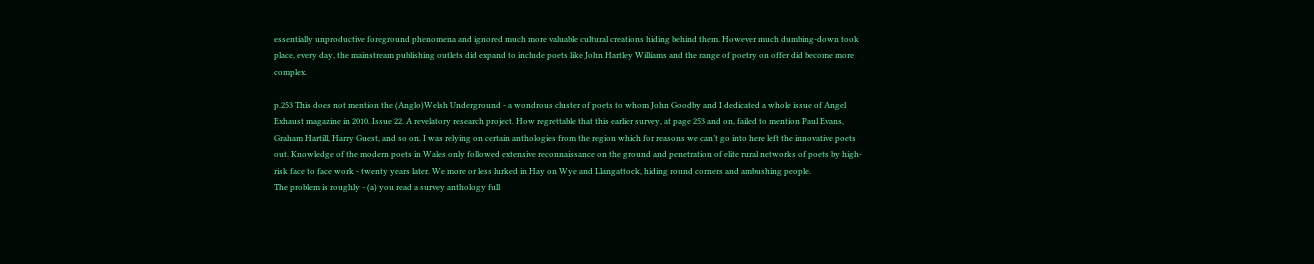essentially unproductive foreground phenomena and ignored much more valuable cultural creations hiding behind them. However much dumbing-down took place, every day, the mainstream publishing outlets did expand to include poets like John Hartley Williams and the range of poetry on offer did become more complex.

p.253 This does not mention the (Anglo)Welsh Underground - a wondrous cluster of poets to whom John Goodby and I dedicated a whole issue of Angel Exhaust magazine in 2010. Issue 22. A revelatory research project. How regrettable that this earlier survey, at page 253 and on, failed to mention Paul Evans, Graham Hartill, Harry Guest, and so on. I was relying on certain anthologies from the region which for reasons we can’t go into here left the innovative poets out. Knowledge of the modern poets in Wales only followed extensive reconnaissance on the ground and penetration of elite rural networks of poets by high-risk face to face work - twenty years later. We more or less lurked in Hay on Wye and Llangattock, hiding round corners and ambushing people.
The problem is roughly - (a) you read a survey anthology full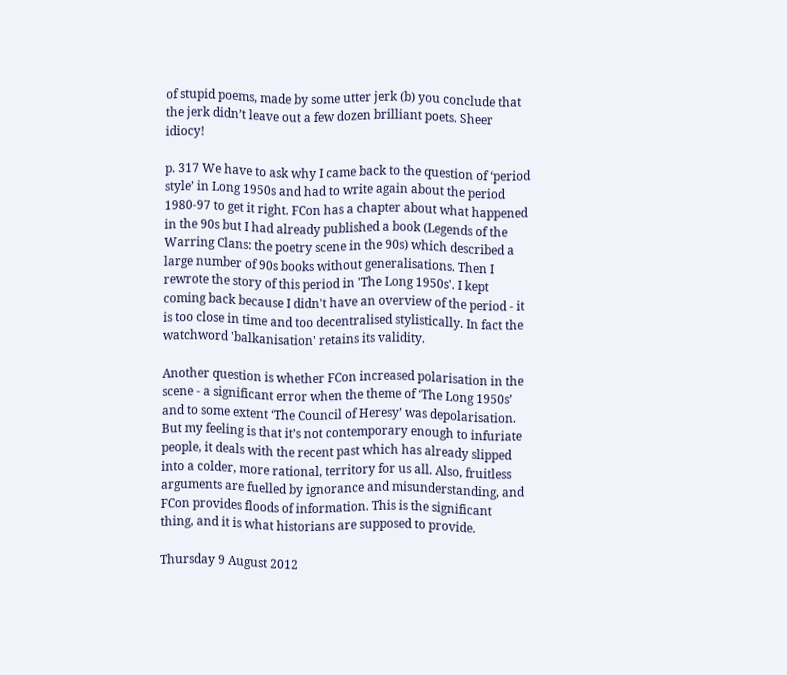of stupid poems, made by some utter jerk (b) you conclude that the jerk didn’t leave out a few dozen brilliant poets. Sheer idiocy!

p. 317 We have to ask why I came back to the question of ‘period style’ in Long 1950s and had to write again about the period 1980-97 to get it right. FCon has a chapter about what happened in the 90s but I had already published a book (Legends of the Warring Clans: the poetry scene in the 90s) which described a large number of 90s books without generalisations. Then I rewrote the story of this period in 'The Long 1950s'. I kept coming back because I didn't have an overview of the period - it is too close in time and too decentralised stylistically. In fact the watchword 'balkanisation' retains its validity.

Another question is whether FCon increased polarisation in the scene - a significant error when the theme of ‘The Long 1950s’ and to some extent ‘The Council of Heresy’ was depolarisation. But my feeling is that it’s not contemporary enough to infuriate people, it deals with the recent past which has already slipped into a colder, more rational, territory for us all. Also, fruitless arguments are fuelled by ignorance and misunderstanding, and FCon provides floods of information. This is the significant thing, and it is what historians are supposed to provide.

Thursday 9 August 2012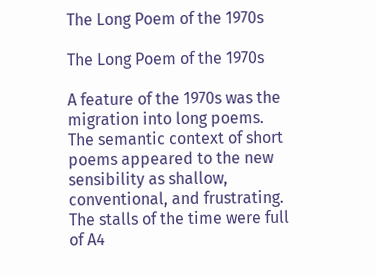The Long Poem of the 1970s

The Long Poem of the 1970s

A feature of the 1970s was the migration into long poems. The semantic context of short poems appeared to the new sensibility as shallow, conventional, and frustrating. The stalls of the time were full of A4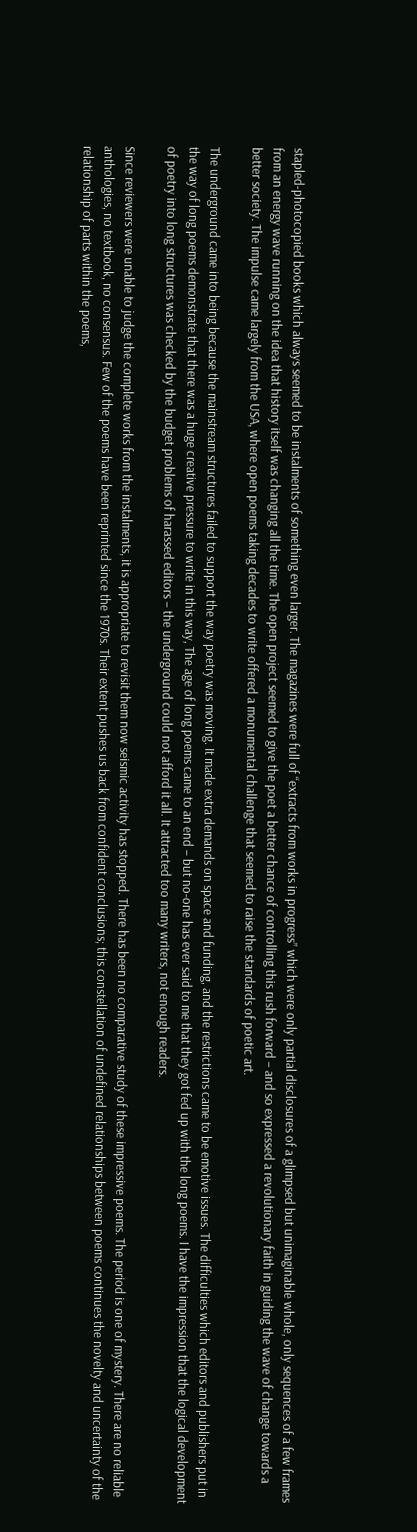stapled-photocopied books which always seemed to be instalments of something even larger. The magazines were full of “extracts from works in progress” which were only partial disclosures of a glimpsed but unimaginable whole, only sequences of a few frames from an energy wave running on the idea that history itself was changing all the time. The open project seemed to give the poet a better chance of controlling this rush forward – and so expressed a revolutionary faith in guiding the wave of change towards a better society. The impulse came largely from the USA, where open poems taking decades to write offered a monumental challenge that seemed to raise the standards of poetic art.

The underground came into being because the mainstream structures failed to support the way poetry was moving. It made extra demands on space and funding, and the restrictions came to be emotive issues. The difficulties which editors and publishers put in the way of long poems demonstrate that there was a huge creative pressure to write in this way, The age of long poems came to an end – but no-one has ever said to me that they got fed up with the long poems. I have the impression that the logical development of poetry into long structures was checked by the budget problems of harassed editors – the underground could not afford it all. It attracted too many writers, not enough readers.

Since reviewers were unable to judge the complete works from the instalments, it is appropriate to revisit them now seismic activity has stopped. There has been no comparative study of these impressive poems. The period is one of mystery. There are no reliable anthologies, no textbook, no consensus. Few of the poems have been reprinted since the 1970s. Their extent pushes us back from confident conclusions; this constellation of undefined relationships between poems continues the novelty and uncertainty of the relationship of parts within the poems,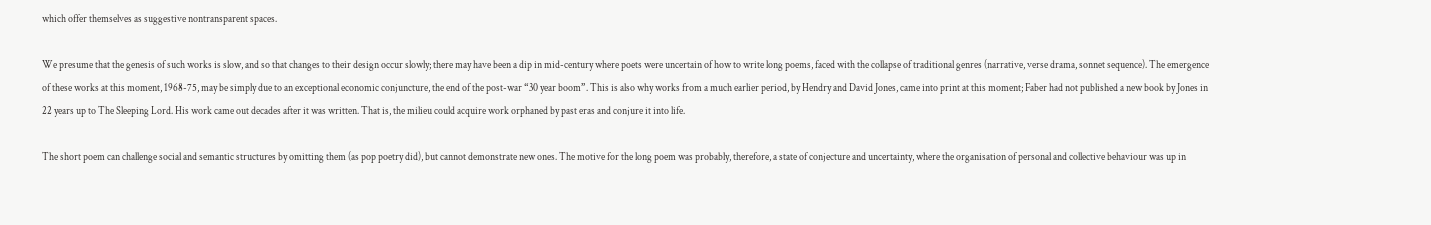which offer themselves as suggestive nontransparent spaces.

We presume that the genesis of such works is slow, and so that changes to their design occur slowly; there may have been a dip in mid-century where poets were uncertain of how to write long poems, faced with the collapse of traditional genres (narrative, verse drama, sonnet sequence). The emergence of these works at this moment, 1968-75, may be simply due to an exceptional economic conjuncture, the end of the post-war “30 year boom”. This is also why works from a much earlier period, by Hendry and David Jones, came into print at this moment; Faber had not published a new book by Jones in 22 years up to The Sleeping Lord. His work came out decades after it was written. That is, the milieu could acquire work orphaned by past eras and conjure it into life.

The short poem can challenge social and semantic structures by omitting them (as pop poetry did), but cannot demonstrate new ones. The motive for the long poem was probably, therefore, a state of conjecture and uncertainty, where the organisation of personal and collective behaviour was up in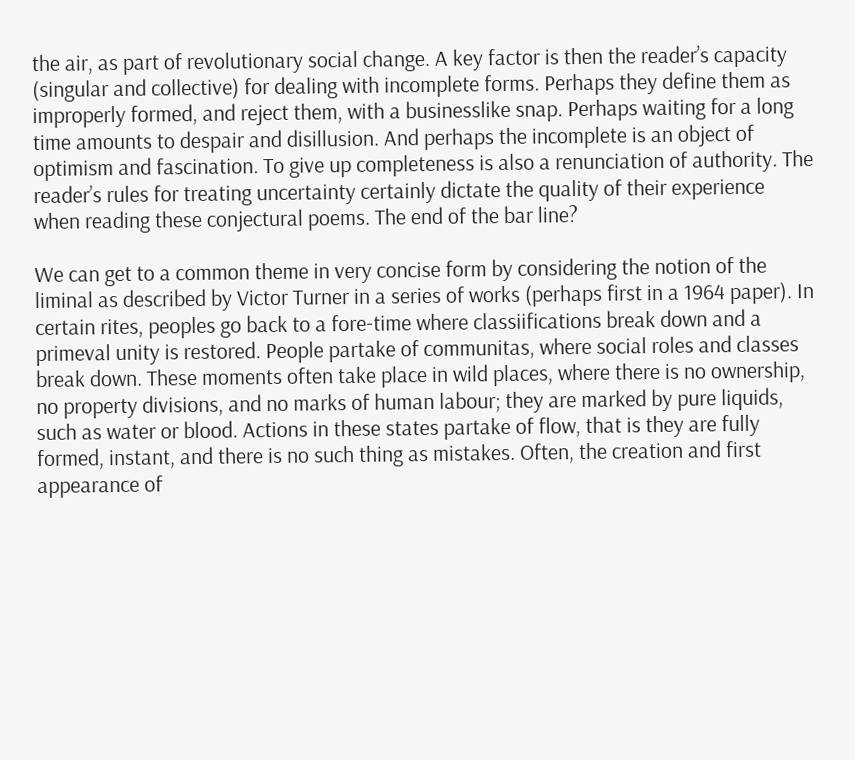the air, as part of revolutionary social change. A key factor is then the reader’s capacity (singular and collective) for dealing with incomplete forms. Perhaps they define them as improperly formed, and reject them, with a businesslike snap. Perhaps waiting for a long time amounts to despair and disillusion. And perhaps the incomplete is an object of optimism and fascination. To give up completeness is also a renunciation of authority. The reader’s rules for treating uncertainty certainly dictate the quality of their experience when reading these conjectural poems. The end of the bar line?

We can get to a common theme in very concise form by considering the notion of the liminal as described by Victor Turner in a series of works (perhaps first in a 1964 paper). In certain rites, peoples go back to a fore-time where classiifications break down and a primeval unity is restored. People partake of communitas, where social roles and classes break down. These moments often take place in wild places, where there is no ownership, no property divisions, and no marks of human labour; they are marked by pure liquids, such as water or blood. Actions in these states partake of flow, that is they are fully formed, instant, and there is no such thing as mistakes. Often, the creation and first appearance of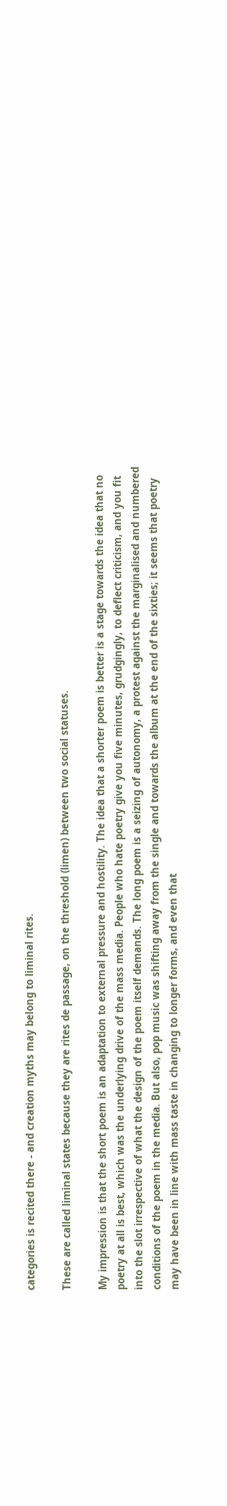categories is recited there - and creation myths may belong to liminal rites.

These are called liminal states because they are rites de passage, on the threshold (limen) between two social statuses.

My impression is that the short poem is an adaptation to external pressure and hostility. The idea that a shorter poem is better is a stage towards the idea that no poetry at all is best, which was the underlying drive of the mass media. People who hate poetry give you five minutes, grudgingly, to deflect criticism, and you fit into the slot irrespective of what the design of the poem itself demands. The long poem is a seizing of autonomy, a protest against the marginalised and numbered conditions of the poem in the media. But also, pop music was shifting away from the single and towards the album at the end of the sixties; it seems that poetry may have been in line with mass taste in changing to longer forms, and even that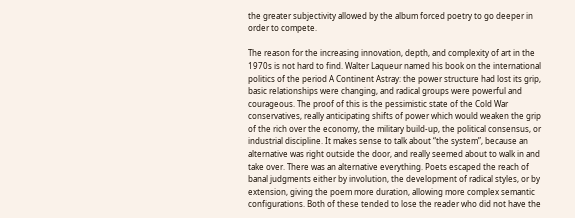the greater subjectivity allowed by the album forced poetry to go deeper in order to compete.

The reason for the increasing innovation, depth, and complexity of art in the 1970s is not hard to find. Walter Laqueur named his book on the international politics of the period A Continent Astray: the power structure had lost its grip, basic relationships were changing, and radical groups were powerful and courageous. The proof of this is the pessimistic state of the Cold War conservatives, really anticipating shifts of power which would weaken the grip of the rich over the economy, the military build-up, the political consensus, or industrial discipline. It makes sense to talk about “the system”, because an alternative was right outside the door, and really seemed about to walk in and take over. There was an alternative everything. Poets escaped the reach of banal judgments either by involution, the development of radical styles, or by extension, giving the poem more duration, allowing more complex semantic configurations. Both of these tended to lose the reader who did not have the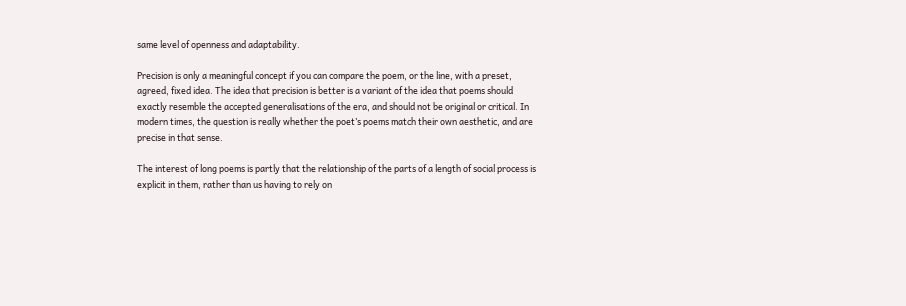same level of openness and adaptability.

Precision is only a meaningful concept if you can compare the poem, or the line, with a preset, agreed, fixed idea. The idea that precision is better is a variant of the idea that poems should exactly resemble the accepted generalisations of the era, and should not be original or critical. In modern times, the question is really whether the poet’s poems match their own aesthetic, and are precise in that sense.

The interest of long poems is partly that the relationship of the parts of a length of social process is explicit in them, rather than us having to rely on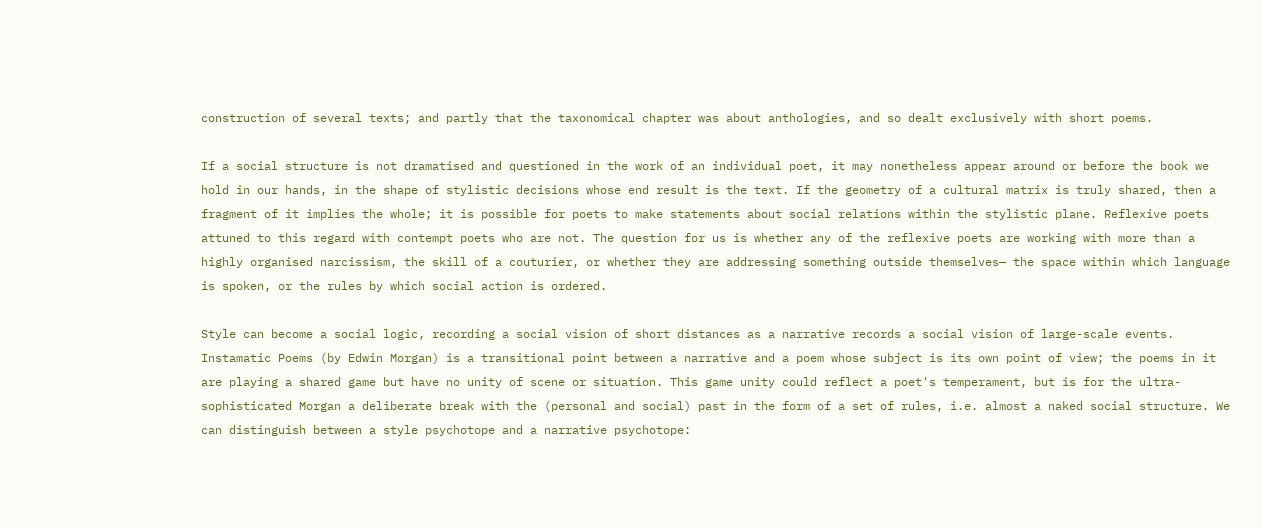construction of several texts; and partly that the taxonomical chapter was about anthologies, and so dealt exclusively with short poems.

If a social structure is not dramatised and questioned in the work of an individual poet, it may nonetheless appear around or before the book we hold in our hands, in the shape of stylistic decisions whose end result is the text. If the geometry of a cultural matrix is truly shared, then a fragment of it implies the whole; it is possible for poets to make statements about social relations within the stylistic plane. Reflexive poets attuned to this regard with contempt poets who are not. The question for us is whether any of the reflexive poets are working with more than a highly organised narcissism, the skill of a couturier, or whether they are addressing something outside themselves— the space within which language is spoken, or the rules by which social action is ordered.

Style can become a social logic, recording a social vision of short distances as a narrative records a social vision of large-scale events. Instamatic Poems (by Edwin Morgan) is a transitional point between a narrative and a poem whose subject is its own point of view; the poems in it are playing a shared game but have no unity of scene or situation. This game unity could reflect a poet's temperament, but is for the ultra-sophisticated Morgan a deliberate break with the (personal and social) past in the form of a set of rules, i.e. almost a naked social structure. We can distinguish between a style psychotope and a narrative psychotope: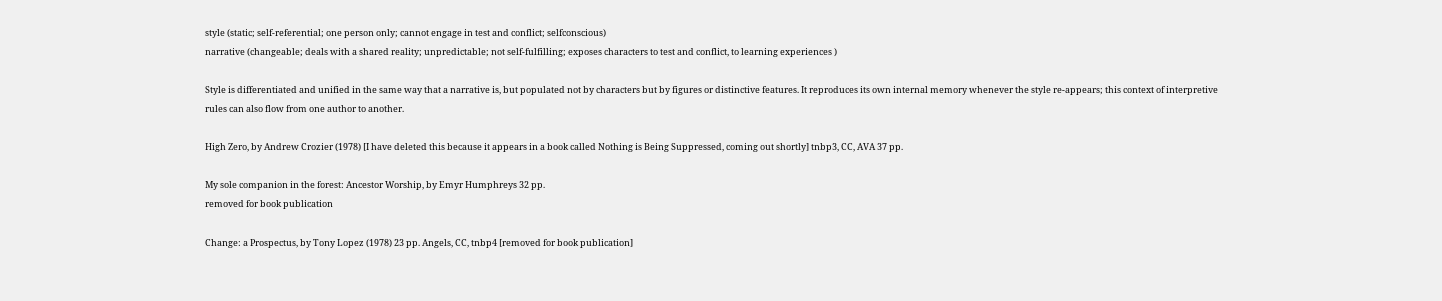style (static; self-referential; one person only; cannot engage in test and conflict; selfconscious)
narrative (changeable; deals with a shared reality; unpredictable; not self-fulfilling; exposes characters to test and conflict, to learning experiences )

Style is differentiated and unified in the same way that a narrative is, but populated not by characters but by figures or distinctive features. It reproduces its own internal memory whenever the style re-appears; this context of interpretive rules can also flow from one author to another.

High Zero, by Andrew Crozier (1978) [I have deleted this because it appears in a book called Nothing is Being Suppressed, coming out shortly] tnbp3, CC, AVA 37 pp.

My sole companion in the forest: Ancestor Worship, by Emyr Humphreys 32 pp.
removed for book publication

Change: a Prospectus, by Tony Lopez (1978) 23 pp. Angels, CC, tnbp4 [removed for book publication]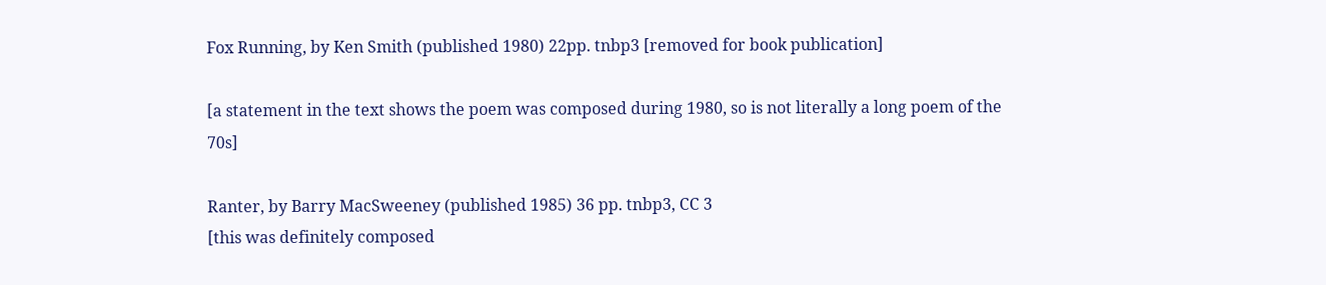Fox Running, by Ken Smith (published 1980) 22pp. tnbp3 [removed for book publication]

[a statement in the text shows the poem was composed during 1980, so is not literally a long poem of the 70s]

Ranter, by Barry MacSweeney (published 1985) 36 pp. tnbp3, CC 3
[this was definitely composed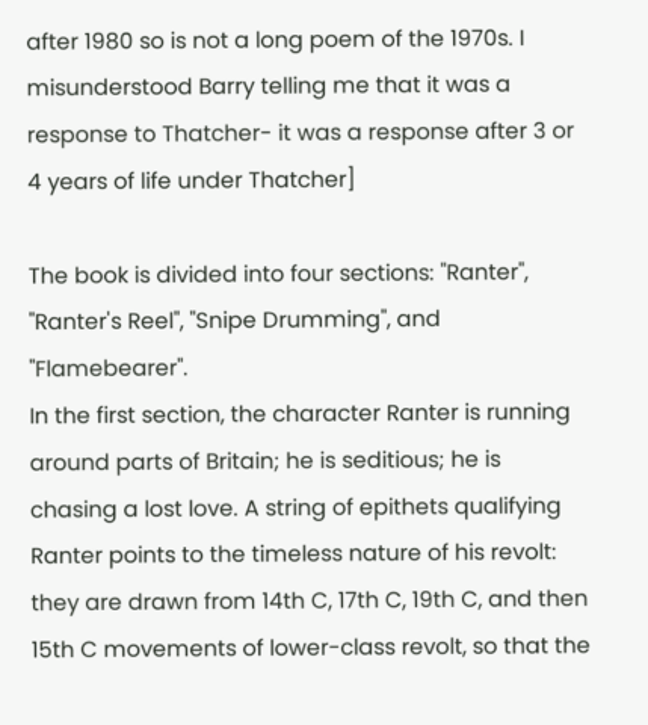after 1980 so is not a long poem of the 1970s. I misunderstood Barry telling me that it was a response to Thatcher- it was a response after 3 or 4 years of life under Thatcher]

The book is divided into four sections: "Ranter", "Ranter's Reel", "Snipe Drumming", and "Flamebearer".
In the first section, the character Ranter is running around parts of Britain; he is seditious; he is chasing a lost love. A string of epithets qualifying Ranter points to the timeless nature of his revolt: they are drawn from 14th C, 17th C, 19th C, and then 15th C movements of lower-class revolt, so that the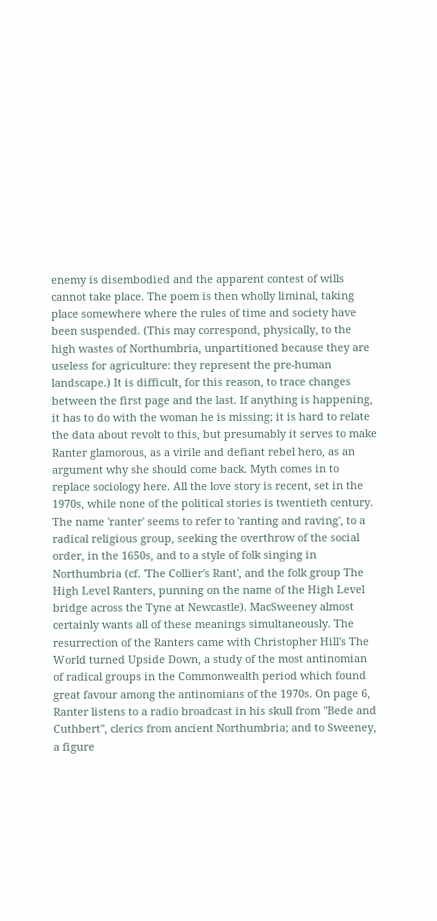enemy is disembodied and the apparent contest of wills cannot take place. The poem is then wholly liminal, taking place somewhere where the rules of time and society have been suspended. (This may correspond, physically, to the high wastes of Northumbria, unpartitioned because they are useless for agriculture: they represent the pre-human landscape.) It is difficult, for this reason, to trace changes between the first page and the last. If anything is happening, it has to do with the woman he is missing; it is hard to relate the data about revolt to this, but presumably it serves to make Ranter glamorous, as a virile and defiant rebel hero, as an argument why she should come back. Myth comes in to replace sociology here. All the love story is recent, set in the 1970s, while none of the political stories is twentieth century. The name 'ranter' seems to refer to 'ranting and raving', to a radical religious group, seeking the overthrow of the social order, in the 1650s, and to a style of folk singing in Northumbria (cf. 'The Collier's Rant', and the folk group The High Level Ranters, punning on the name of the High Level bridge across the Tyne at Newcastle). MacSweeney almost certainly wants all of these meanings simultaneously. The resurrection of the Ranters came with Christopher Hill's The World turned Upside Down, a study of the most antinomian of radical groups in the Commonwealth period which found great favour among the antinomians of the 1970s. On page 6, Ranter listens to a radio broadcast in his skull from "Bede and Cuthbert", clerics from ancient Northumbria; and to Sweeney, a figure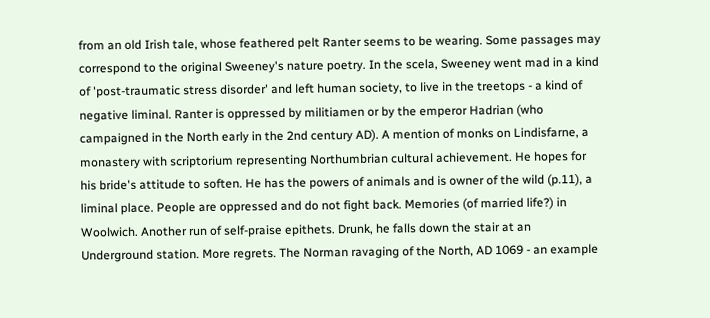from an old Irish tale, whose feathered pelt Ranter seems to be wearing. Some passages may correspond to the original Sweeney's nature poetry. In the scela, Sweeney went mad in a kind of 'post-traumatic stress disorder' and left human society, to live in the treetops - a kind of negative liminal. Ranter is oppressed by militiamen or by the emperor Hadrian (who campaigned in the North early in the 2nd century AD). A mention of monks on Lindisfarne, a monastery with scriptorium representing Northumbrian cultural achievement. He hopes for his bride's attitude to soften. He has the powers of animals and is owner of the wild (p.11), a liminal place. People are oppressed and do not fight back. Memories (of married life?) in Woolwich. Another run of self-praise epithets. Drunk, he falls down the stair at an Underground station. More regrets. The Norman ravaging of the North, AD 1069 - an example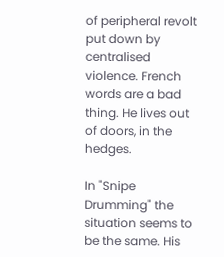of peripheral revolt put down by centralised violence. French words are a bad thing. He lives out of doors, in the hedges.

In "Snipe Drumming" the situation seems to be the same. His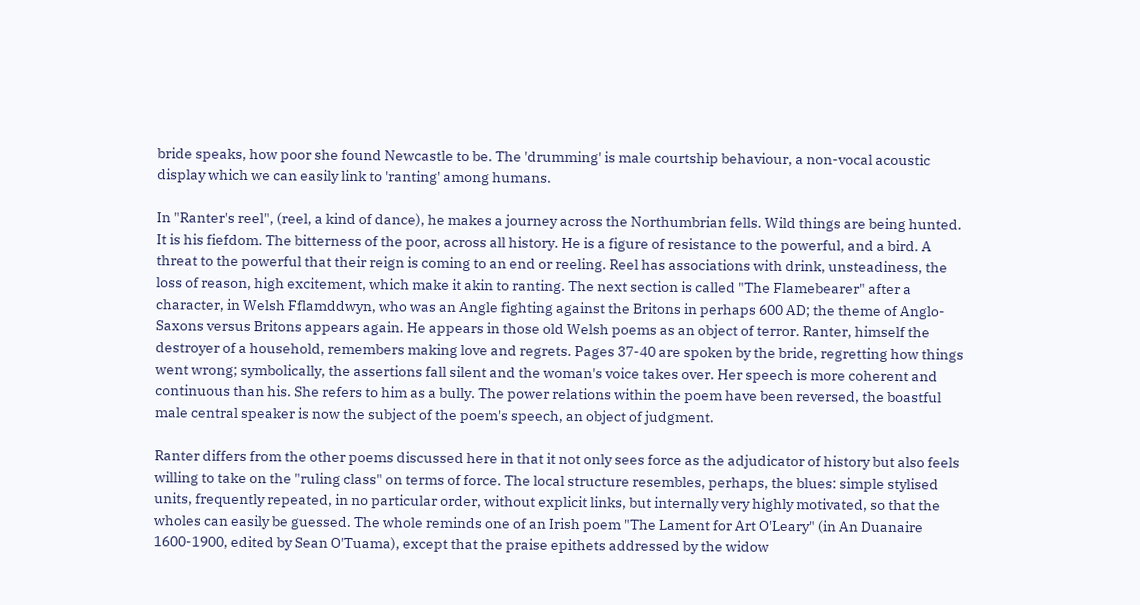bride speaks, how poor she found Newcastle to be. The 'drumming' is male courtship behaviour, a non-vocal acoustic display which we can easily link to 'ranting' among humans.

In "Ranter's reel", (reel, a kind of dance), he makes a journey across the Northumbrian fells. Wild things are being hunted. It is his fiefdom. The bitterness of the poor, across all history. He is a figure of resistance to the powerful, and a bird. A threat to the powerful that their reign is coming to an end or reeling. Reel has associations with drink, unsteadiness, the loss of reason, high excitement, which make it akin to ranting. The next section is called "The Flamebearer" after a character, in Welsh Fflamddwyn, who was an Angle fighting against the Britons in perhaps 600 AD; the theme of Anglo-Saxons versus Britons appears again. He appears in those old Welsh poems as an object of terror. Ranter, himself the destroyer of a household, remembers making love and regrets. Pages 37-40 are spoken by the bride, regretting how things went wrong; symbolically, the assertions fall silent and the woman's voice takes over. Her speech is more coherent and continuous than his. She refers to him as a bully. The power relations within the poem have been reversed, the boastful male central speaker is now the subject of the poem's speech, an object of judgment.

Ranter differs from the other poems discussed here in that it not only sees force as the adjudicator of history but also feels willing to take on the "ruling class" on terms of force. The local structure resembles, perhaps, the blues: simple stylised units, frequently repeated, in no particular order, without explicit links, but internally very highly motivated, so that the wholes can easily be guessed. The whole reminds one of an Irish poem "The Lament for Art O'Leary" (in An Duanaire 1600-1900, edited by Sean O'Tuama), except that the praise epithets addressed by the widow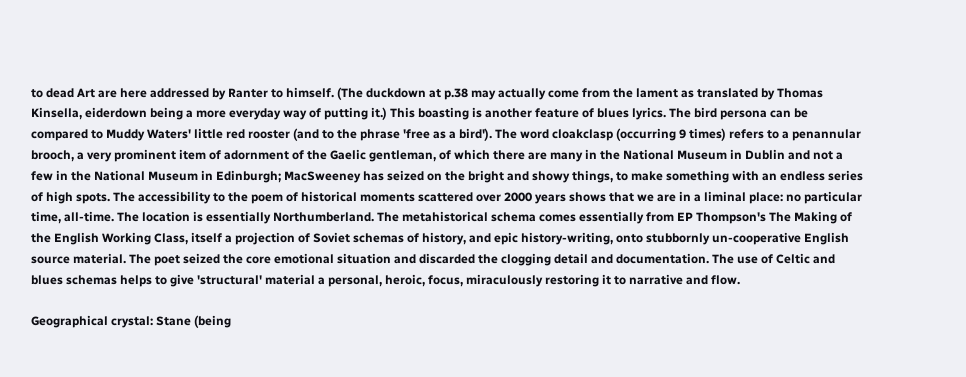to dead Art are here addressed by Ranter to himself. (The duckdown at p.38 may actually come from the lament as translated by Thomas Kinsella, eiderdown being a more everyday way of putting it.) This boasting is another feature of blues lyrics. The bird persona can be compared to Muddy Waters' little red rooster (and to the phrase 'free as a bird'). The word cloakclasp (occurring 9 times) refers to a penannular brooch, a very prominent item of adornment of the Gaelic gentleman, of which there are many in the National Museum in Dublin and not a few in the National Museum in Edinburgh; MacSweeney has seized on the bright and showy things, to make something with an endless series of high spots. The accessibility to the poem of historical moments scattered over 2000 years shows that we are in a liminal place: no particular time, all-time. The location is essentially Northumberland. The metahistorical schema comes essentially from EP Thompson's The Making of the English Working Class, itself a projection of Soviet schemas of history, and epic history-writing, onto stubbornly un-cooperative English source material. The poet seized the core emotional situation and discarded the clogging detail and documentation. The use of Celtic and blues schemas helps to give 'structural' material a personal, heroic, focus, miraculously restoring it to narrative and flow.

Geographical crystal: Stane (being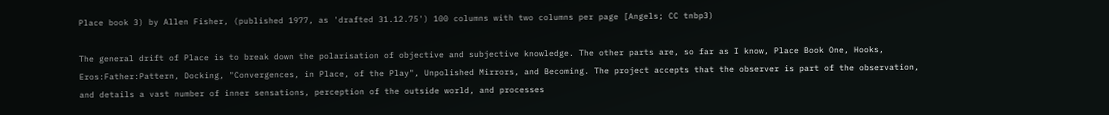Place book 3) by Allen Fisher, (published 1977, as 'drafted 31.12.75') 100 columns with two columns per page [Angels; CC tnbp3)

The general drift of Place is to break down the polarisation of objective and subjective knowledge. The other parts are, so far as I know, Place Book One, Hooks, Eros:Father:Pattern, Docking, "Convergences, in Place, of the Play", Unpolished Mirrors, and Becoming. The project accepts that the observer is part of the observation, and details a vast number of inner sensations, perception of the outside world, and processes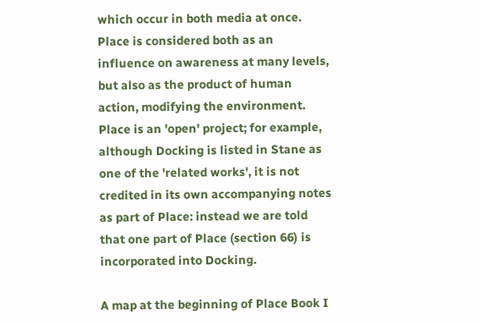which occur in both media at once. Place is considered both as an influence on awareness at many levels, but also as the product of human action, modifying the environment. Place is an 'open' project; for example, although Docking is listed in Stane as one of the 'related works', it is not credited in its own accompanying notes as part of Place: instead we are told that one part of Place (section 66) is incorporated into Docking.

A map at the beginning of Place Book I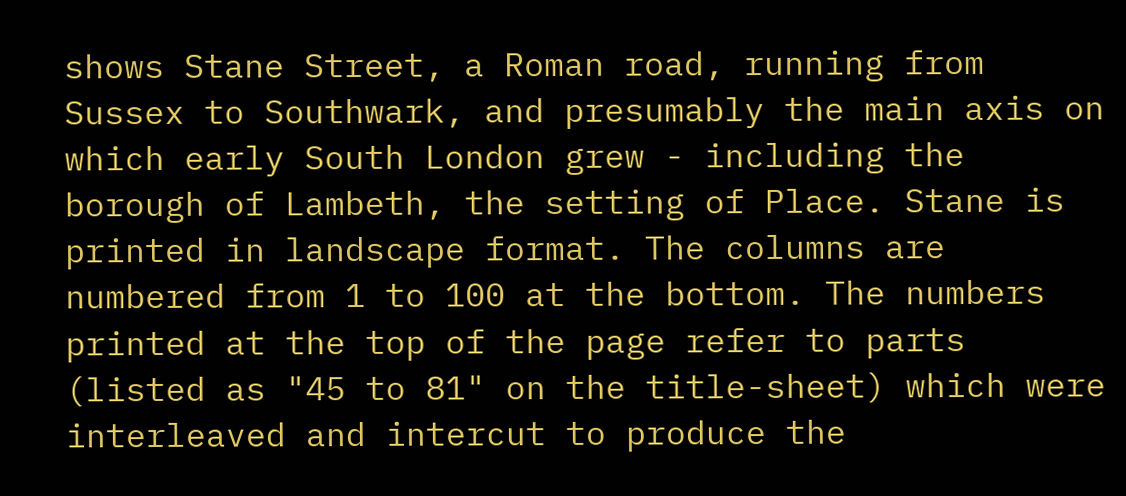shows Stane Street, a Roman road, running from Sussex to Southwark, and presumably the main axis on which early South London grew - including the borough of Lambeth, the setting of Place. Stane is printed in landscape format. The columns are numbered from 1 to 100 at the bottom. The numbers printed at the top of the page refer to parts (listed as "45 to 81" on the title-sheet) which were interleaved and intercut to produce the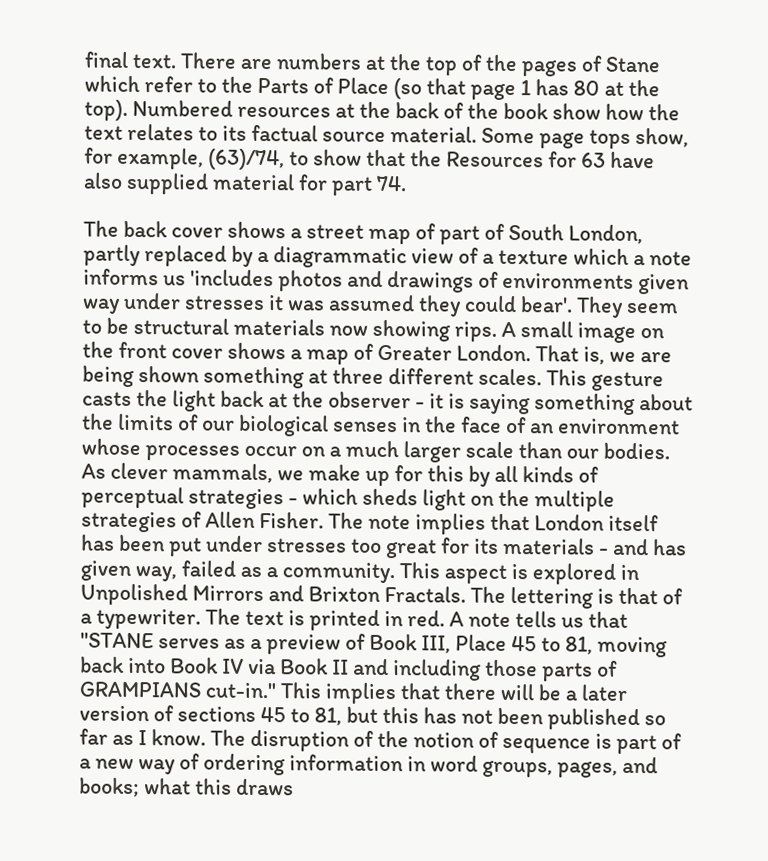final text. There are numbers at the top of the pages of Stane which refer to the Parts of Place (so that page 1 has 80 at the top). Numbered resources at the back of the book show how the text relates to its factual source material. Some page tops show, for example, (63)/74, to show that the Resources for 63 have also supplied material for part 74.

The back cover shows a street map of part of South London, partly replaced by a diagrammatic view of a texture which a note informs us 'includes photos and drawings of environments given way under stresses it was assumed they could bear'. They seem to be structural materials now showing rips. A small image on the front cover shows a map of Greater London. That is, we are being shown something at three different scales. This gesture casts the light back at the observer - it is saying something about the limits of our biological senses in the face of an environment whose processes occur on a much larger scale than our bodies. As clever mammals, we make up for this by all kinds of perceptual strategies - which sheds light on the multiple strategies of Allen Fisher. The note implies that London itself has been put under stresses too great for its materials - and has given way, failed as a community. This aspect is explored in Unpolished Mirrors and Brixton Fractals. The lettering is that of a typewriter. The text is printed in red. A note tells us that "STANE serves as a preview of Book III, Place 45 to 81, moving back into Book IV via Book II and including those parts of GRAMPIANS cut-in." This implies that there will be a later version of sections 45 to 81, but this has not been published so far as I know. The disruption of the notion of sequence is part of a new way of ordering information in word groups, pages, and books; what this draws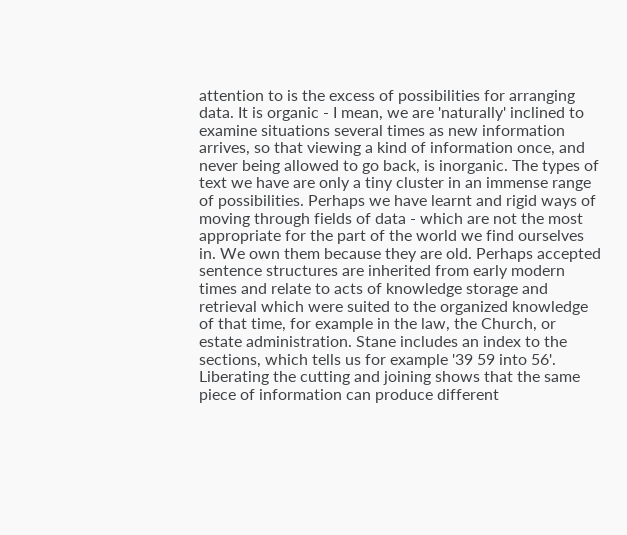attention to is the excess of possibilities for arranging data. It is organic - I mean, we are 'naturally' inclined to examine situations several times as new information arrives, so that viewing a kind of information once, and never being allowed to go back, is inorganic. The types of text we have are only a tiny cluster in an immense range of possibilities. Perhaps we have learnt and rigid ways of moving through fields of data - which are not the most appropriate for the part of the world we find ourselves in. We own them because they are old. Perhaps accepted sentence structures are inherited from early modern times and relate to acts of knowledge storage and retrieval which were suited to the organized knowledge of that time, for example in the law, the Church, or estate administration. Stane includes an index to the sections, which tells us for example '39 59 into 56'. Liberating the cutting and joining shows that the same piece of information can produce different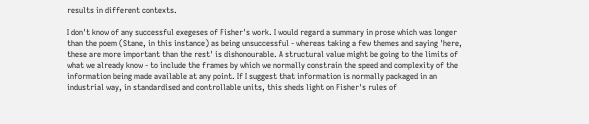results in different contexts.

I don't know of any successful exegeses of Fisher's work. I would regard a summary in prose which was longer than the poem (Stane, in this instance) as being unsuccessful - whereas taking a few themes and saying 'here, these are more important than the rest' is dishonourable. A structural value might be going to the limits of what we already know - to include the frames by which we normally constrain the speed and complexity of the information being made available at any point. If I suggest that information is normally packaged in an industrial way, in standardised and controllable units, this sheds light on Fisher's rules of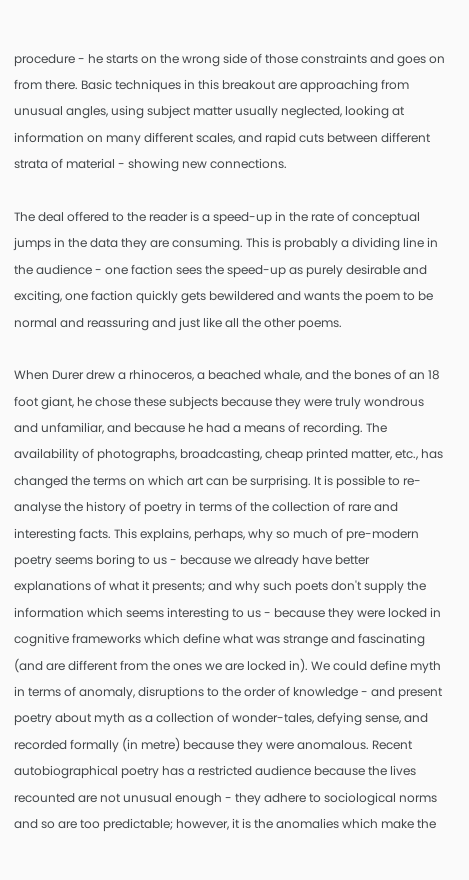procedure - he starts on the wrong side of those constraints and goes on from there. Basic techniques in this breakout are approaching from unusual angles, using subject matter usually neglected, looking at information on many different scales, and rapid cuts between different strata of material - showing new connections.

The deal offered to the reader is a speed-up in the rate of conceptual jumps in the data they are consuming. This is probably a dividing line in the audience - one faction sees the speed-up as purely desirable and exciting, one faction quickly gets bewildered and wants the poem to be normal and reassuring and just like all the other poems.

When Durer drew a rhinoceros, a beached whale, and the bones of an 18 foot giant, he chose these subjects because they were truly wondrous and unfamiliar, and because he had a means of recording. The availability of photographs, broadcasting, cheap printed matter, etc., has changed the terms on which art can be surprising. It is possible to re-analyse the history of poetry in terms of the collection of rare and interesting facts. This explains, perhaps, why so much of pre-modern poetry seems boring to us - because we already have better explanations of what it presents; and why such poets don't supply the information which seems interesting to us - because they were locked in cognitive frameworks which define what was strange and fascinating (and are different from the ones we are locked in). We could define myth in terms of anomaly, disruptions to the order of knowledge - and present poetry about myth as a collection of wonder-tales, defying sense, and recorded formally (in metre) because they were anomalous. Recent autobiographical poetry has a restricted audience because the lives recounted are not unusual enough - they adhere to sociological norms and so are too predictable; however, it is the anomalies which make the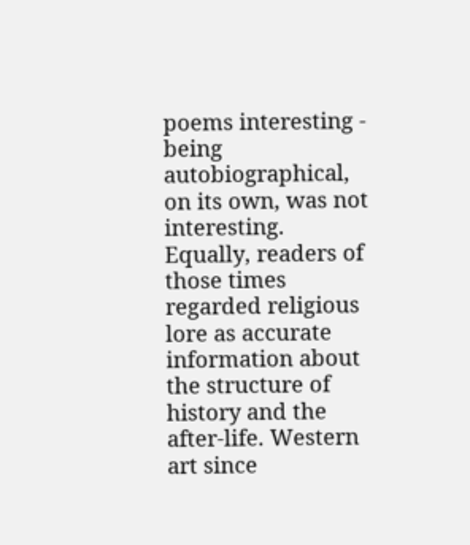poems interesting - being autobiographical, on its own, was not interesting. Equally, readers of those times regarded religious lore as accurate information about the structure of history and the after-life. Western art since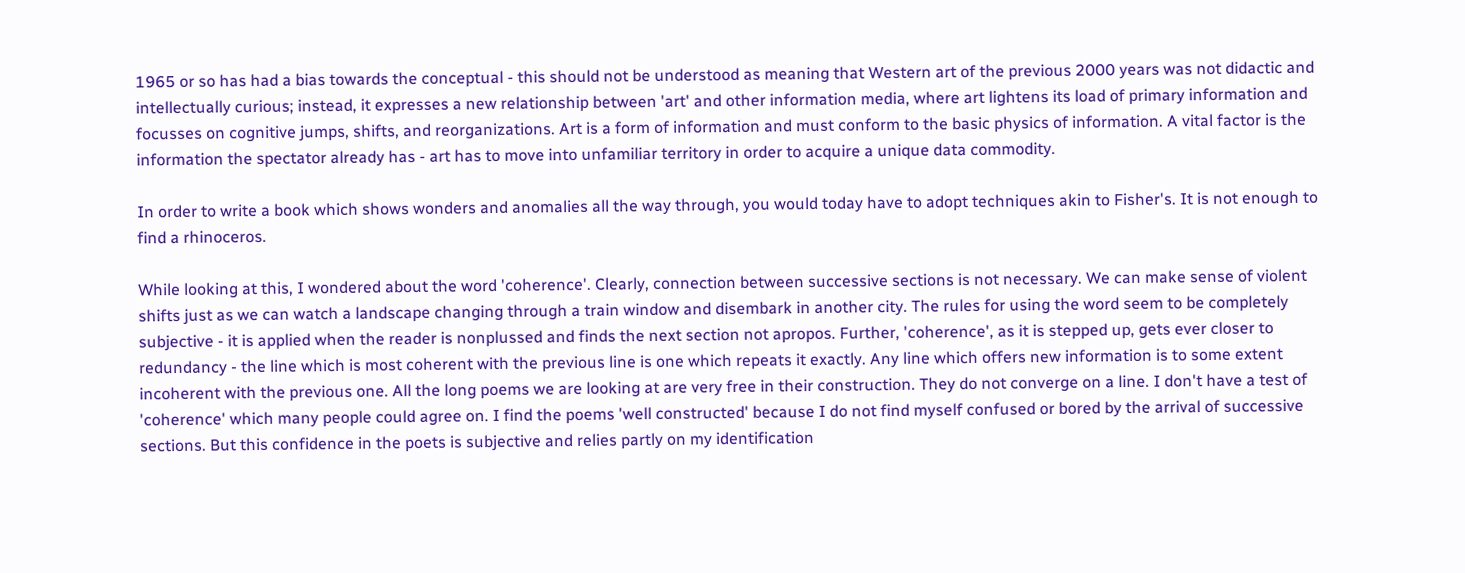1965 or so has had a bias towards the conceptual - this should not be understood as meaning that Western art of the previous 2000 years was not didactic and intellectually curious; instead, it expresses a new relationship between 'art' and other information media, where art lightens its load of primary information and focusses on cognitive jumps, shifts, and reorganizations. Art is a form of information and must conform to the basic physics of information. A vital factor is the information the spectator already has - art has to move into unfamiliar territory in order to acquire a unique data commodity.

In order to write a book which shows wonders and anomalies all the way through, you would today have to adopt techniques akin to Fisher's. It is not enough to find a rhinoceros.

While looking at this, I wondered about the word 'coherence'. Clearly, connection between successive sections is not necessary. We can make sense of violent shifts just as we can watch a landscape changing through a train window and disembark in another city. The rules for using the word seem to be completely subjective - it is applied when the reader is nonplussed and finds the next section not apropos. Further, 'coherence', as it is stepped up, gets ever closer to redundancy - the line which is most coherent with the previous line is one which repeats it exactly. Any line which offers new information is to some extent incoherent with the previous one. All the long poems we are looking at are very free in their construction. They do not converge on a line. I don't have a test of 'coherence' which many people could agree on. I find the poems 'well constructed' because I do not find myself confused or bored by the arrival of successive sections. But this confidence in the poets is subjective and relies partly on my identification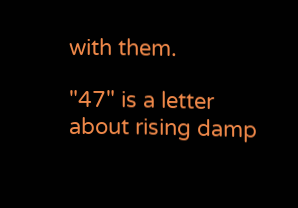with them.

"47" is a letter about rising damp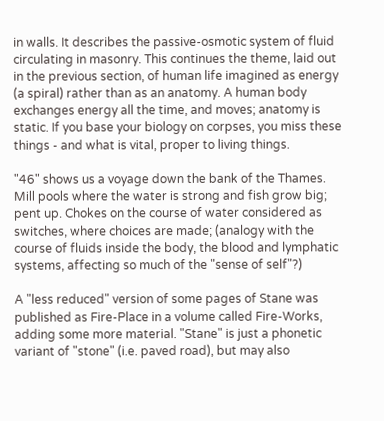in walls. It describes the passive-osmotic system of fluid circulating in masonry. This continues the theme, laid out in the previous section, of human life imagined as energy (a spiral) rather than as an anatomy. A human body exchanges energy all the time, and moves; anatomy is static. If you base your biology on corpses, you miss these things - and what is vital, proper to living things.

"46" shows us a voyage down the bank of the Thames. Mill pools where the water is strong and fish grow big; pent up. Chokes on the course of water considered as switches, where choices are made; (analogy with the course of fluids inside the body, the blood and lymphatic systems, affecting so much of the "sense of self"?)

A "less reduced" version of some pages of Stane was published as Fire-Place in a volume called Fire-Works, adding some more material. "Stane" is just a phonetic variant of "stone" (i.e. paved road), but may also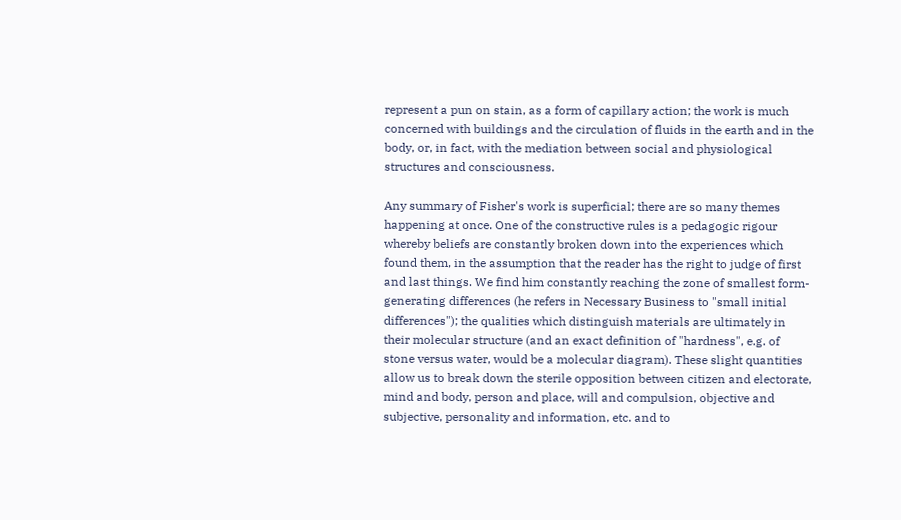represent a pun on stain, as a form of capillary action; the work is much concerned with buildings and the circulation of fluids in the earth and in the body, or, in fact, with the mediation between social and physiological structures and consciousness.

Any summary of Fisher's work is superficial; there are so many themes happening at once. One of the constructive rules is a pedagogic rigour whereby beliefs are constantly broken down into the experiences which found them, in the assumption that the reader has the right to judge of first and last things. We find him constantly reaching the zone of smallest form-generating differences (he refers in Necessary Business to "small initial differences"); the qualities which distinguish materials are ultimately in their molecular structure (and an exact definition of "hardness", e.g. of stone versus water, would be a molecular diagram). These slight quantities allow us to break down the sterile opposition between citizen and electorate, mind and body, person and place, will and compulsion, objective and subjective, personality and information, etc. and to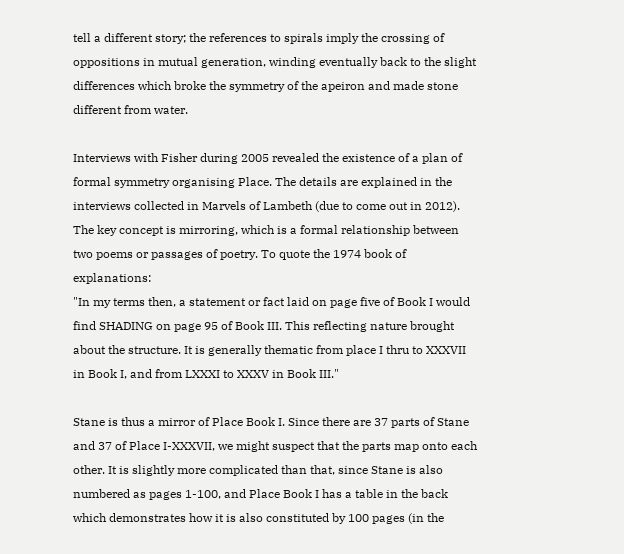tell a different story; the references to spirals imply the crossing of oppositions in mutual generation, winding eventually back to the slight differences which broke the symmetry of the apeiron and made stone different from water.

Interviews with Fisher during 2005 revealed the existence of a plan of formal symmetry organising Place. The details are explained in the interviews collected in Marvels of Lambeth (due to come out in 2012). The key concept is mirroring, which is a formal relationship between two poems or passages of poetry. To quote the 1974 book of explanations:
"In my terms then, a statement or fact laid on page five of Book I would find SHADING on page 95 of Book III. This reflecting nature brought about the structure. It is generally thematic from place I thru to XXXVII in Book I, and from LXXXI to XXXV in Book III."

Stane is thus a mirror of Place Book I. Since there are 37 parts of Stane and 37 of Place I-XXXVII, we might suspect that the parts map onto each other. It is slightly more complicated than that, since Stane is also numbered as pages 1-100, and Place Book I has a table in the back which demonstrates how it is also constituted by 100 pages (in the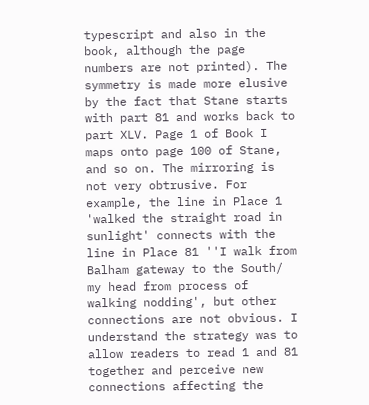typescript and also in the book, although the page numbers are not printed). The symmetry is made more elusive by the fact that Stane starts with part 81 and works back to part XLV. Page 1 of Book I maps onto page 100 of Stane, and so on. The mirroring is not very obtrusive. For example, the line in Place 1 'walked the straight road in sunlight' connects with the line in Place 81 ''I walk from Balham gateway to the South/ my head from process of walking nodding', but other connections are not obvious. I understand the strategy was to allow readers to read 1 and 81 together and perceive new connections affecting the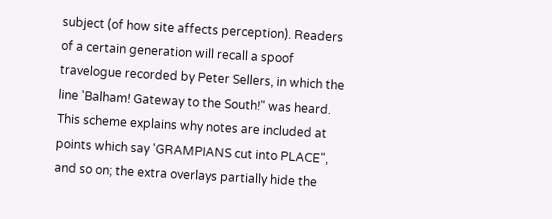subject (of how site affects perception). Readers of a certain generation will recall a spoof travelogue recorded by Peter Sellers, in which the line 'Balham! Gateway to the South!" was heard. This scheme explains why notes are included at points which say 'GRAMPIANS cut into PLACE", and so on; the extra overlays partially hide the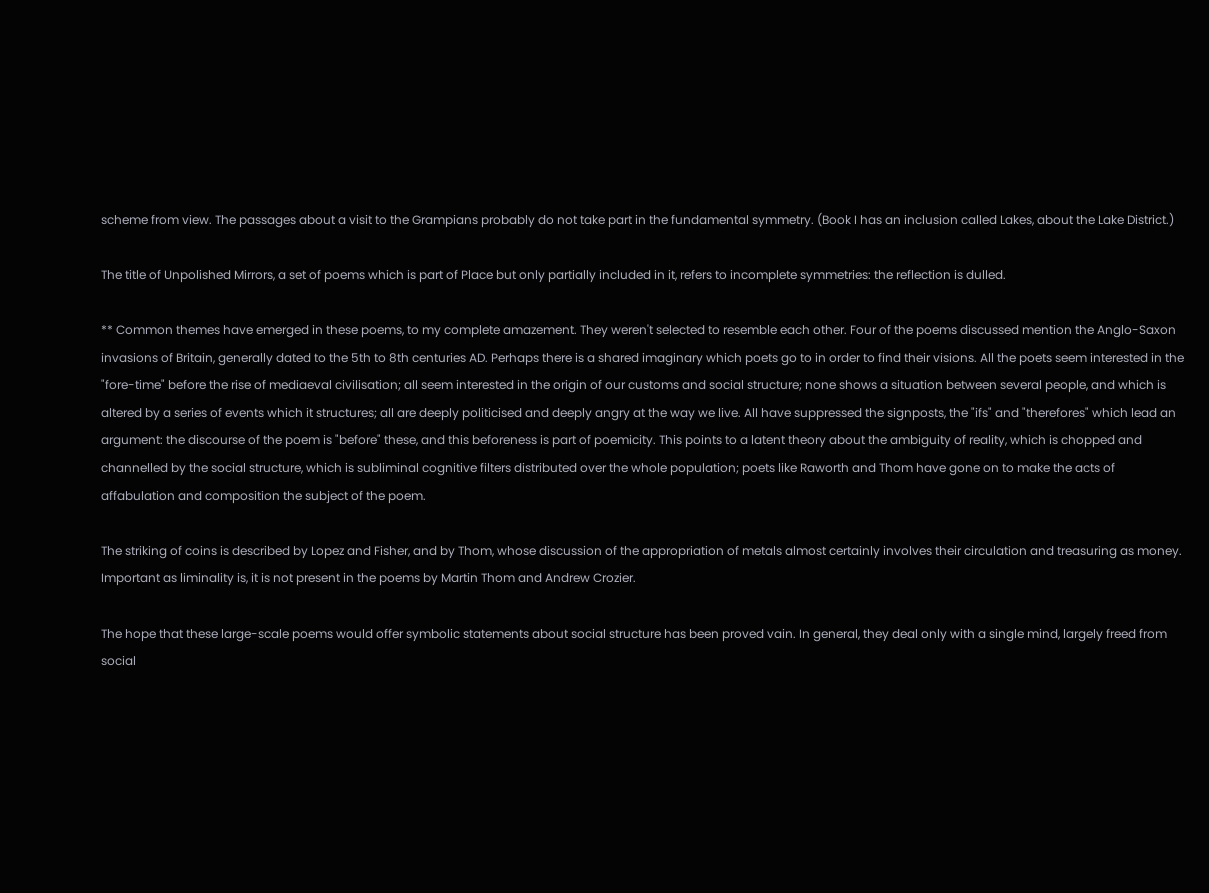scheme from view. The passages about a visit to the Grampians probably do not take part in the fundamental symmetry. (Book I has an inclusion called Lakes, about the Lake District.)

The title of Unpolished Mirrors, a set of poems which is part of Place but only partially included in it, refers to incomplete symmetries: the reflection is dulled.

** Common themes have emerged in these poems, to my complete amazement. They weren't selected to resemble each other. Four of the poems discussed mention the Anglo-Saxon invasions of Britain, generally dated to the 5th to 8th centuries AD. Perhaps there is a shared imaginary which poets go to in order to find their visions. All the poets seem interested in the "fore-time" before the rise of mediaeval civilisation; all seem interested in the origin of our customs and social structure; none shows a situation between several people, and which is altered by a series of events which it structures; all are deeply politicised and deeply angry at the way we live. All have suppressed the signposts, the "ifs" and "therefores" which lead an argument: the discourse of the poem is "before" these, and this beforeness is part of poemicity. This points to a latent theory about the ambiguity of reality, which is chopped and channelled by the social structure, which is subliminal cognitive filters distributed over the whole population; poets like Raworth and Thom have gone on to make the acts of affabulation and composition the subject of the poem.

The striking of coins is described by Lopez and Fisher, and by Thom, whose discussion of the appropriation of metals almost certainly involves their circulation and treasuring as money. Important as liminality is, it is not present in the poems by Martin Thom and Andrew Crozier.

The hope that these large-scale poems would offer symbolic statements about social structure has been proved vain. In general, they deal only with a single mind, largely freed from social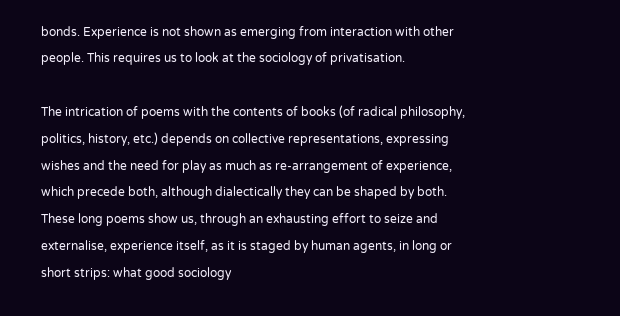bonds. Experience is not shown as emerging from interaction with other people. This requires us to look at the sociology of privatisation.

The intrication of poems with the contents of books (of radical philosophy, politics, history, etc.) depends on collective representations, expressing wishes and the need for play as much as re-arrangement of experience, which precede both, although dialectically they can be shaped by both. These long poems show us, through an exhausting effort to seize and externalise, experience itself, as it is staged by human agents, in long or short strips: what good sociology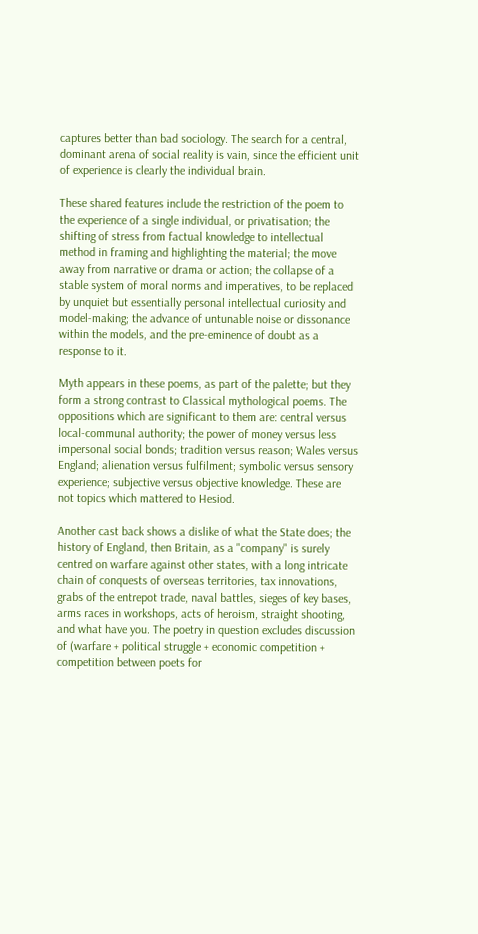captures better than bad sociology. The search for a central, dominant arena of social reality is vain, since the efficient unit of experience is clearly the individual brain.

These shared features include the restriction of the poem to the experience of a single individual, or privatisation; the shifting of stress from factual knowledge to intellectual method in framing and highlighting the material; the move away from narrative or drama or action; the collapse of a stable system of moral norms and imperatives, to be replaced by unquiet but essentially personal intellectual curiosity and model-making; the advance of untunable noise or dissonance within the models, and the pre-eminence of doubt as a response to it.

Myth appears in these poems, as part of the palette; but they form a strong contrast to Classical mythological poems. The oppositions which are significant to them are: central versus local-communal authority; the power of money versus less impersonal social bonds; tradition versus reason; Wales versus England; alienation versus fulfilment; symbolic versus sensory experience; subjective versus objective knowledge. These are not topics which mattered to Hesiod.

Another cast back shows a dislike of what the State does; the history of England, then Britain, as a "company" is surely centred on warfare against other states, with a long intricate chain of conquests of overseas territories, tax innovations, grabs of the entrepot trade, naval battles, sieges of key bases, arms races in workshops, acts of heroism, straight shooting, and what have you. The poetry in question excludes discussion of (warfare + political struggle + economic competition + competition between poets for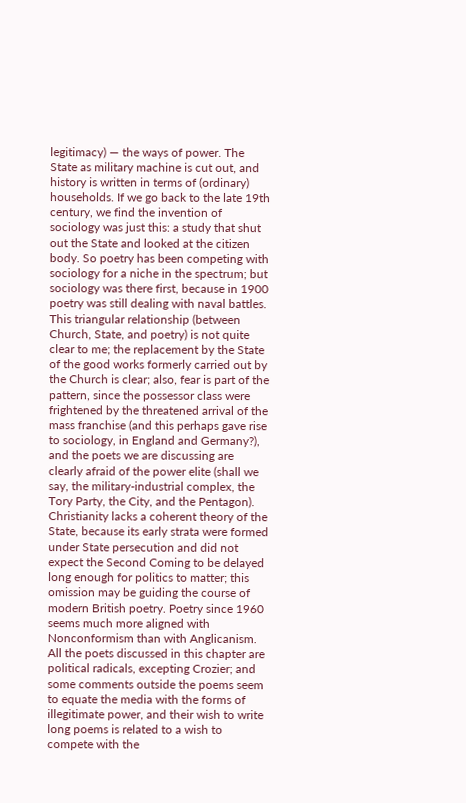legitimacy) — the ways of power. The State as military machine is cut out, and history is written in terms of (ordinary) households. If we go back to the late 19th century, we find the invention of sociology was just this: a study that shut out the State and looked at the citizen body. So poetry has been competing with sociology for a niche in the spectrum; but sociology was there first, because in 1900 poetry was still dealing with naval battles. This triangular relationship (between Church, State, and poetry) is not quite clear to me; the replacement by the State of the good works formerly carried out by the Church is clear; also, fear is part of the pattern, since the possessor class were frightened by the threatened arrival of the mass franchise (and this perhaps gave rise to sociology, in England and Germany?), and the poets we are discussing are clearly afraid of the power elite (shall we say, the military-industrial complex, the Tory Party, the City, and the Pentagon). Christianity lacks a coherent theory of the State, because its early strata were formed under State persecution and did not expect the Second Coming to be delayed long enough for politics to matter; this omission may be guiding the course of modern British poetry. Poetry since 1960 seems much more aligned with Nonconformism than with Anglicanism. All the poets discussed in this chapter are political radicals, excepting Crozier; and some comments outside the poems seem to equate the media with the forms of illegitimate power, and their wish to write long poems is related to a wish to compete with the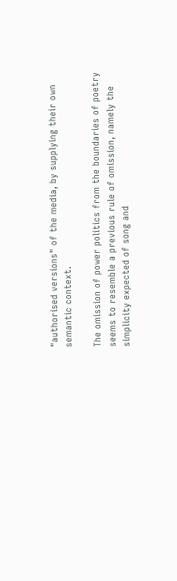"authorised versions" of the media, by supplying their own semantic context.

The omission of power politics from the boundaries of poetry seems to resemble a previous rule of omission, namely the simplicity expected of song and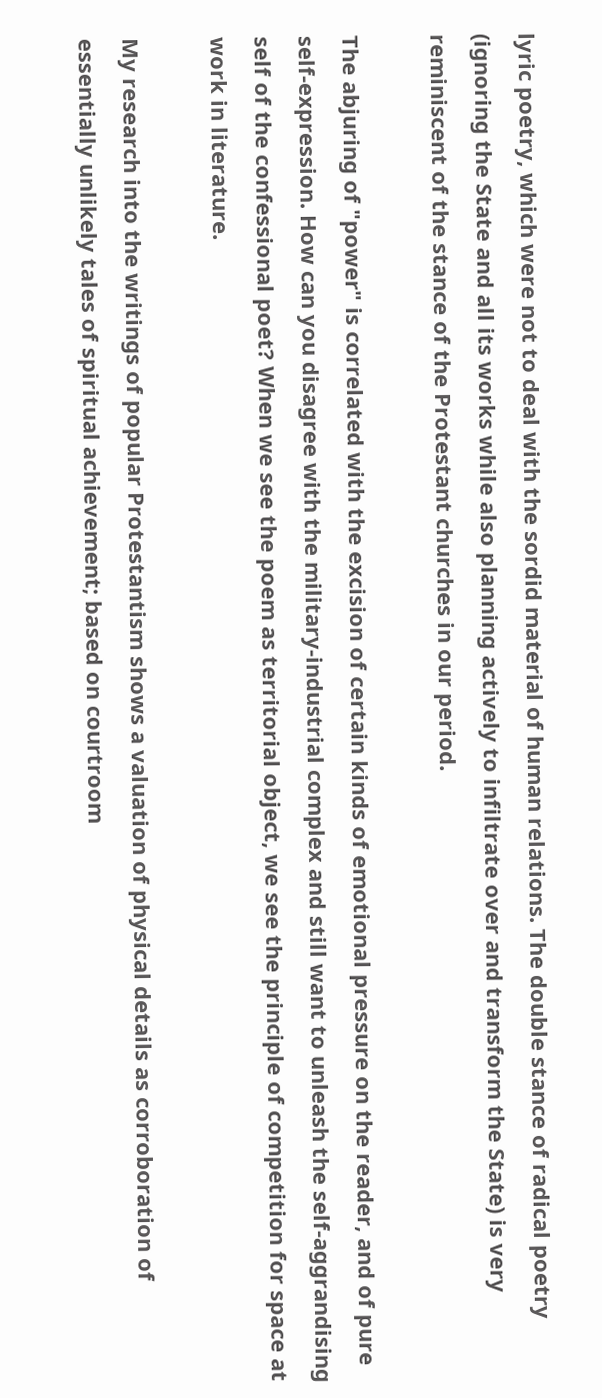lyric poetry, which were not to deal with the sordid material of human relations. The double stance of radical poetry (ignoring the State and all its works while also planning actively to infiltrate over and transform the State) is very reminiscent of the stance of the Protestant churches in our period.

The abjuring of "power" is correlated with the excision of certain kinds of emotional pressure on the reader, and of pure self-expression. How can you disagree with the military-industrial complex and still want to unleash the self-aggrandising self of the confessional poet? When we see the poem as territorial object, we see the principle of competition for space at work in literature.

My research into the writings of popular Protestantism shows a valuation of physical details as corroboration of essentially unlikely tales of spiritual achievement; based on courtroom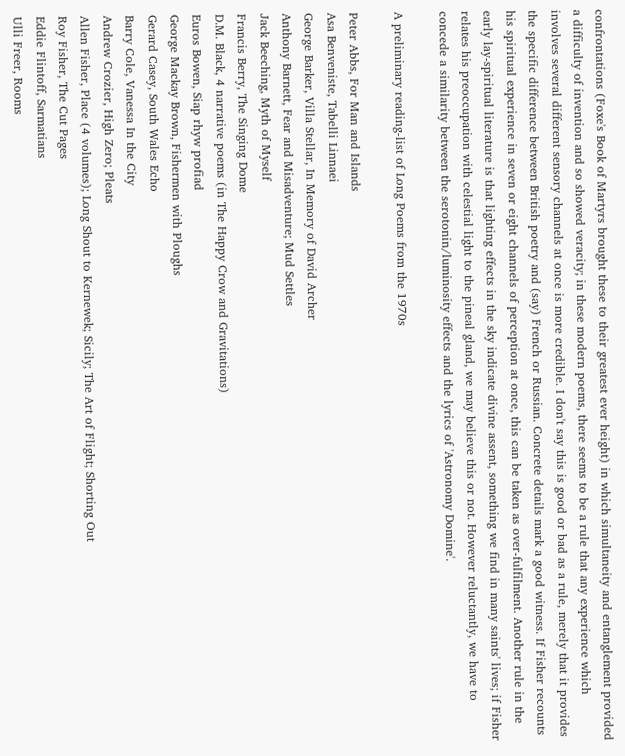confrontations (Foxe's Book of Martyrs brought these to their greatest ever height) in which simultaneity and entanglement provided a difficulty of invention and so showed veracity; in these modern poems, there seems to be a rule that any experience which involves several different sensory channels at once is more credible. I don't say this is good or bad as a rule, merely that it provides the specific difference between British poetry and (say) French or Russian. Concrete details mark a good witness. If Fisher recounts his spiritual experience in seven or eight channels of perception at once, this can be taken as over-fulfilment. Another rule in the early lay-spiritual literature is that lighting effects in the sky indicate divine assent, something we find in many saints' lives; if Fisher relates his preoccupation with celestial light to the pineal gland, we may believe this or not. However reluctantly, we have to concede a similarity between the serotonin/luminosity effects and the lyrics of 'Astronomy Domine'.

A preliminary reading-list of Long Poems from the 1970s

Peter Abbs, For Man and Islands
Asa Benveniste, Tabelli Linnaei
George Barker, Villa Stellar, In Memory of David Archer
Anthony Barnett, Fear and Misadventure; Mud Settles
Jack Beeching, Myth of Myself
Francis Berry, The Singing Dome
D.M. Black, 4 narrative poems (in The Happy Crow and Gravitations)
Euros Bowen, Siap rhyw profiad
George Mackay Brown, Fishermen with Ploughs
Gerard Casey, South Wales Echo
Barry Cole, Vanessa In the City
Andrew Crozier, High Zero; Pleats
Allen Fisher, Place (4 volumes); Long Shout to Kernewek; Sicily; The Art of Flight; Shorting Out
Roy Fisher, The Cut Pages
Eddie Flintoff, Sarmatians
Ulli Freer, Rooms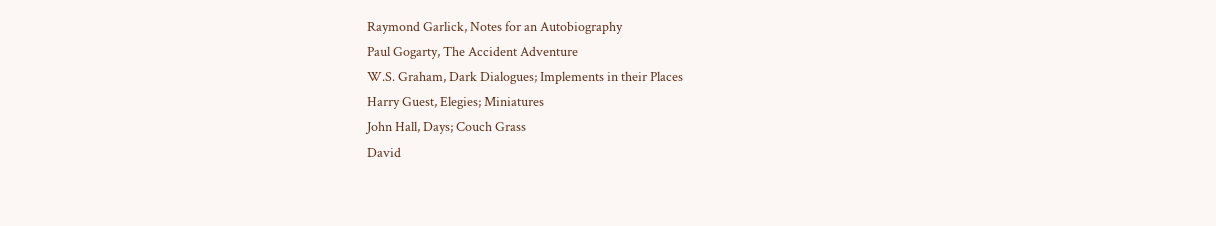Raymond Garlick, Notes for an Autobiography
Paul Gogarty, The Accident Adventure
W.S. Graham, Dark Dialogues; Implements in their Places
Harry Guest, Elegies; Miniatures
John Hall, Days; Couch Grass
David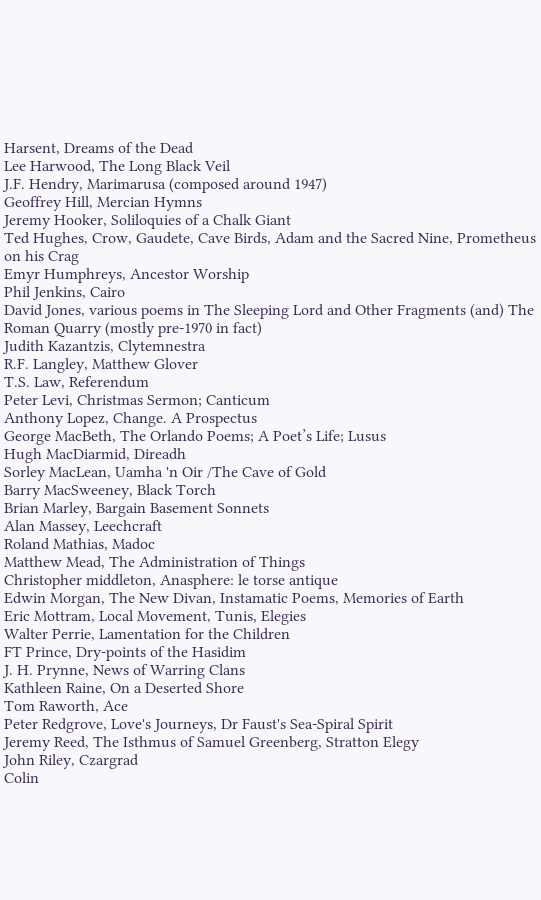Harsent, Dreams of the Dead
Lee Harwood, The Long Black Veil
J.F. Hendry, Marimarusa (composed around 1947)
Geoffrey Hill, Mercian Hymns
Jeremy Hooker, Soliloquies of a Chalk Giant
Ted Hughes, Crow, Gaudete, Cave Birds, Adam and the Sacred Nine, Prometheus on his Crag
Emyr Humphreys, Ancestor Worship
Phil Jenkins, Cairo
David Jones, various poems in The Sleeping Lord and Other Fragments (and) The Roman Quarry (mostly pre-1970 in fact)
Judith Kazantzis, Clytemnestra
R.F. Langley, Matthew Glover
T.S. Law, Referendum
Peter Levi, Christmas Sermon; Canticum
Anthony Lopez, Change. A Prospectus
George MacBeth, The Orlando Poems; A Poet’s Life; Lusus
Hugh MacDiarmid, Direadh
Sorley MacLean, Uamha 'n Oir /The Cave of Gold
Barry MacSweeney, Black Torch
Brian Marley, Bargain Basement Sonnets
Alan Massey, Leechcraft
Roland Mathias, Madoc
Matthew Mead, The Administration of Things
Christopher middleton, Anasphere: le torse antique
Edwin Morgan, The New Divan, Instamatic Poems, Memories of Earth
Eric Mottram, Local Movement, Tunis, Elegies
Walter Perrie, Lamentation for the Children
FT Prince, Dry-points of the Hasidim
J. H. Prynne, News of Warring Clans
Kathleen Raine, On a Deserted Shore
Tom Raworth, Ace
Peter Redgrove, Love's Journeys, Dr Faust's Sea-Spiral Spirit
Jeremy Reed, The Isthmus of Samuel Greenberg, Stratton Elegy
John Riley, Czargrad
Colin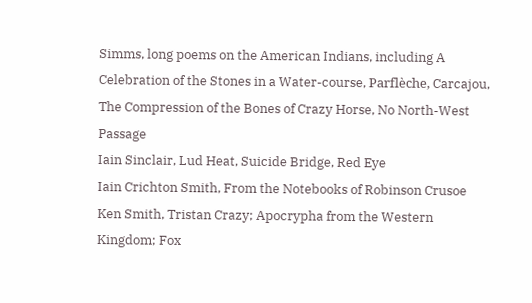Simms, long poems on the American Indians, including A Celebration of the Stones in a Water-course, Parflèche, Carcajou, The Compression of the Bones of Crazy Horse, No North-West Passage
Iain Sinclair, Lud Heat, Suicide Bridge, Red Eye
Iain Crichton Smith, From the Notebooks of Robinson Crusoe
Ken Smith, Tristan Crazy; Apocrypha from the Western Kingdom; Fox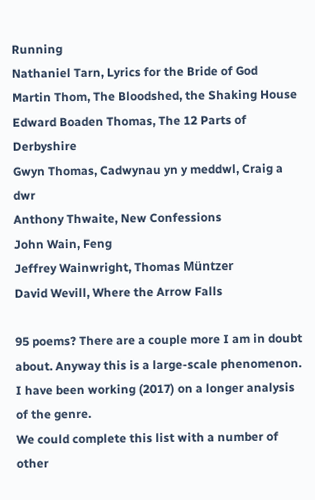Running
Nathaniel Tarn, Lyrics for the Bride of God
Martin Thom, The Bloodshed, the Shaking House
Edward Boaden Thomas, The 12 Parts of Derbyshire
Gwyn Thomas, Cadwynau yn y meddwl, Craig a dwr
Anthony Thwaite, New Confessions
John Wain, Feng
Jeffrey Wainwright, Thomas Müntzer
David Wevill, Where the Arrow Falls

95 poems? There are a couple more I am in doubt about. Anyway this is a large-scale phenomenon. I have been working (2017) on a longer analysis of the genre.
We could complete this list with a number of other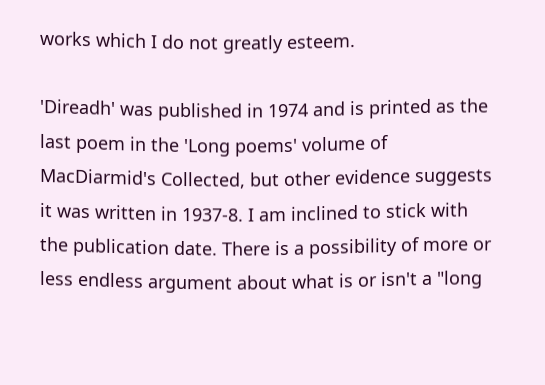works which I do not greatly esteem.

'Direadh' was published in 1974 and is printed as the last poem in the 'Long poems' volume of MacDiarmid's Collected, but other evidence suggests it was written in 1937-8. I am inclined to stick with the publication date. There is a possibility of more or less endless argument about what is or isn't a "long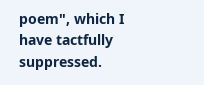poem", which I have tactfully suppressed.